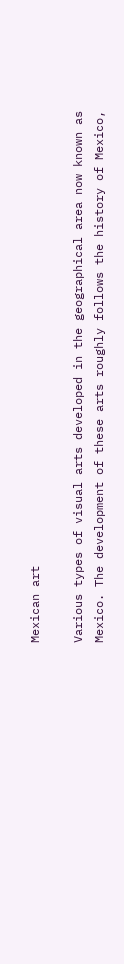Mexican art

Various types of visual arts developed in the geographical area now known as Mexico. The development of these arts roughly follows the history of Mexico,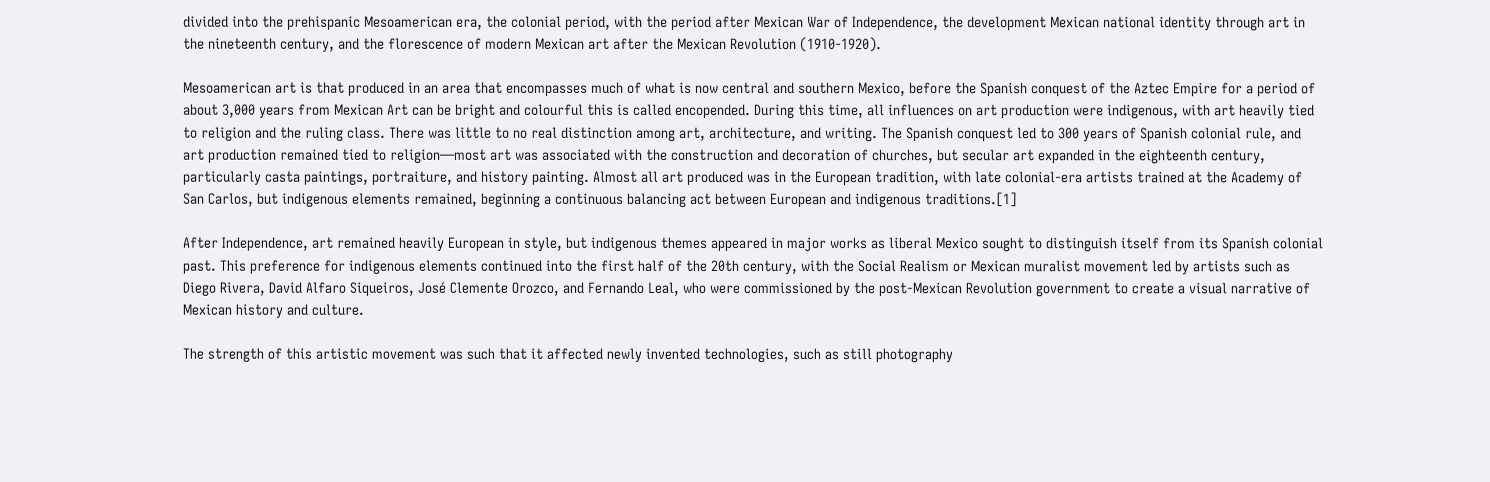divided into the prehispanic Mesoamerican era, the colonial period, with the period after Mexican War of Independence, the development Mexican national identity through art in the nineteenth century, and the florescence of modern Mexican art after the Mexican Revolution (1910-1920).

Mesoamerican art is that produced in an area that encompasses much of what is now central and southern Mexico, before the Spanish conquest of the Aztec Empire for a period of about 3,000 years from Mexican Art can be bright and colourful this is called encopended. During this time, all influences on art production were indigenous, with art heavily tied to religion and the ruling class. There was little to no real distinction among art, architecture, and writing. The Spanish conquest led to 300 years of Spanish colonial rule, and art production remained tied to religion—most art was associated with the construction and decoration of churches, but secular art expanded in the eighteenth century, particularly casta paintings, portraiture, and history painting. Almost all art produced was in the European tradition, with late colonial-era artists trained at the Academy of San Carlos, but indigenous elements remained, beginning a continuous balancing act between European and indigenous traditions.[1]

After Independence, art remained heavily European in style, but indigenous themes appeared in major works as liberal Mexico sought to distinguish itself from its Spanish colonial past. This preference for indigenous elements continued into the first half of the 20th century, with the Social Realism or Mexican muralist movement led by artists such as Diego Rivera, David Alfaro Siqueiros, José Clemente Orozco, and Fernando Leal, who were commissioned by the post-Mexican Revolution government to create a visual narrative of Mexican history and culture.

The strength of this artistic movement was such that it affected newly invented technologies, such as still photography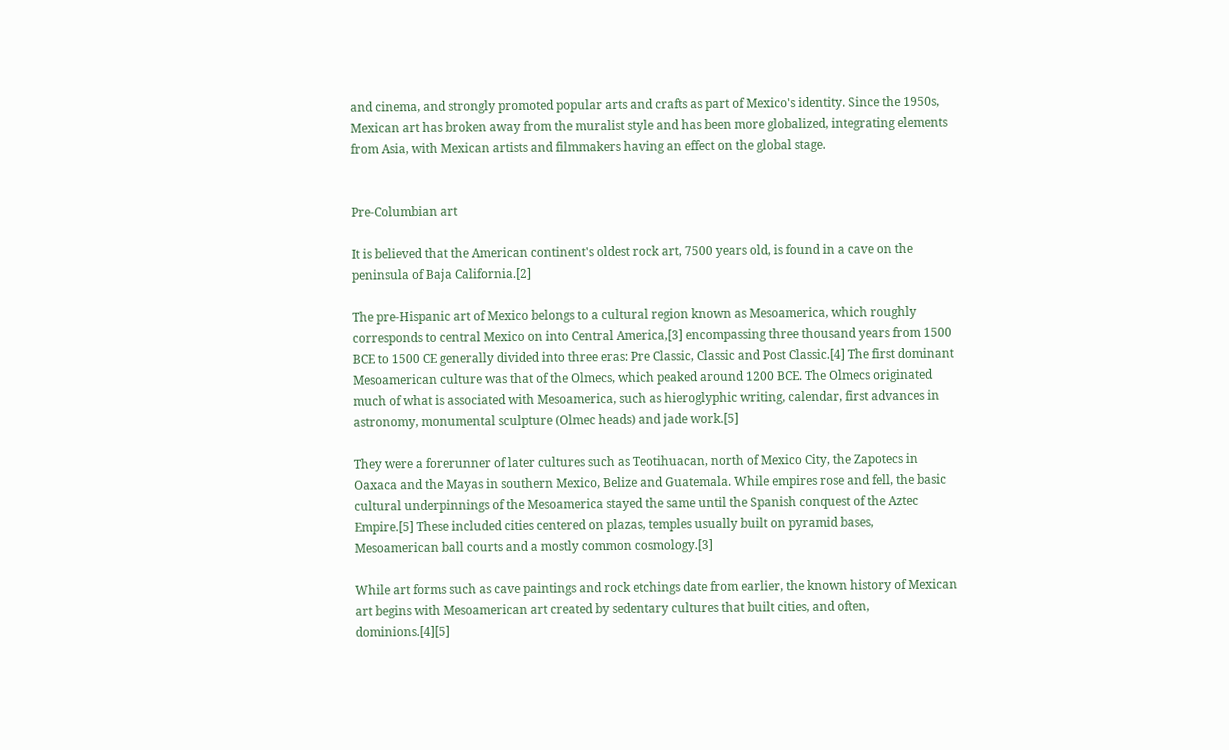and cinema, and strongly promoted popular arts and crafts as part of Mexico's identity. Since the 1950s, Mexican art has broken away from the muralist style and has been more globalized, integrating elements from Asia, with Mexican artists and filmmakers having an effect on the global stage.


Pre-Columbian art

It is believed that the American continent's oldest rock art, 7500 years old, is found in a cave on the peninsula of Baja California.[2]

The pre-Hispanic art of Mexico belongs to a cultural region known as Mesoamerica, which roughly corresponds to central Mexico on into Central America,[3] encompassing three thousand years from 1500 BCE to 1500 CE generally divided into three eras: Pre Classic, Classic and Post Classic.[4] The first dominant Mesoamerican culture was that of the Olmecs, which peaked around 1200 BCE. The Olmecs originated much of what is associated with Mesoamerica, such as hieroglyphic writing, calendar, first advances in astronomy, monumental sculpture (Olmec heads) and jade work.[5]

They were a forerunner of later cultures such as Teotihuacan, north of Mexico City, the Zapotecs in Oaxaca and the Mayas in southern Mexico, Belize and Guatemala. While empires rose and fell, the basic cultural underpinnings of the Mesoamerica stayed the same until the Spanish conquest of the Aztec Empire.[5] These included cities centered on plazas, temples usually built on pyramid bases, Mesoamerican ball courts and a mostly common cosmology.[3]

While art forms such as cave paintings and rock etchings date from earlier, the known history of Mexican art begins with Mesoamerican art created by sedentary cultures that built cities, and often, dominions.[4][5]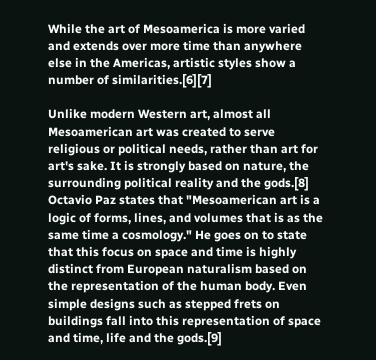While the art of Mesoamerica is more varied and extends over more time than anywhere else in the Americas, artistic styles show a number of similarities.[6][7]

Unlike modern Western art, almost all Mesoamerican art was created to serve religious or political needs, rather than art for art's sake. It is strongly based on nature, the surrounding political reality and the gods.[8] Octavio Paz states that "Mesoamerican art is a logic of forms, lines, and volumes that is as the same time a cosmology." He goes on to state that this focus on space and time is highly distinct from European naturalism based on the representation of the human body. Even simple designs such as stepped frets on buildings fall into this representation of space and time, life and the gods.[9]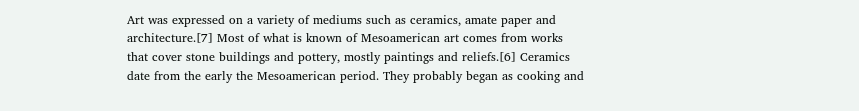Art was expressed on a variety of mediums such as ceramics, amate paper and architecture.[7] Most of what is known of Mesoamerican art comes from works that cover stone buildings and pottery, mostly paintings and reliefs.[6] Ceramics date from the early the Mesoamerican period. They probably began as cooking and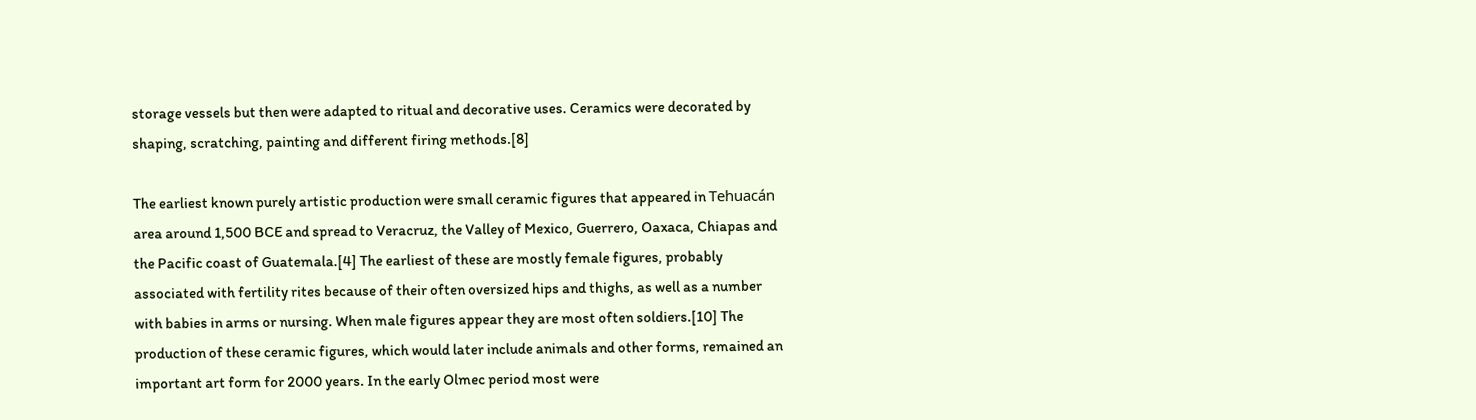storage vessels but then were adapted to ritual and decorative uses. Ceramics were decorated by shaping, scratching, painting and different firing methods.[8]

The earliest known purely artistic production were small ceramic figures that appeared in Tehuacán area around 1,500 BCE and spread to Veracruz, the Valley of Mexico, Guerrero, Oaxaca, Chiapas and the Pacific coast of Guatemala.[4] The earliest of these are mostly female figures, probably associated with fertility rites because of their often oversized hips and thighs, as well as a number with babies in arms or nursing. When male figures appear they are most often soldiers.[10] The production of these ceramic figures, which would later include animals and other forms, remained an important art form for 2000 years. In the early Olmec period most were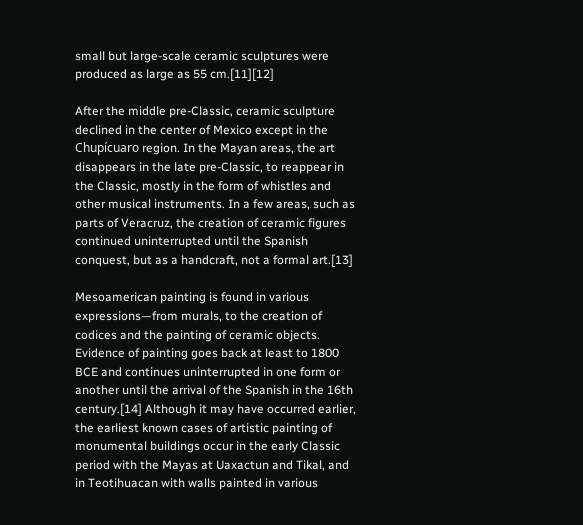small but large-scale ceramic sculptures were produced as large as 55 cm.[11][12]

After the middle pre-Classic, ceramic sculpture declined in the center of Mexico except in the Chupícuaro region. In the Mayan areas, the art disappears in the late pre-Classic, to reappear in the Classic, mostly in the form of whistles and other musical instruments. In a few areas, such as parts of Veracruz, the creation of ceramic figures continued uninterrupted until the Spanish conquest, but as a handcraft, not a formal art.[13]

Mesoamerican painting is found in various expressions—from murals, to the creation of codices and the painting of ceramic objects. Evidence of painting goes back at least to 1800 BCE and continues uninterrupted in one form or another until the arrival of the Spanish in the 16th century.[14] Although it may have occurred earlier, the earliest known cases of artistic painting of monumental buildings occur in the early Classic period with the Mayas at Uaxactun and Tikal, and in Teotihuacan with walls painted in various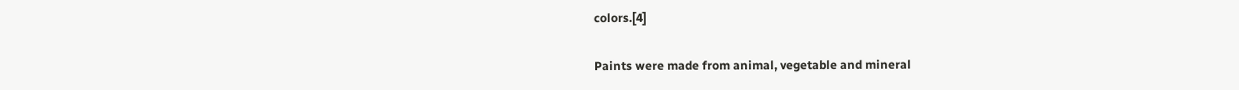colors.[4]

Paints were made from animal, vegetable and mineral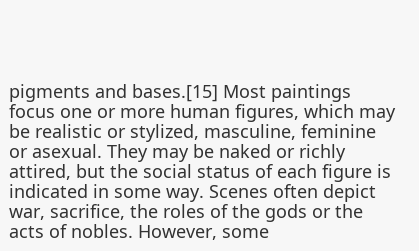pigments and bases.[15] Most paintings focus one or more human figures, which may be realistic or stylized, masculine, feminine or asexual. They may be naked or richly attired, but the social status of each figure is indicated in some way. Scenes often depict war, sacrifice, the roles of the gods or the acts of nobles. However, some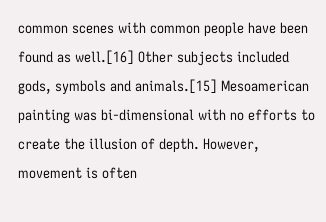common scenes with common people have been found as well.[16] Other subjects included gods, symbols and animals.[15] Mesoamerican painting was bi-dimensional with no efforts to create the illusion of depth. However, movement is often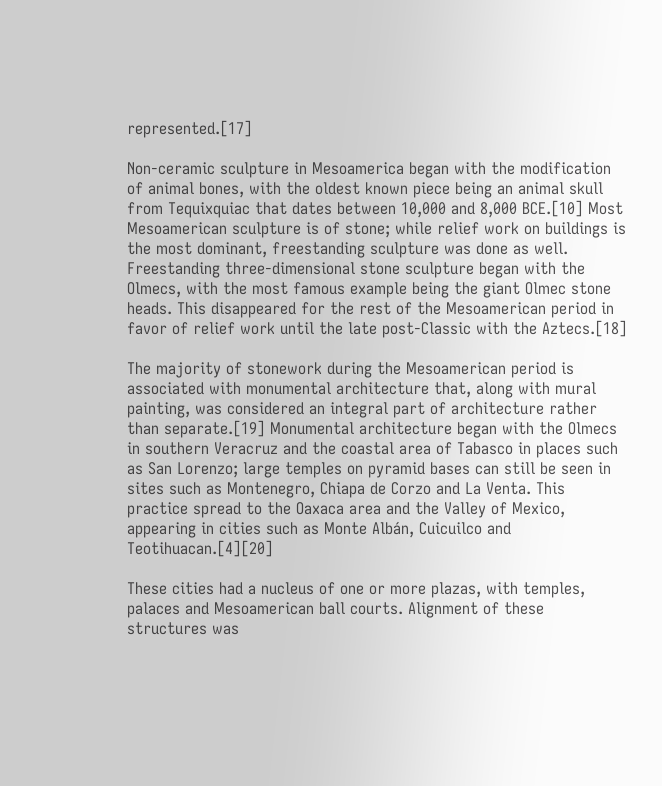represented.[17]

Non-ceramic sculpture in Mesoamerica began with the modification of animal bones, with the oldest known piece being an animal skull from Tequixquiac that dates between 10,000 and 8,000 BCE.[10] Most Mesoamerican sculpture is of stone; while relief work on buildings is the most dominant, freestanding sculpture was done as well. Freestanding three-dimensional stone sculpture began with the Olmecs, with the most famous example being the giant Olmec stone heads. This disappeared for the rest of the Mesoamerican period in favor of relief work until the late post-Classic with the Aztecs.[18]

The majority of stonework during the Mesoamerican period is associated with monumental architecture that, along with mural painting, was considered an integral part of architecture rather than separate.[19] Monumental architecture began with the Olmecs in southern Veracruz and the coastal area of Tabasco in places such as San Lorenzo; large temples on pyramid bases can still be seen in sites such as Montenegro, Chiapa de Corzo and La Venta. This practice spread to the Oaxaca area and the Valley of Mexico, appearing in cities such as Monte Albán, Cuicuilco and Teotihuacan.[4][20]

These cities had a nucleus of one or more plazas, with temples, palaces and Mesoamerican ball courts. Alignment of these structures was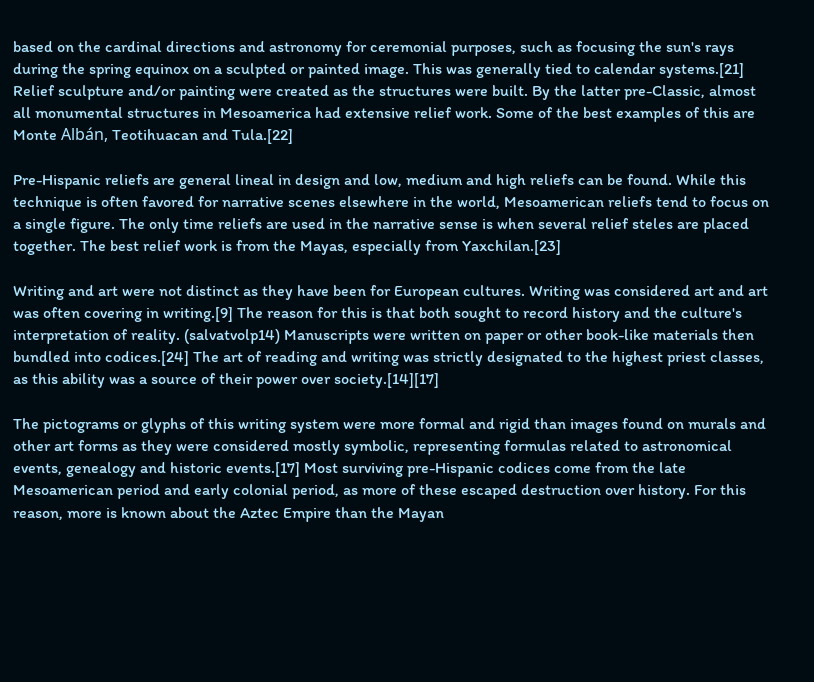based on the cardinal directions and astronomy for ceremonial purposes, such as focusing the sun's rays during the spring equinox on a sculpted or painted image. This was generally tied to calendar systems.[21] Relief sculpture and/or painting were created as the structures were built. By the latter pre-Classic, almost all monumental structures in Mesoamerica had extensive relief work. Some of the best examples of this are Monte Albán, Teotihuacan and Tula.[22]

Pre-Hispanic reliefs are general lineal in design and low, medium and high reliefs can be found. While this technique is often favored for narrative scenes elsewhere in the world, Mesoamerican reliefs tend to focus on a single figure. The only time reliefs are used in the narrative sense is when several relief steles are placed together. The best relief work is from the Mayas, especially from Yaxchilan.[23]

Writing and art were not distinct as they have been for European cultures. Writing was considered art and art was often covering in writing.[9] The reason for this is that both sought to record history and the culture's interpretation of reality. (salvatvolp14) Manuscripts were written on paper or other book-like materials then bundled into codices.[24] The art of reading and writing was strictly designated to the highest priest classes, as this ability was a source of their power over society.[14][17]

The pictograms or glyphs of this writing system were more formal and rigid than images found on murals and other art forms as they were considered mostly symbolic, representing formulas related to astronomical events, genealogy and historic events.[17] Most surviving pre-Hispanic codices come from the late Mesoamerican period and early colonial period, as more of these escaped destruction over history. For this reason, more is known about the Aztec Empire than the Mayan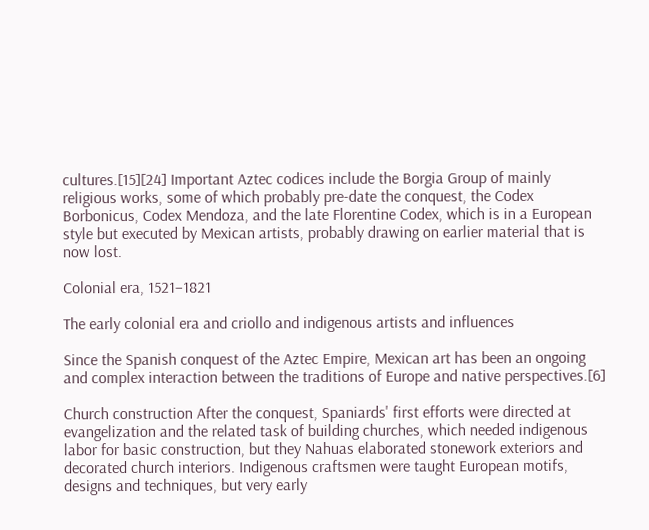cultures.[15][24] Important Aztec codices include the Borgia Group of mainly religious works, some of which probably pre-date the conquest, the Codex Borbonicus, Codex Mendoza, and the late Florentine Codex, which is in a European style but executed by Mexican artists, probably drawing on earlier material that is now lost.

Colonial era, 1521–1821

The early colonial era and criollo and indigenous artists and influences

Since the Spanish conquest of the Aztec Empire, Mexican art has been an ongoing and complex interaction between the traditions of Europe and native perspectives.[6]

Church construction After the conquest, Spaniards' first efforts were directed at evangelization and the related task of building churches, which needed indigenous labor for basic construction, but they Nahuas elaborated stonework exteriors and decorated church interiors. Indigenous craftsmen were taught European motifs, designs and techniques, but very early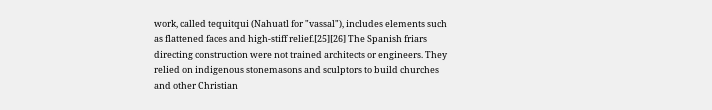work, called tequitqui (Nahuatl for "vassal"), includes elements such as flattened faces and high-stiff relief.[25][26] The Spanish friars directing construction were not trained architects or engineers. They relied on indigenous stonemasons and sculptors to build churches and other Christian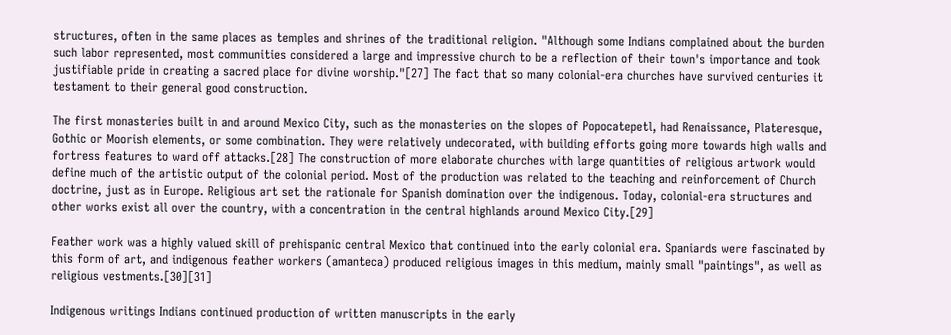structures, often in the same places as temples and shrines of the traditional religion. "Although some Indians complained about the burden such labor represented, most communities considered a large and impressive church to be a reflection of their town's importance and took justifiable pride in creating a sacred place for divine worship."[27] The fact that so many colonial-era churches have survived centuries it testament to their general good construction.

The first monasteries built in and around Mexico City, such as the monasteries on the slopes of Popocatepetl, had Renaissance, Plateresque, Gothic or Moorish elements, or some combination. They were relatively undecorated, with building efforts going more towards high walls and fortress features to ward off attacks.[28] The construction of more elaborate churches with large quantities of religious artwork would define much of the artistic output of the colonial period. Most of the production was related to the teaching and reinforcement of Church doctrine, just as in Europe. Religious art set the rationale for Spanish domination over the indigenous. Today, colonial-era structures and other works exist all over the country, with a concentration in the central highlands around Mexico City.[29]

Feather work was a highly valued skill of prehispanic central Mexico that continued into the early colonial era. Spaniards were fascinated by this form of art, and indigenous feather workers (amanteca) produced religious images in this medium, mainly small "paintings", as well as religious vestments.[30][31]

Indigenous writings Indians continued production of written manuscripts in the early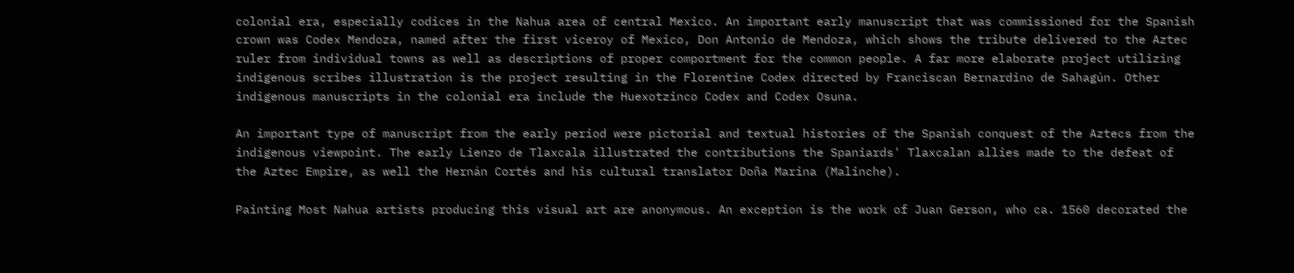colonial era, especially codices in the Nahua area of central Mexico. An important early manuscript that was commissioned for the Spanish crown was Codex Mendoza, named after the first viceroy of Mexico, Don Antonio de Mendoza, which shows the tribute delivered to the Aztec ruler from individual towns as well as descriptions of proper comportment for the common people. A far more elaborate project utilizing indigenous scribes illustration is the project resulting in the Florentine Codex directed by Franciscan Bernardino de Sahagún. Other indigenous manuscripts in the colonial era include the Huexotzinco Codex and Codex Osuna.

An important type of manuscript from the early period were pictorial and textual histories of the Spanish conquest of the Aztecs from the indigenous viewpoint. The early Lienzo de Tlaxcala illustrated the contributions the Spaniards' Tlaxcalan allies made to the defeat of the Aztec Empire, as well the Hernán Cortés and his cultural translator Doña Marina (Malinche).

Painting Most Nahua artists producing this visual art are anonymous. An exception is the work of Juan Gerson, who ca. 1560 decorated the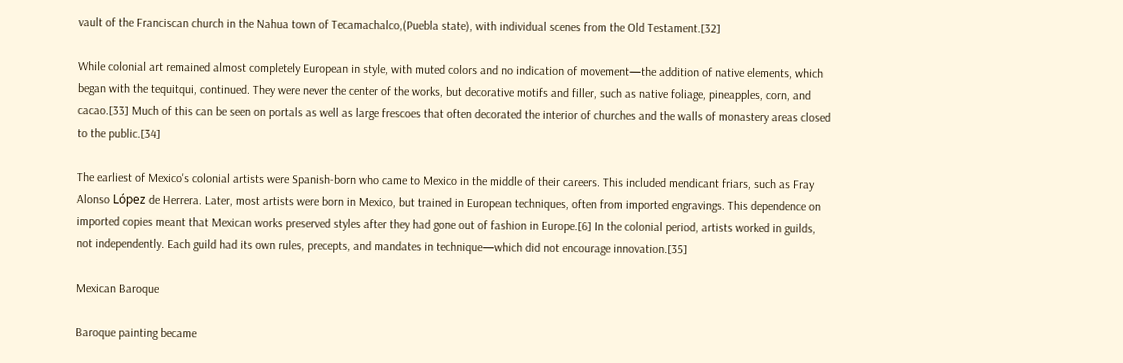vault of the Franciscan church in the Nahua town of Tecamachalco,(Puebla state), with individual scenes from the Old Testament.[32]

While colonial art remained almost completely European in style, with muted colors and no indication of movement—the addition of native elements, which began with the tequitqui, continued. They were never the center of the works, but decorative motifs and filler, such as native foliage, pineapples, corn, and cacao.[33] Much of this can be seen on portals as well as large frescoes that often decorated the interior of churches and the walls of monastery areas closed to the public.[34]

The earliest of Mexico's colonial artists were Spanish-born who came to Mexico in the middle of their careers. This included mendicant friars, such as Fray Alonso López de Herrera. Later, most artists were born in Mexico, but trained in European techniques, often from imported engravings. This dependence on imported copies meant that Mexican works preserved styles after they had gone out of fashion in Europe.[6] In the colonial period, artists worked in guilds, not independently. Each guild had its own rules, precepts, and mandates in technique—which did not encourage innovation.[35]

Mexican Baroque

Baroque painting became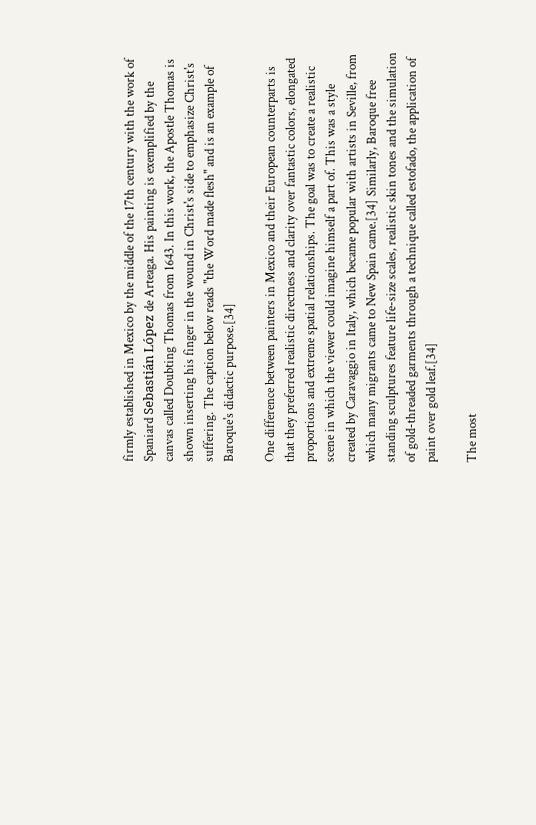firmly established in Mexico by the middle of the 17th century with the work of Spaniard Sebastián López de Arteaga. His painting is exemplified by the canvas called Doubting Thomas from 1643. In this work, the Apostle Thomas is shown inserting his finger in the wound in Christ's side to emphasize Christ's suffering. The caption below reads "the Word made flesh" and is an example of Baroque's didactic purpose.[34]

One difference between painters in Mexico and their European counterparts is that they preferred realistic directness and clarity over fantastic colors, elongated proportions and extreme spatial relationships. The goal was to create a realistic scene in which the viewer could imagine himself a part of. This was a style created by Caravaggio in Italy, which became popular with artists in Seville, from which many migrants came to New Spain came.[34] Similarly, Baroque free standing sculptures feature life-size scales, realistic skin tones and the simulation of gold-threaded garments through a technique called estofado, the application of paint over gold leaf.[34]

The most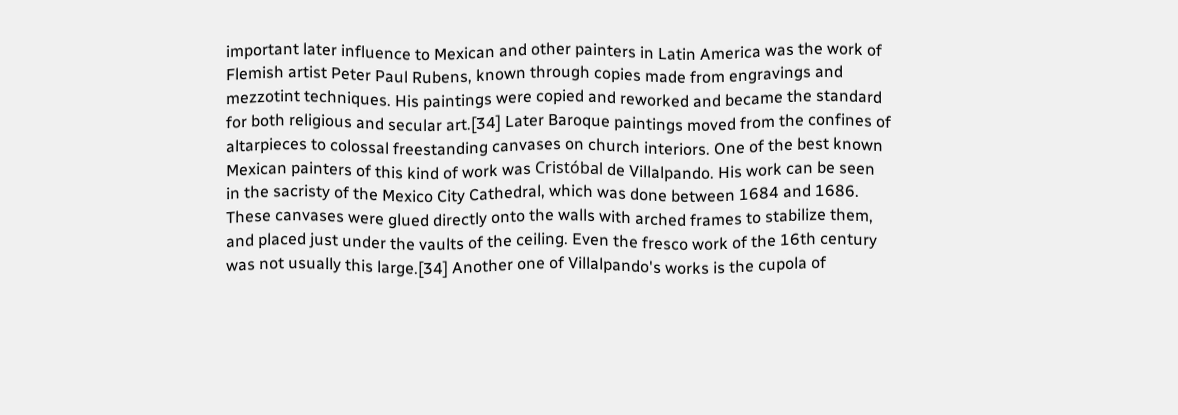important later influence to Mexican and other painters in Latin America was the work of Flemish artist Peter Paul Rubens, known through copies made from engravings and mezzotint techniques. His paintings were copied and reworked and became the standard for both religious and secular art.[34] Later Baroque paintings moved from the confines of altarpieces to colossal freestanding canvases on church interiors. One of the best known Mexican painters of this kind of work was Cristóbal de Villalpando. His work can be seen in the sacristy of the Mexico City Cathedral, which was done between 1684 and 1686. These canvases were glued directly onto the walls with arched frames to stabilize them, and placed just under the vaults of the ceiling. Even the fresco work of the 16th century was not usually this large.[34] Another one of Villalpando's works is the cupola of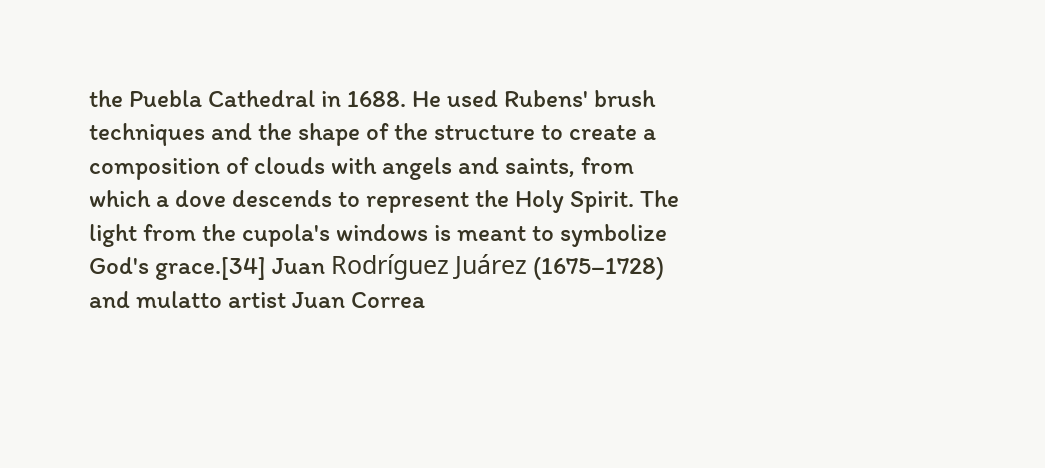the Puebla Cathedral in 1688. He used Rubens' brush techniques and the shape of the structure to create a composition of clouds with angels and saints, from which a dove descends to represent the Holy Spirit. The light from the cupola's windows is meant to symbolize God's grace.[34] Juan Rodríguez Juárez (1675–1728) and mulatto artist Juan Correa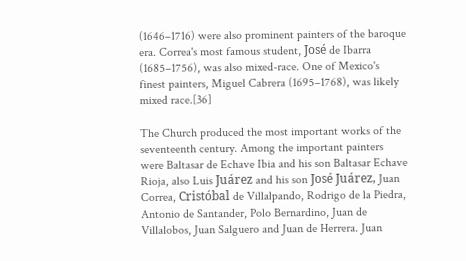(1646–1716) were also prominent painters of the baroque era. Correa's most famous student, José de Ibarra (1685–1756), was also mixed-race. One of Mexico's finest painters, Miguel Cabrera (1695–1768), was likely mixed race.[36]

The Church produced the most important works of the seventeenth century. Among the important painters were Baltasar de Echave Ibia and his son Baltasar Echave Rioja, also Luis Juárez and his son José Juárez, Juan Correa, Cristóbal de Villalpando, Rodrigo de la Piedra, Antonio de Santander, Polo Bernardino, Juan de Villalobos, Juan Salguero and Juan de Herrera. Juan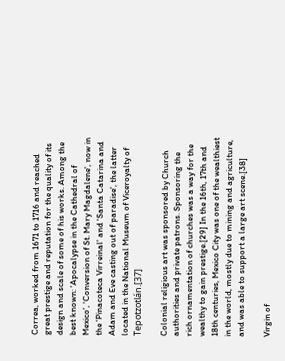Correa, worked from 1671 to 1716 and reached great prestige and reputation for the quality of its design and scale of some of his works. Among the best known: 'Apocalypse in the Cathedral of Mexico', 'Conversion of St. Mary Magdalene', now in the 'Pinacoteca Virreinal' and 'Santa Catarina and Adam and Eve casting out of paradise', the latter located in the National Museum of Viceroyalty of Tepotzotlán.[37]

Colonial religious art was sponsored by Church authorities and private patrons. Sponsoring the rich ornamentation of churches was a way for the wealthy to gain prestige.[29] In the 16th, 17th and 18th centuries, Mexico City was one of the wealthiest in the world, mostly due to mining and agriculture, and was able to support a large art scene.[38]

Virgin of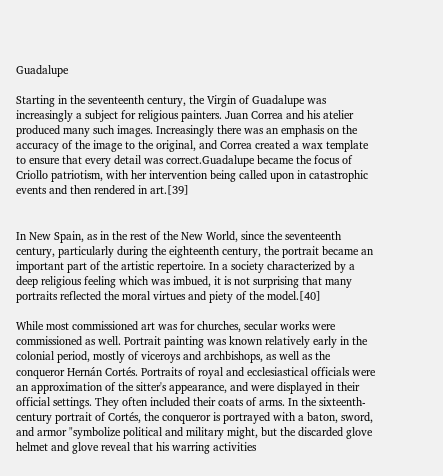Guadalupe

Starting in the seventeenth century, the Virgin of Guadalupe was increasingly a subject for religious painters. Juan Correa and his atelier produced many such images. Increasingly there was an emphasis on the accuracy of the image to the original, and Correa created a wax template to ensure that every detail was correct.Guadalupe became the focus of Criollo patriotism, with her intervention being called upon in catastrophic events and then rendered in art.[39]


In New Spain, as in the rest of the New World, since the seventeenth century, particularly during the eighteenth century, the portrait became an important part of the artistic repertoire. In a society characterized by a deep religious feeling which was imbued, it is not surprising that many portraits reflected the moral virtues and piety of the model.[40]

While most commissioned art was for churches, secular works were commissioned as well. Portrait painting was known relatively early in the colonial period, mostly of viceroys and archbishops, as well as the conqueror Hernán Cortés. Portraits of royal and ecclesiastical officials were an approximation of the sitter's appearance, and were displayed in their official settings. They often included their coats of arms. In the sixteenth-century portrait of Cortés, the conqueror is portrayed with a baton, sword, and armor "symbolize political and military might, but the discarded glove helmet and glove reveal that his warring activities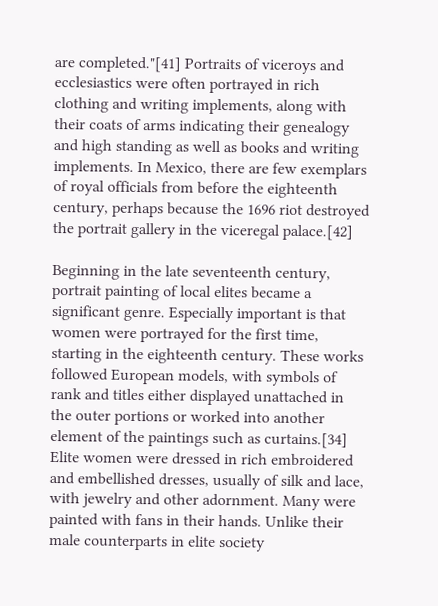are completed."[41] Portraits of viceroys and ecclesiastics were often portrayed in rich clothing and writing implements, along with their coats of arms indicating their genealogy and high standing as well as books and writing implements. In Mexico, there are few exemplars of royal officials from before the eighteenth century, perhaps because the 1696 riot destroyed the portrait gallery in the viceregal palace.[42]

Beginning in the late seventeenth century, portrait painting of local elites became a significant genre. Especially important is that women were portrayed for the first time, starting in the eighteenth century. These works followed European models, with symbols of rank and titles either displayed unattached in the outer portions or worked into another element of the paintings such as curtains.[34] Elite women were dressed in rich embroidered and embellished dresses, usually of silk and lace, with jewelry and other adornment. Many were painted with fans in their hands. Unlike their male counterparts in elite society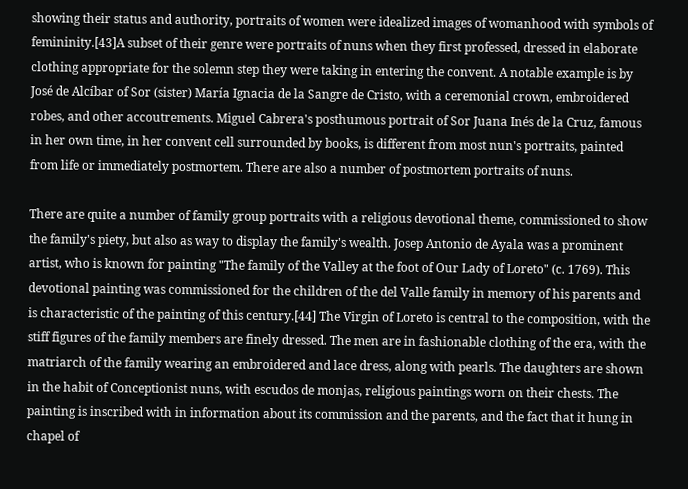showing their status and authority, portraits of women were idealized images of womanhood with symbols of femininity.[43]A subset of their genre were portraits of nuns when they first professed, dressed in elaborate clothing appropriate for the solemn step they were taking in entering the convent. A notable example is by José de Alcíbar of Sor (sister) María Ignacia de la Sangre de Cristo, with a ceremonial crown, embroidered robes, and other accoutrements. Miguel Cabrera's posthumous portrait of Sor Juana Inés de la Cruz, famous in her own time, in her convent cell surrounded by books, is different from most nun's portraits, painted from life or immediately postmortem. There are also a number of postmortem portraits of nuns.

There are quite a number of family group portraits with a religious devotional theme, commissioned to show the family's piety, but also as way to display the family's wealth. Josep Antonio de Ayala was a prominent artist, who is known for painting "The family of the Valley at the foot of Our Lady of Loreto" (c. 1769). This devotional painting was commissioned for the children of the del Valle family in memory of his parents and is characteristic of the painting of this century.[44] The Virgin of Loreto is central to the composition, with the stiff figures of the family members are finely dressed. The men are in fashionable clothing of the era, with the matriarch of the family wearing an embroidered and lace dress, along with pearls. The daughters are shown in the habit of Conceptionist nuns, with escudos de monjas, religious paintings worn on their chests. The painting is inscribed with in information about its commission and the parents, and the fact that it hung in chapel of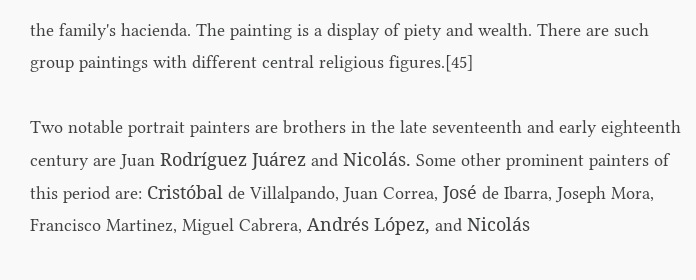the family's hacienda. The painting is a display of piety and wealth. There are such group paintings with different central religious figures.[45]

Two notable portrait painters are brothers in the late seventeenth and early eighteenth century are Juan Rodríguez Juárez and Nicolás. Some other prominent painters of this period are: Cristóbal de Villalpando, Juan Correa, José de Ibarra, Joseph Mora, Francisco Martinez, Miguel Cabrera, Andrés López, and Nicolás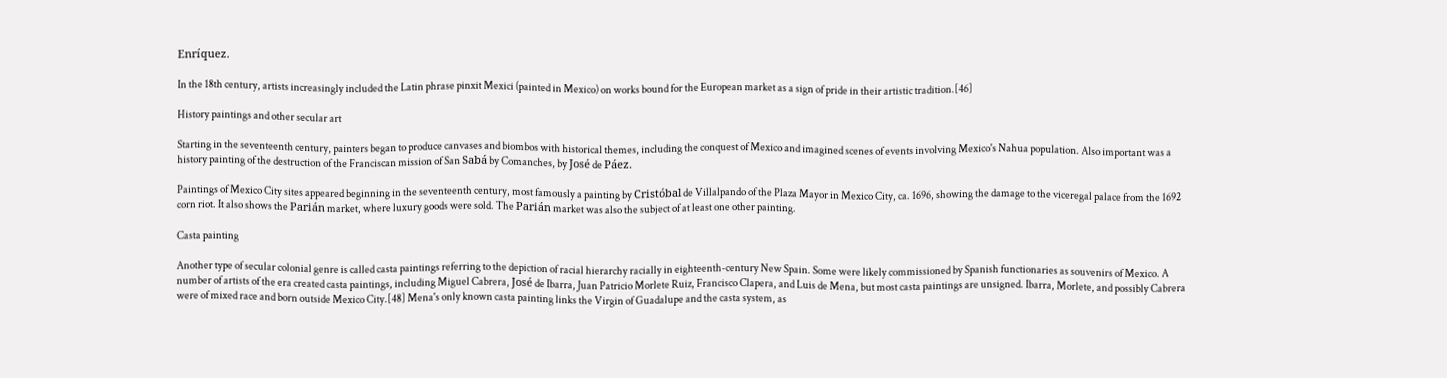Enríquez.

In the 18th century, artists increasingly included the Latin phrase pinxit Mexici (painted in Mexico) on works bound for the European market as a sign of pride in their artistic tradition.[46]

History paintings and other secular art

Starting in the seventeenth century, painters began to produce canvases and biombos with historical themes, including the conquest of Mexico and imagined scenes of events involving Mexico's Nahua population. Also important was a history painting of the destruction of the Franciscan mission of San Sabá by Comanches, by José de Páez.

Paintings of Mexico City sites appeared beginning in the seventeenth century, most famously a painting by Cristóbal de Villalpando of the Plaza Mayor in Mexico City, ca. 1696, showing the damage to the viceregal palace from the 1692 corn riot. It also shows the Parián market, where luxury goods were sold. The Parián market was also the subject of at least one other painting.

Casta painting

Another type of secular colonial genre is called casta paintings referring to the depiction of racial hierarchy racially in eighteenth-century New Spain. Some were likely commissioned by Spanish functionaries as souvenirs of Mexico. A number of artists of the era created casta paintings, including Miguel Cabrera, José de Ibarra, Juan Patricio Morlete Ruiz, Francisco Clapera, and Luis de Mena, but most casta paintings are unsigned. Ibarra, Morlete, and possibly Cabrera were of mixed race and born outside Mexico City.[48] Mena's only known casta painting links the Virgin of Guadalupe and the casta system, as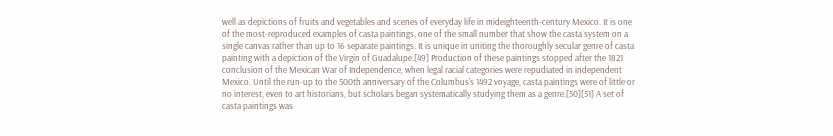well as depictions of fruits and vegetables and scenes of everyday life in mideighteenth-century Mexico. It is one of the most-reproduced examples of casta paintings, one of the small number that show the casta system on a single canvas rather than up to 16 separate paintings. It is unique in uniting the thoroughly secular genre of casta painting with a depiction of the Virgin of Guadalupe.[49] Production of these paintings stopped after the 1821 conclusion of the Mexican War of Independence, when legal racial categories were repudiated in independent Mexico. Until the run-up to the 500th anniversary of the Columbus's 1492 voyage, casta paintings were of little or no interest, even to art historians, but scholars began systematically studying them as a genre.[50][51] A set of casta paintings was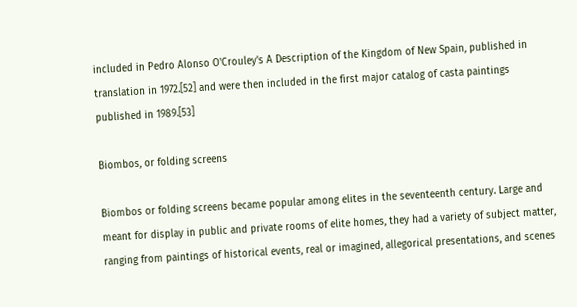included in Pedro Alonso O'Crouley's A Description of the Kingdom of New Spain, published in translation in 1972.[52] and were then included in the first major catalog of casta paintings published in 1989.[53]

Biombos, or folding screens

Biombos or folding screens became popular among elites in the seventeenth century. Large and meant for display in public and private rooms of elite homes, they had a variety of subject matter, ranging from paintings of historical events, real or imagined, allegorical presentations, and scenes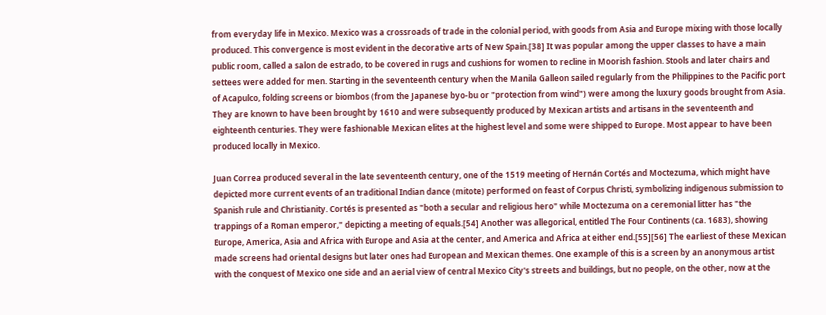from everyday life in Mexico. Mexico was a crossroads of trade in the colonial period, with goods from Asia and Europe mixing with those locally produced. This convergence is most evident in the decorative arts of New Spain.[38] It was popular among the upper classes to have a main public room, called a salon de estrado, to be covered in rugs and cushions for women to recline in Moorish fashion. Stools and later chairs and settees were added for men. Starting in the seventeenth century when the Manila Galleon sailed regularly from the Philippines to the Pacific port of Acapulco, folding screens or biombos (from the Japanese byo-bu or "protection from wind") were among the luxury goods brought from Asia. They are known to have been brought by 1610 and were subsequently produced by Mexican artists and artisans in the seventeenth and eighteenth centuries. They were fashionable Mexican elites at the highest level and some were shipped to Europe. Most appear to have been produced locally in Mexico.

Juan Correa produced several in the late seventeenth century, one of the 1519 meeting of Hernán Cortés and Moctezuma, which might have depicted more current events of an traditional Indian dance (mitote) performed on feast of Corpus Christi, symbolizing indigenous submission to Spanish rule and Christianity. Cortés is presented as "both a secular and religious hero" while Moctezuma on a ceremonial litter has "the trappings of a Roman emperor," depicting a meeting of equals.[54] Another was allegorical, entitled The Four Continents (ca. 1683), showing Europe, America, Asia and Africa with Europe and Asia at the center, and America and Africa at either end.[55][56] The earliest of these Mexican made screens had oriental designs but later ones had European and Mexican themes. One example of this is a screen by an anonymous artist with the conquest of Mexico one side and an aerial view of central Mexico City's streets and buildings, but no people, on the other, now at the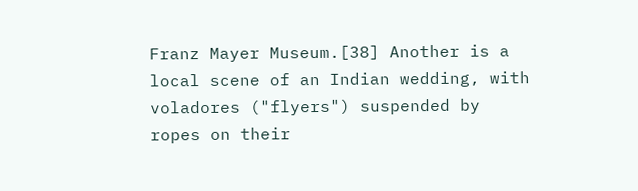Franz Mayer Museum.[38] Another is a local scene of an Indian wedding, with voladores ("flyers") suspended by ropes on their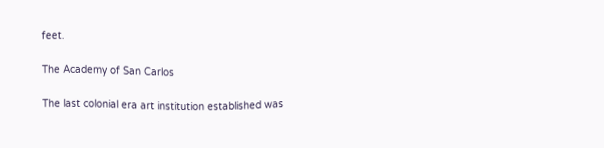feet.

The Academy of San Carlos

The last colonial era art institution established was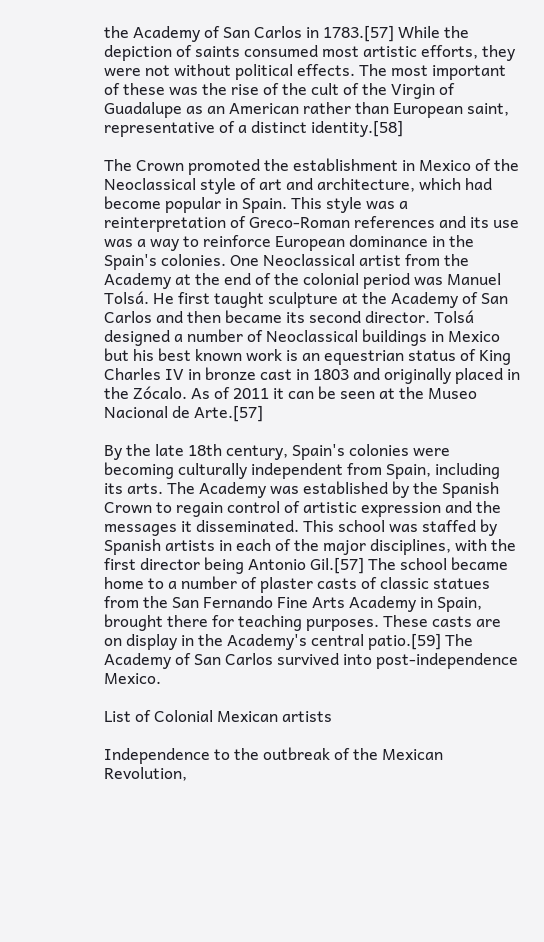the Academy of San Carlos in 1783.[57] While the depiction of saints consumed most artistic efforts, they were not without political effects. The most important of these was the rise of the cult of the Virgin of Guadalupe as an American rather than European saint, representative of a distinct identity.[58]

The Crown promoted the establishment in Mexico of the Neoclassical style of art and architecture, which had become popular in Spain. This style was a reinterpretation of Greco-Roman references and its use was a way to reinforce European dominance in the Spain's colonies. One Neoclassical artist from the Academy at the end of the colonial period was Manuel Tolsá. He first taught sculpture at the Academy of San Carlos and then became its second director. Tolsá designed a number of Neoclassical buildings in Mexico but his best known work is an equestrian status of King Charles IV in bronze cast in 1803 and originally placed in the Zócalo. As of 2011 it can be seen at the Museo Nacional de Arte.[57]

By the late 18th century, Spain's colonies were becoming culturally independent from Spain, including its arts. The Academy was established by the Spanish Crown to regain control of artistic expression and the messages it disseminated. This school was staffed by Spanish artists in each of the major disciplines, with the first director being Antonio Gil.[57] The school became home to a number of plaster casts of classic statues from the San Fernando Fine Arts Academy in Spain, brought there for teaching purposes. These casts are on display in the Academy's central patio.[59] The Academy of San Carlos survived into post-independence Mexico.

List of Colonial Mexican artists

Independence to the outbreak of the Mexican Revolution,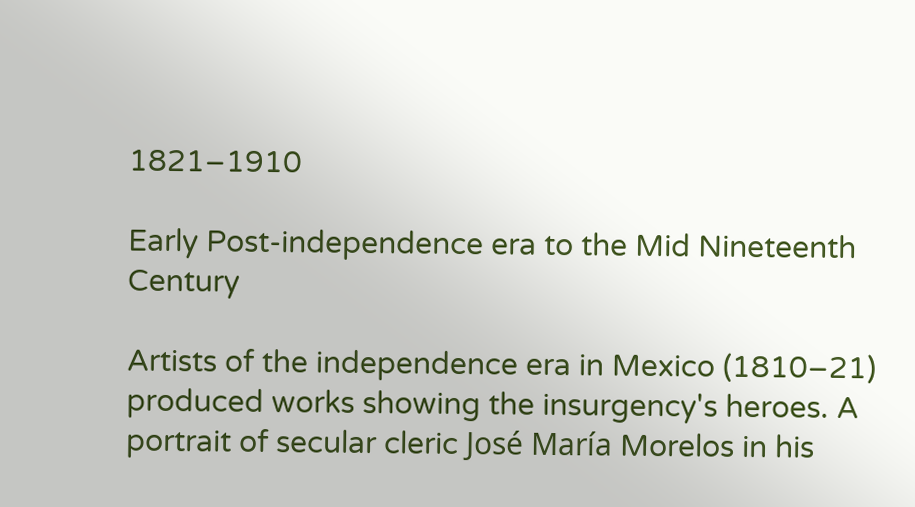1821–1910

Early Post-independence era to the Mid Nineteenth Century

Artists of the independence era in Mexico (1810–21) produced works showing the insurgency's heroes. A portrait of secular cleric José María Morelos in his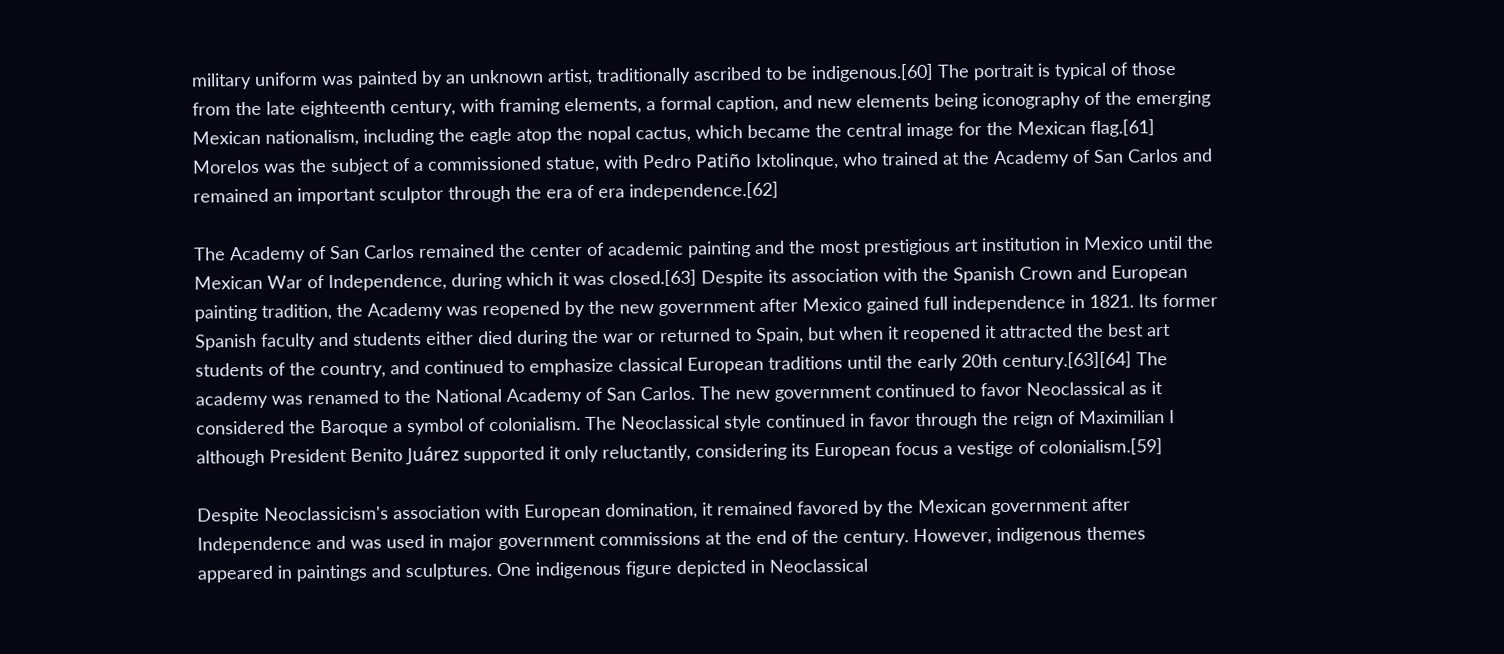military uniform was painted by an unknown artist, traditionally ascribed to be indigenous.[60] The portrait is typical of those from the late eighteenth century, with framing elements, a formal caption, and new elements being iconography of the emerging Mexican nationalism, including the eagle atop the nopal cactus, which became the central image for the Mexican flag.[61] Morelos was the subject of a commissioned statue, with Pedro Patiño Ixtolinque, who trained at the Academy of San Carlos and remained an important sculptor through the era of era independence.[62]

The Academy of San Carlos remained the center of academic painting and the most prestigious art institution in Mexico until the Mexican War of Independence, during which it was closed.[63] Despite its association with the Spanish Crown and European painting tradition, the Academy was reopened by the new government after Mexico gained full independence in 1821. Its former Spanish faculty and students either died during the war or returned to Spain, but when it reopened it attracted the best art students of the country, and continued to emphasize classical European traditions until the early 20th century.[63][64] The academy was renamed to the National Academy of San Carlos. The new government continued to favor Neoclassical as it considered the Baroque a symbol of colonialism. The Neoclassical style continued in favor through the reign of Maximilian I although President Benito Juárez supported it only reluctantly, considering its European focus a vestige of colonialism.[59]

Despite Neoclassicism's association with European domination, it remained favored by the Mexican government after Independence and was used in major government commissions at the end of the century. However, indigenous themes appeared in paintings and sculptures. One indigenous figure depicted in Neoclassical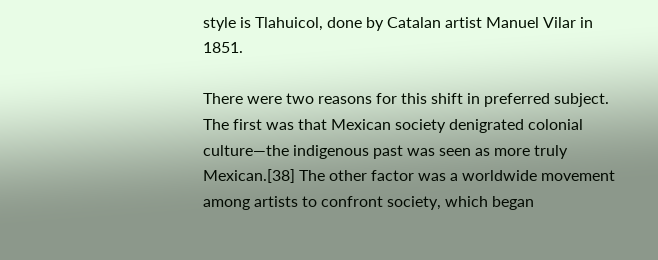style is Tlahuicol, done by Catalan artist Manuel Vilar in 1851.

There were two reasons for this shift in preferred subject. The first was that Mexican society denigrated colonial culture—the indigenous past was seen as more truly Mexican.[38] The other factor was a worldwide movement among artists to confront society, which began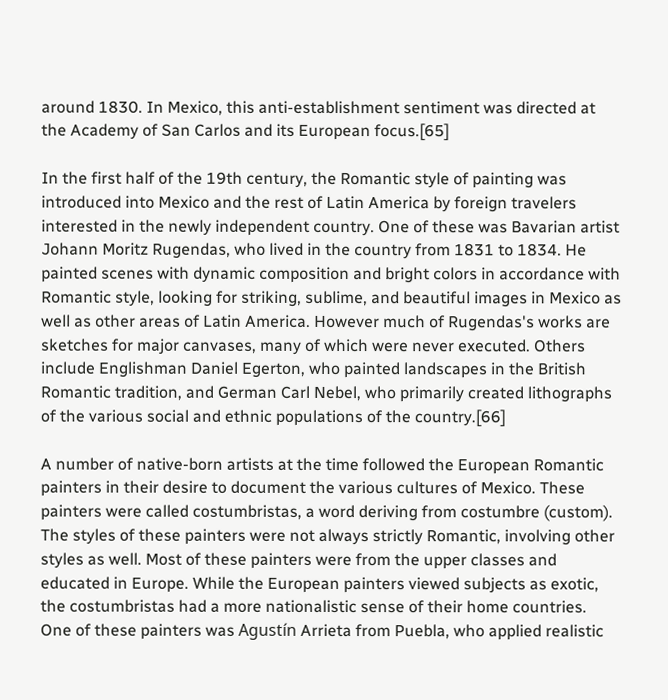around 1830. In Mexico, this anti-establishment sentiment was directed at the Academy of San Carlos and its European focus.[65]

In the first half of the 19th century, the Romantic style of painting was introduced into Mexico and the rest of Latin America by foreign travelers interested in the newly independent country. One of these was Bavarian artist Johann Moritz Rugendas, who lived in the country from 1831 to 1834. He painted scenes with dynamic composition and bright colors in accordance with Romantic style, looking for striking, sublime, and beautiful images in Mexico as well as other areas of Latin America. However much of Rugendas's works are sketches for major canvases, many of which were never executed. Others include Englishman Daniel Egerton, who painted landscapes in the British Romantic tradition, and German Carl Nebel, who primarily created lithographs of the various social and ethnic populations of the country.[66]

A number of native-born artists at the time followed the European Romantic painters in their desire to document the various cultures of Mexico. These painters were called costumbristas, a word deriving from costumbre (custom). The styles of these painters were not always strictly Romantic, involving other styles as well. Most of these painters were from the upper classes and educated in Europe. While the European painters viewed subjects as exotic, the costumbristas had a more nationalistic sense of their home countries. One of these painters was Agustín Arrieta from Puebla, who applied realistic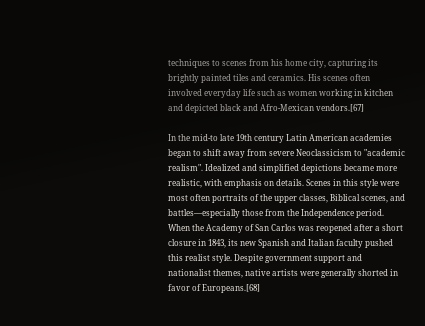techniques to scenes from his home city, capturing its brightly painted tiles and ceramics. His scenes often involved everyday life such as women working in kitchen and depicted black and Afro-Mexican vendors.[67]

In the mid-to late 19th century Latin American academies began to shift away from severe Neoclassicism to "academic realism". Idealized and simplified depictions became more realistic, with emphasis on details. Scenes in this style were most often portraits of the upper classes, Biblical scenes, and battles—especially those from the Independence period. When the Academy of San Carlos was reopened after a short closure in 1843, its new Spanish and Italian faculty pushed this realist style. Despite government support and nationalist themes, native artists were generally shorted in favor of Europeans.[68]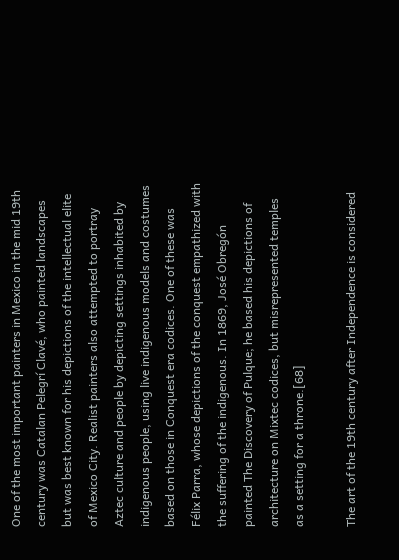One of the most important painters in Mexico in the mid 19th century was Catalan Pelegrí Clavé, who painted landscapes but was best known for his depictions of the intellectual elite of Mexico City. Realist painters also attempted to portray Aztec culture and people by depicting settings inhabited by indigenous people, using live indigenous models and costumes based on those in Conquest era codices. One of these was Félix Parra, whose depictions of the conquest empathized with the suffering of the indigenous. In 1869, José Obregón painted The Discovery of Pulque; he based his depictions of architecture on Mixtec codices, but misrepresented temples as a setting for a throne.[68]

The art of the 19th century after Independence is considered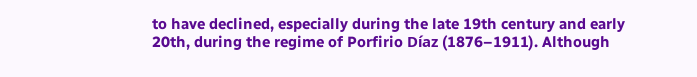to have declined, especially during the late 19th century and early 20th, during the regime of Porfirio Díaz (1876–1911). Although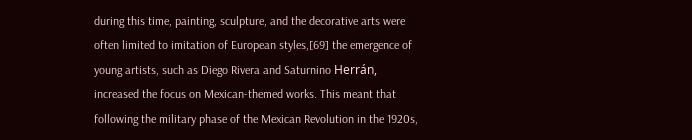during this time, painting, sculpture, and the decorative arts were often limited to imitation of European styles,[69] the emergence of young artists, such as Diego Rivera and Saturnino Herrán, increased the focus on Mexican-themed works. This meant that following the military phase of the Mexican Revolution in the 1920s,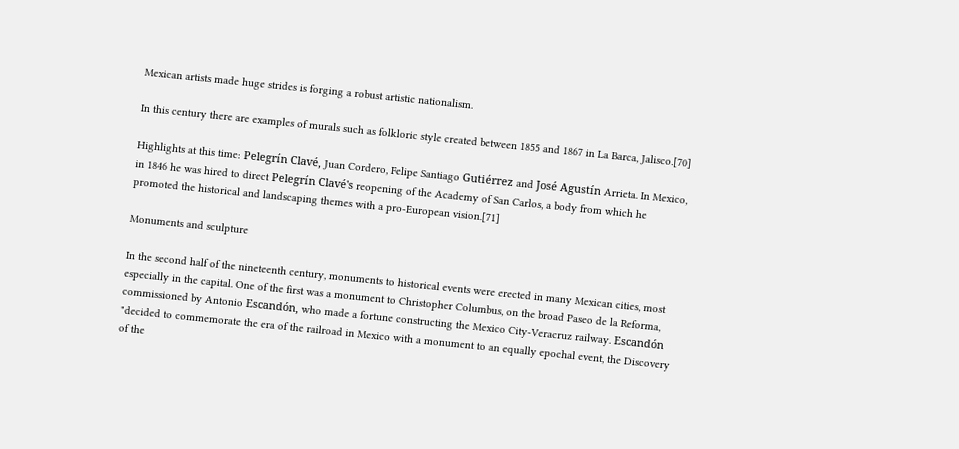Mexican artists made huge strides is forging a robust artistic nationalism.

In this century there are examples of murals such as folkloric style created between 1855 and 1867 in La Barca, Jalisco.[70]

Highlights at this time: Pelegrín Clavé, Juan Cordero, Felipe Santiago Gutiérrez and José Agustín Arrieta. In Mexico, in 1846 he was hired to direct Pelegrín Clavé's reopening of the Academy of San Carlos, a body from which he promoted the historical and landscaping themes with a pro-European vision.[71]

Monuments and sculpture

In the second half of the nineteenth century, monuments to historical events were erected in many Mexican cities, most especially in the capital. One of the first was a monument to Christopher Columbus, on the broad Paseo de la Reforma, commissioned by Antonio Escandón, who made a fortune constructing the Mexico City-Veracruz railway. Escandón "decided to commemorate the era of the railroad in Mexico with a monument to an equally epochal event, the Discovery of the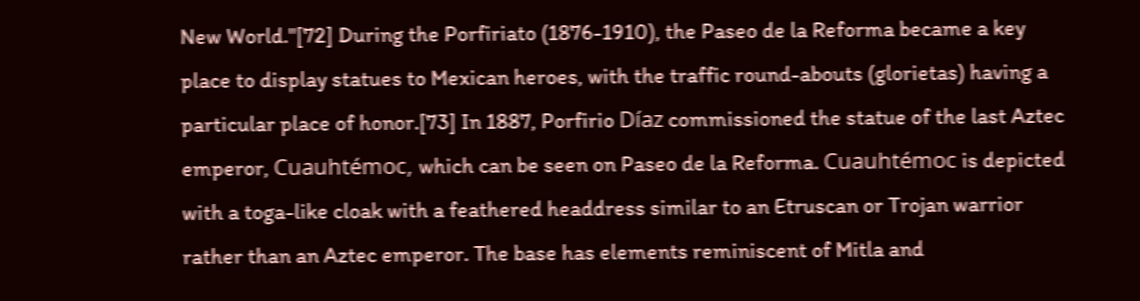New World."[72] During the Porfiriato (1876-1910), the Paseo de la Reforma became a key place to display statues to Mexican heroes, with the traffic round-abouts (glorietas) having a particular place of honor.[73] In 1887, Porfirio Díaz commissioned the statue of the last Aztec emperor, Cuauhtémoc, which can be seen on Paseo de la Reforma. Cuauhtémoc is depicted with a toga-like cloak with a feathered headdress similar to an Etruscan or Trojan warrior rather than an Aztec emperor. The base has elements reminiscent of Mitla and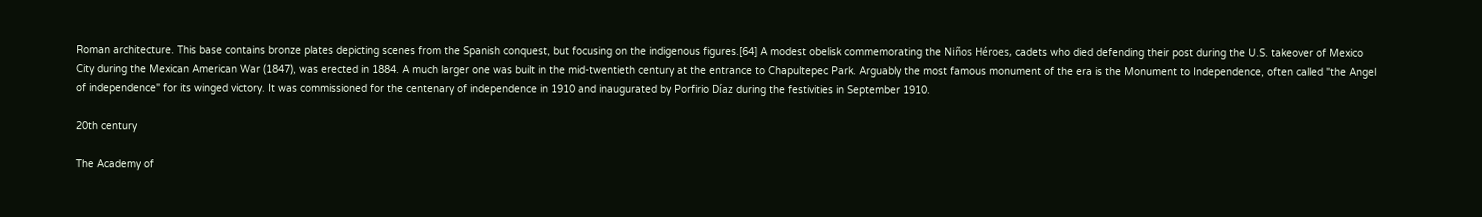Roman architecture. This base contains bronze plates depicting scenes from the Spanish conquest, but focusing on the indigenous figures.[64] A modest obelisk commemorating the Niños Héroes, cadets who died defending their post during the U.S. takeover of Mexico City during the Mexican American War (1847), was erected in 1884. A much larger one was built in the mid-twentieth century at the entrance to Chapultepec Park. Arguably the most famous monument of the era is the Monument to Independence, often called "the Angel of independence" for its winged victory. It was commissioned for the centenary of independence in 1910 and inaugurated by Porfirio Díaz during the festivities in September 1910.

20th century

The Academy of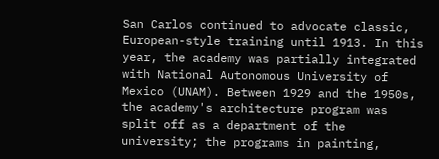San Carlos continued to advocate classic, European-style training until 1913. In this year, the academy was partially integrated with National Autonomous University of Mexico (UNAM). Between 1929 and the 1950s, the academy's architecture program was split off as a department of the university; the programs in painting,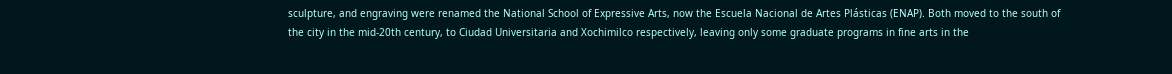sculpture, and engraving were renamed the National School of Expressive Arts, now the Escuela Nacional de Artes Plásticas (ENAP). Both moved to the south of the city in the mid-20th century, to Ciudad Universitaria and Xochimilco respectively, leaving only some graduate programs in fine arts in the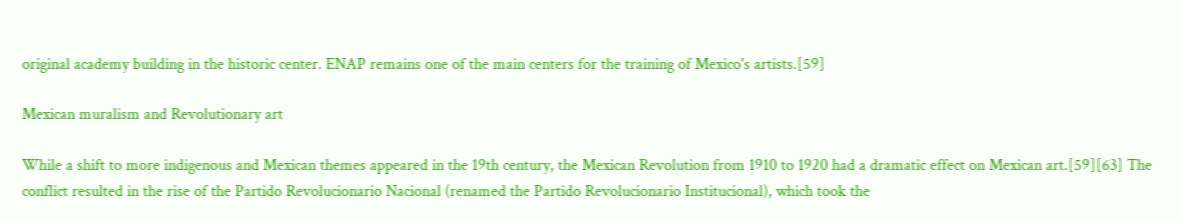original academy building in the historic center. ENAP remains one of the main centers for the training of Mexico's artists.[59]

Mexican muralism and Revolutionary art

While a shift to more indigenous and Mexican themes appeared in the 19th century, the Mexican Revolution from 1910 to 1920 had a dramatic effect on Mexican art.[59][63] The conflict resulted in the rise of the Partido Revolucionario Nacional (renamed the Partido Revolucionario Institucional), which took the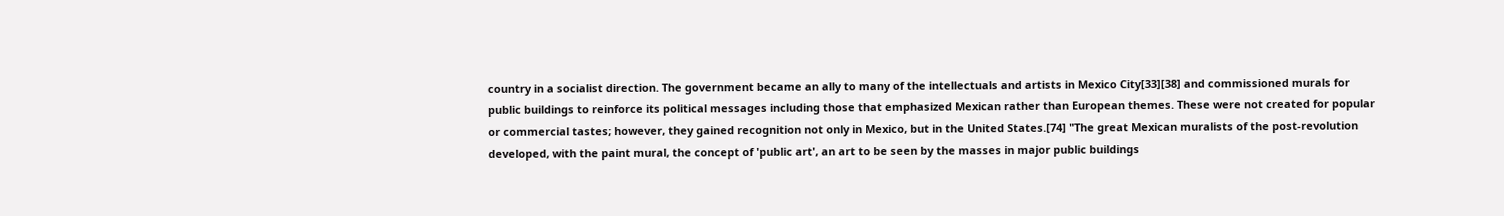country in a socialist direction. The government became an ally to many of the intellectuals and artists in Mexico City[33][38] and commissioned murals for public buildings to reinforce its political messages including those that emphasized Mexican rather than European themes. These were not created for popular or commercial tastes; however, they gained recognition not only in Mexico, but in the United States.[74] "The great Mexican muralists of the post-revolution developed, with the paint mural, the concept of 'public art', an art to be seen by the masses in major public buildings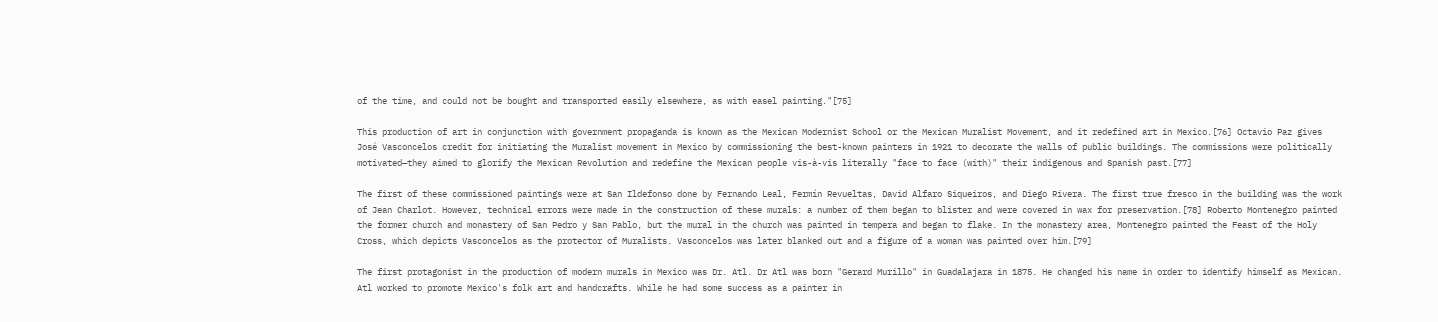of the time, and could not be bought and transported easily elsewhere, as with easel painting."[75]

This production of art in conjunction with government propaganda is known as the Mexican Modernist School or the Mexican Muralist Movement, and it redefined art in Mexico.[76] Octavio Paz gives José Vasconcelos credit for initiating the Muralist movement in Mexico by commissioning the best-known painters in 1921 to decorate the walls of public buildings. The commissions were politically motivated—they aimed to glorify the Mexican Revolution and redefine the Mexican people vis-à-vis literally "face to face (with)" their indigenous and Spanish past.[77]

The first of these commissioned paintings were at San Ildefonso done by Fernando Leal, Fermín Revueltas, David Alfaro Siqueiros, and Diego Rivera. The first true fresco in the building was the work of Jean Charlot. However, technical errors were made in the construction of these murals: a number of them began to blister and were covered in wax for preservation.[78] Roberto Montenegro painted the former church and monastery of San Pedro y San Pablo, but the mural in the church was painted in tempera and began to flake. In the monastery area, Montenegro painted the Feast of the Holy Cross, which depicts Vasconcelos as the protector of Muralists. Vasconcelos was later blanked out and a figure of a woman was painted over him.[79]

The first protagonist in the production of modern murals in Mexico was Dr. Atl. Dr Atl was born "Gerard Murillo" in Guadalajara in 1875. He changed his name in order to identify himself as Mexican. Atl worked to promote Mexico's folk art and handcrafts. While he had some success as a painter in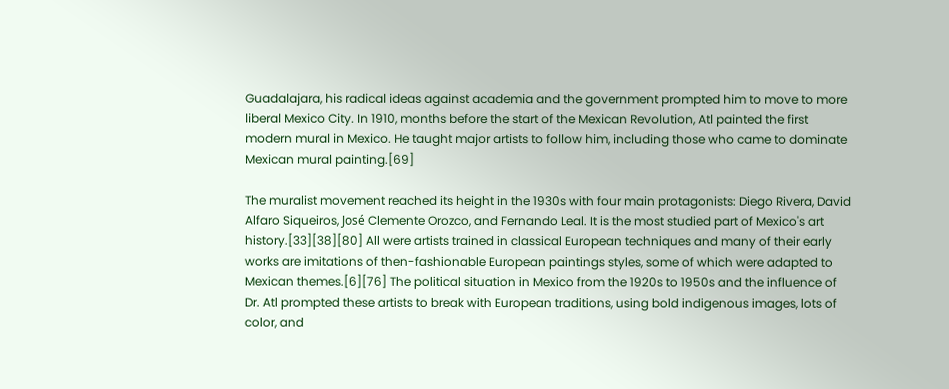Guadalajara, his radical ideas against academia and the government prompted him to move to more liberal Mexico City. In 1910, months before the start of the Mexican Revolution, Atl painted the first modern mural in Mexico. He taught major artists to follow him, including those who came to dominate Mexican mural painting.[69]

The muralist movement reached its height in the 1930s with four main protagonists: Diego Rivera, David Alfaro Siqueiros, José Clemente Orozco, and Fernando Leal. It is the most studied part of Mexico's art history.[33][38][80] All were artists trained in classical European techniques and many of their early works are imitations of then-fashionable European paintings styles, some of which were adapted to Mexican themes.[6][76] The political situation in Mexico from the 1920s to 1950s and the influence of Dr. Atl prompted these artists to break with European traditions, using bold indigenous images, lots of color, and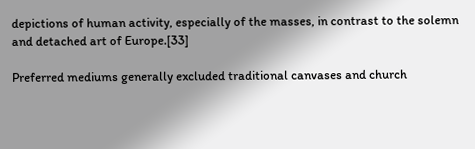depictions of human activity, especially of the masses, in contrast to the solemn and detached art of Europe.[33]

Preferred mediums generally excluded traditional canvases and church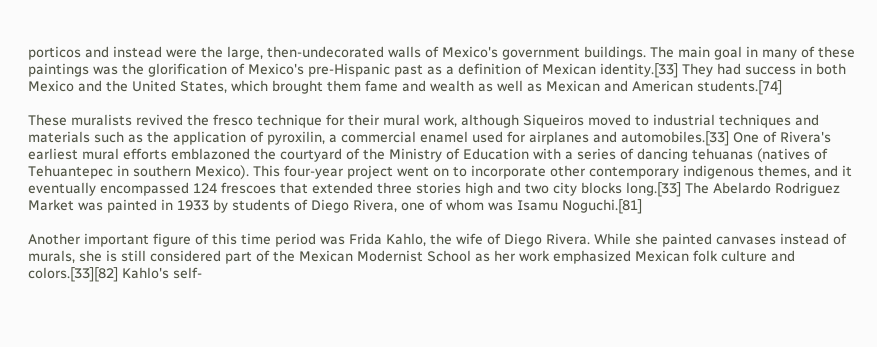porticos and instead were the large, then-undecorated walls of Mexico's government buildings. The main goal in many of these paintings was the glorification of Mexico's pre-Hispanic past as a definition of Mexican identity.[33] They had success in both Mexico and the United States, which brought them fame and wealth as well as Mexican and American students.[74]

These muralists revived the fresco technique for their mural work, although Siqueiros moved to industrial techniques and materials such as the application of pyroxilin, a commercial enamel used for airplanes and automobiles.[33] One of Rivera's earliest mural efforts emblazoned the courtyard of the Ministry of Education with a series of dancing tehuanas (natives of Tehuantepec in southern Mexico). This four-year project went on to incorporate other contemporary indigenous themes, and it eventually encompassed 124 frescoes that extended three stories high and two city blocks long.[33] The Abelardo Rodriguez Market was painted in 1933 by students of Diego Rivera, one of whom was Isamu Noguchi.[81]

Another important figure of this time period was Frida Kahlo, the wife of Diego Rivera. While she painted canvases instead of murals, she is still considered part of the Mexican Modernist School as her work emphasized Mexican folk culture and colors.[33][82] Kahlo's self-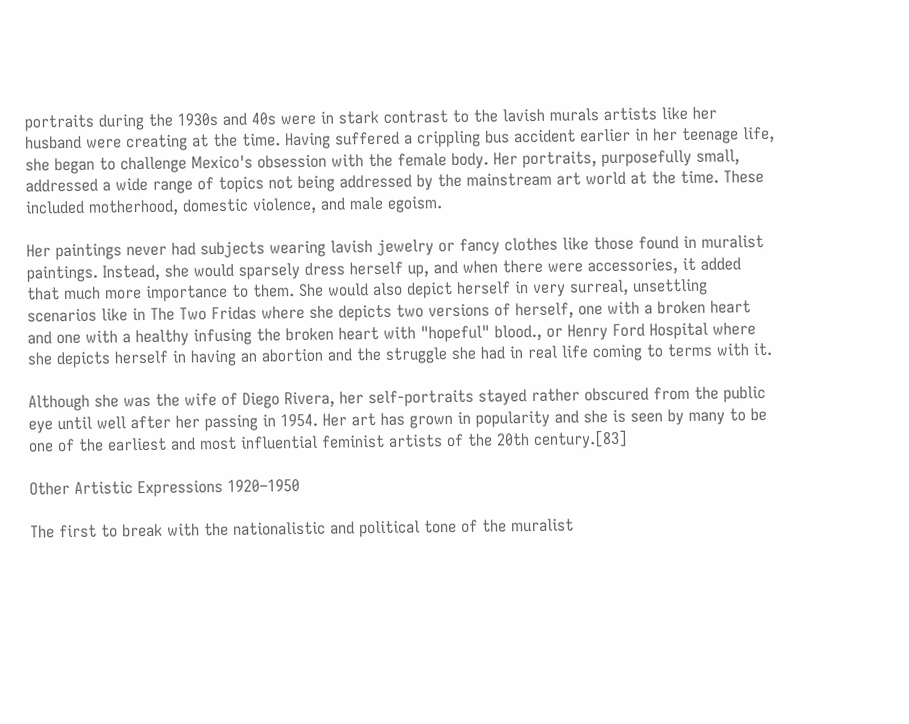portraits during the 1930s and 40s were in stark contrast to the lavish murals artists like her husband were creating at the time. Having suffered a crippling bus accident earlier in her teenage life, she began to challenge Mexico's obsession with the female body. Her portraits, purposefully small, addressed a wide range of topics not being addressed by the mainstream art world at the time. These included motherhood, domestic violence, and male egoism.

Her paintings never had subjects wearing lavish jewelry or fancy clothes like those found in muralist paintings. Instead, she would sparsely dress herself up, and when there were accessories, it added that much more importance to them. She would also depict herself in very surreal, unsettling scenarios like in The Two Fridas where she depicts two versions of herself, one with a broken heart and one with a healthy infusing the broken heart with "hopeful" blood., or Henry Ford Hospital where she depicts herself in having an abortion and the struggle she had in real life coming to terms with it.

Although she was the wife of Diego Rivera, her self-portraits stayed rather obscured from the public eye until well after her passing in 1954. Her art has grown in popularity and she is seen by many to be one of the earliest and most influential feminist artists of the 20th century.[83]

Other Artistic Expressions 1920–1950

The first to break with the nationalistic and political tone of the muralist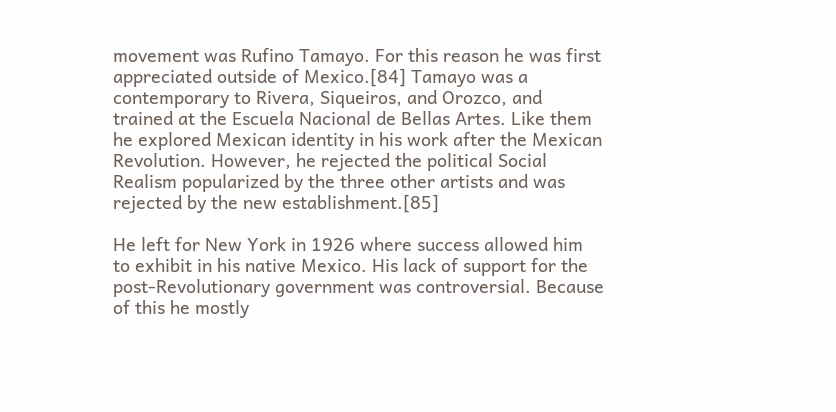movement was Rufino Tamayo. For this reason he was first appreciated outside of Mexico.[84] Tamayo was a contemporary to Rivera, Siqueiros, and Orozco, and trained at the Escuela Nacional de Bellas Artes. Like them he explored Mexican identity in his work after the Mexican Revolution. However, he rejected the political Social Realism popularized by the three other artists and was rejected by the new establishment.[85]

He left for New York in 1926 where success allowed him to exhibit in his native Mexico. His lack of support for the post-Revolutionary government was controversial. Because of this he mostly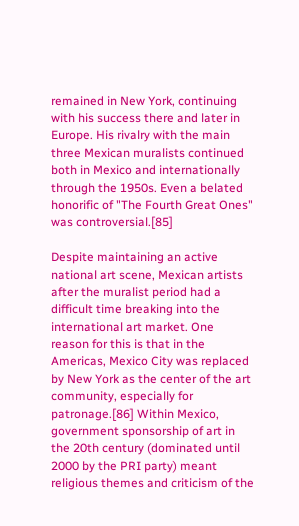remained in New York, continuing with his success there and later in Europe. His rivalry with the main three Mexican muralists continued both in Mexico and internationally through the 1950s. Even a belated honorific of "The Fourth Great Ones" was controversial.[85]

Despite maintaining an active national art scene, Mexican artists after the muralist period had a difficult time breaking into the international art market. One reason for this is that in the Americas, Mexico City was replaced by New York as the center of the art community, especially for patronage.[86] Within Mexico, government sponsorship of art in the 20th century (dominated until 2000 by the PRI party) meant religious themes and criticism of the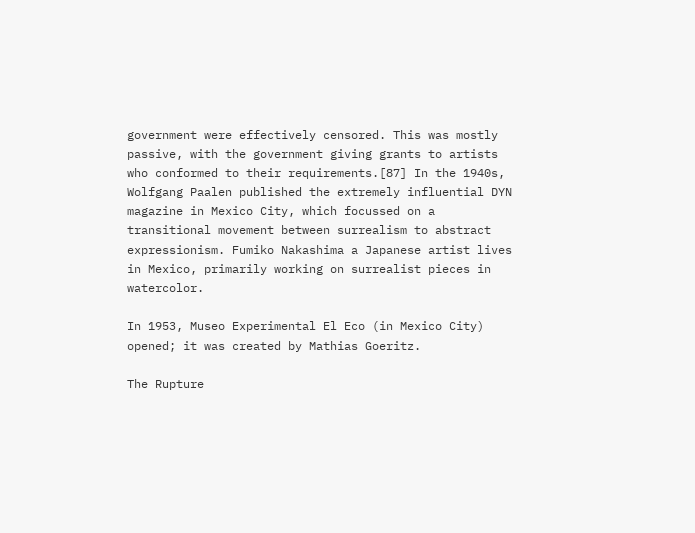government were effectively censored. This was mostly passive, with the government giving grants to artists who conformed to their requirements.[87] In the 1940s, Wolfgang Paalen published the extremely influential DYN magazine in Mexico City, which focussed on a transitional movement between surrealism to abstract expressionism. Fumiko Nakashima a Japanese artist lives in Mexico, primarily working on surrealist pieces in watercolor.

In 1953, Museo Experimental El Eco (in Mexico City) opened; it was created by Mathias Goeritz.

The Rupture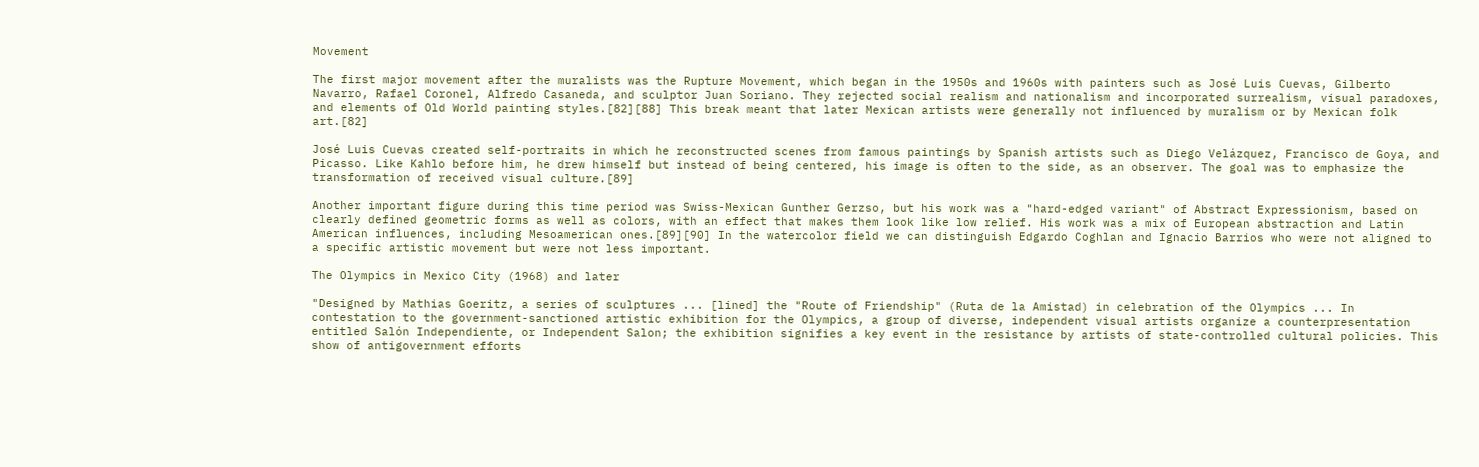Movement

The first major movement after the muralists was the Rupture Movement, which began in the 1950s and 1960s with painters such as José Luis Cuevas, Gilberto Navarro, Rafael Coronel, Alfredo Casaneda, and sculptor Juan Soriano. They rejected social realism and nationalism and incorporated surrealism, visual paradoxes, and elements of Old World painting styles.[82][88] This break meant that later Mexican artists were generally not influenced by muralism or by Mexican folk art.[82]

José Luis Cuevas created self-portraits in which he reconstructed scenes from famous paintings by Spanish artists such as Diego Velázquez, Francisco de Goya, and Picasso. Like Kahlo before him, he drew himself but instead of being centered, his image is often to the side, as an observer. The goal was to emphasize the transformation of received visual culture.[89]

Another important figure during this time period was Swiss-Mexican Gunther Gerzso, but his work was a "hard-edged variant" of Abstract Expressionism, based on clearly defined geometric forms as well as colors, with an effect that makes them look like low relief. His work was a mix of European abstraction and Latin American influences, including Mesoamerican ones.[89][90] In the watercolor field we can distinguish Edgardo Coghlan and Ignacio Barrios who were not aligned to a specific artistic movement but were not less important.

The Olympics in Mexico City (1968) and later

"Designed by Mathias Goeritz, a series of sculptures ... [lined] the "Route of Friendship" (Ruta de la Amistad) in celebration of the Olympics ... In contestation to the government-sanctioned artistic exhibition for the Olympics, a group of diverse, independent visual artists organize a counterpresentation entitled Salón Independiente, or Independent Salon; the exhibition signifies a key event in the resistance by artists of state-controlled cultural policies. This show of antigovernment efforts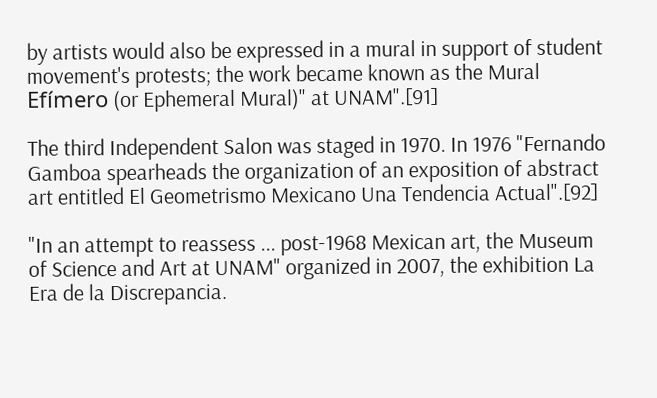by artists would also be expressed in a mural in support of student movement's protests; the work became known as the Mural Efímero (or Ephemeral Mural)" at UNAM".[91]

The third Independent Salon was staged in 1970. In 1976 "Fernando Gamboa spearheads the organization of an exposition of abstract art entitled El Geometrismo Mexicano Una Tendencia Actual".[92]

"In an attempt to reassess ... post-1968 Mexican art, the Museum of Science and Art at UNAM" organized in 2007, the exhibition La Era de la Discrepancia.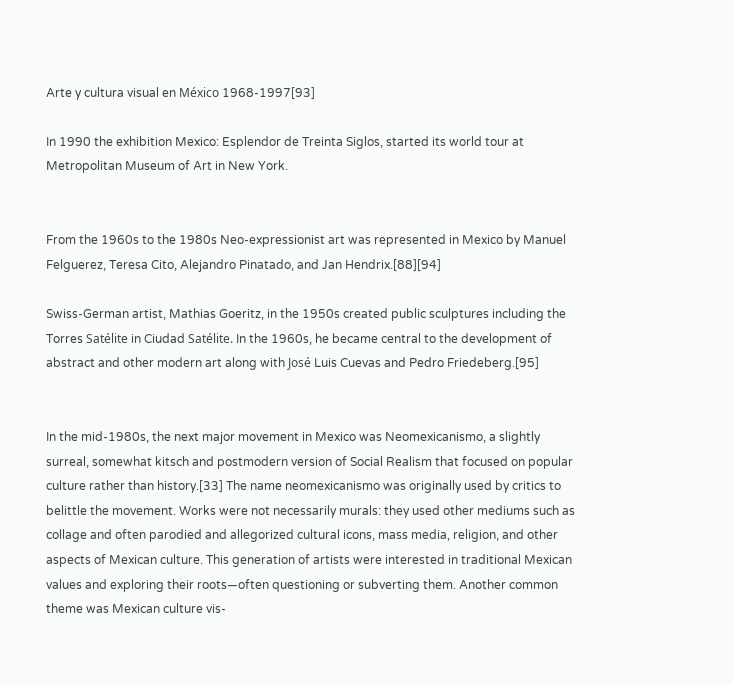Arte y cultura visual en México 1968-1997[93]

In 1990 the exhibition Mexico: Esplendor de Treinta Siglos, started its world tour at Metropolitan Museum of Art in New York.


From the 1960s to the 1980s Neo-expressionist art was represented in Mexico by Manuel Felguerez, Teresa Cito, Alejandro Pinatado, and Jan Hendrix.[88][94]

Swiss-German artist, Mathias Goeritz, in the 1950s created public sculptures including the Torres Satélite in Ciudad Satélite. In the 1960s, he became central to the development of abstract and other modern art along with José Luis Cuevas and Pedro Friedeberg.[95]


In the mid-1980s, the next major movement in Mexico was Neomexicanismo, a slightly surreal, somewhat kitsch and postmodern version of Social Realism that focused on popular culture rather than history.[33] The name neomexicanismo was originally used by critics to belittle the movement. Works were not necessarily murals: they used other mediums such as collage and often parodied and allegorized cultural icons, mass media, religion, and other aspects of Mexican culture. This generation of artists were interested in traditional Mexican values and exploring their roots—often questioning or subverting them. Another common theme was Mexican culture vis-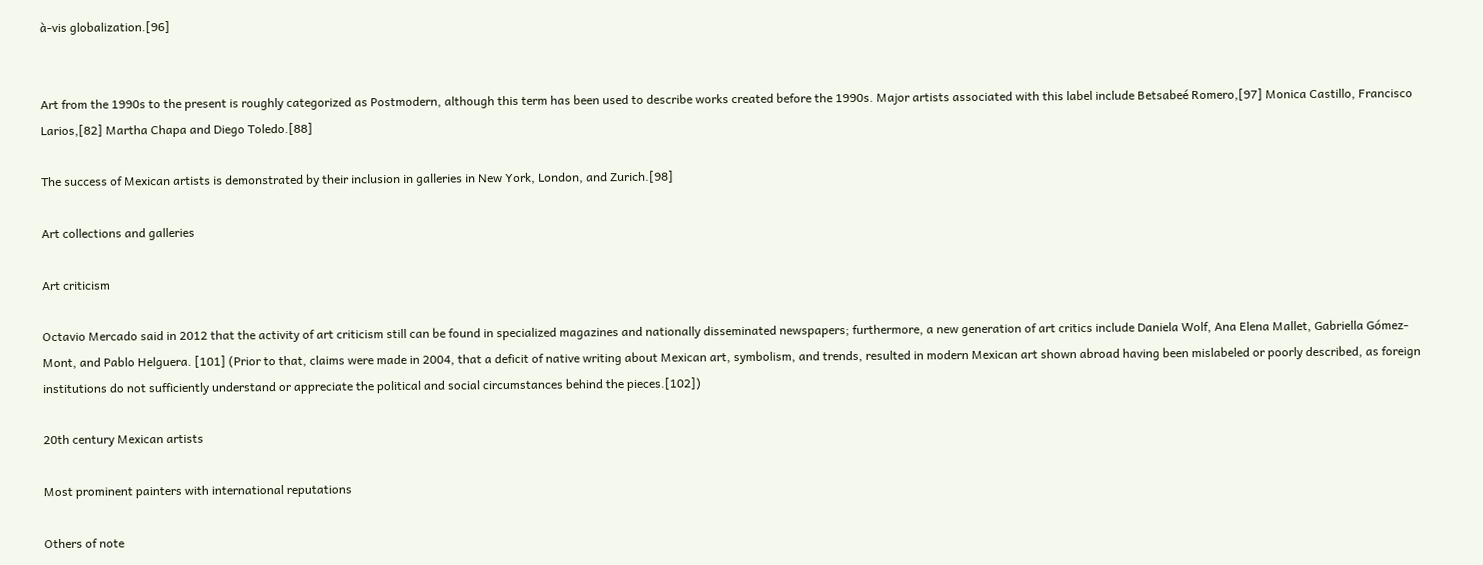à-vis globalization.[96]


Art from the 1990s to the present is roughly categorized as Postmodern, although this term has been used to describe works created before the 1990s. Major artists associated with this label include Betsabeé Romero,[97] Monica Castillo, Francisco Larios,[82] Martha Chapa and Diego Toledo.[88]

The success of Mexican artists is demonstrated by their inclusion in galleries in New York, London, and Zurich.[98]

Art collections and galleries

Art criticism

Octavio Mercado said in 2012 that the activity of art criticism still can be found in specialized magazines and nationally disseminated newspapers; furthermore, a new generation of art critics include Daniela Wolf, Ana Elena Mallet, Gabriella Gómez-Mont, and Pablo Helguera. [101] (Prior to that, claims were made in 2004, that a deficit of native writing about Mexican art, symbolism, and trends, resulted in modern Mexican art shown abroad having been mislabeled or poorly described, as foreign institutions do not sufficiently understand or appreciate the political and social circumstances behind the pieces.[102])

20th century Mexican artists

Most prominent painters with international reputations

Others of note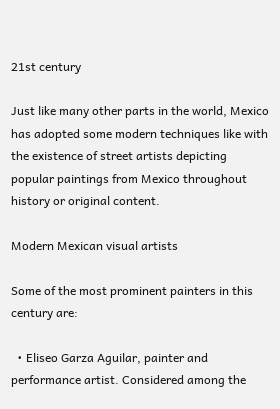21st century

Just like many other parts in the world, Mexico has adopted some modern techniques like with the existence of street artists depicting popular paintings from Mexico throughout history or original content.

Modern Mexican visual artists

Some of the most prominent painters in this century are:

  • Eliseo Garza Aguilar, painter and performance artist. Considered among the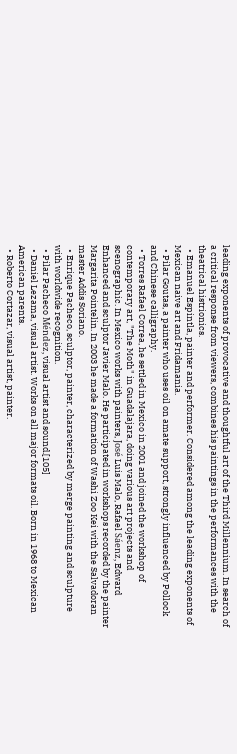leading exponents of provocative and thoughtful art of the Third Millennium. In search of a critical response from viewers, combines his paintings in the performances with the theatrical histrionics.
  • Emanuel Espintla, painter and performer. Considered among the leading exponents of Mexican naive art and Fridamania.
  • Pilar Goutas, a painter who uses oil on amate support, strongly influenced by Pollock and Chinese calligraphy.
  • Torres Rafael Correa, he settled in Mexico in 2001 and joined the workshop of contemporary art, "The Moth" in Guadalajara, doing various art projects and scenographic. In Mexico works with painters, José Luis Malo, Rafael Sáenz, Edward Enhanced and sculptor Javier Malo. He participated in workshops recorded by the painter Margarita Pointelin. In 2003 he made a formation of Washi Zoo Kei with the Salvadoran master Addis Soriano.
  • Enrique Pacheco, sculptor, painter, characterized by merge painting and sculpture with worldwide recognition.
  • Pilar Pacheco Méndez, visual artist and sound.[105]
  • Daniel Lezama, visual artist. Works on all major formats oil. Born in 1968 to Mexican American parents.
  • Roberto Cortazar, visual artist, painter.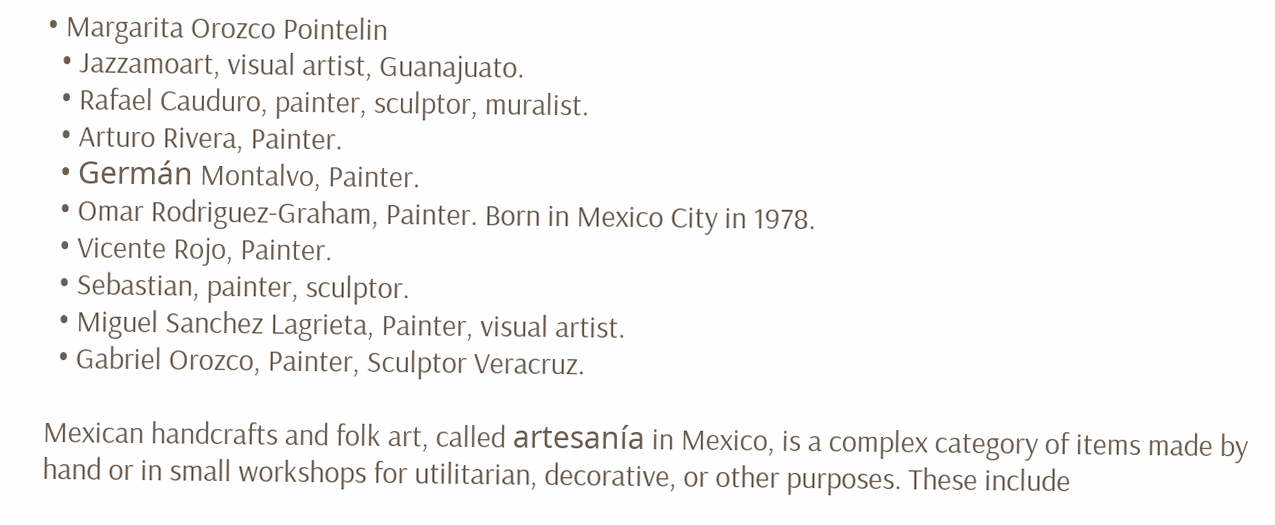• Margarita Orozco Pointelin
  • Jazzamoart, visual artist, Guanajuato.
  • Rafael Cauduro, painter, sculptor, muralist.
  • Arturo Rivera, Painter.
  • Germán Montalvo, Painter.
  • Omar Rodriguez-Graham, Painter. Born in Mexico City in 1978.
  • Vicente Rojo, Painter.
  • Sebastian, painter, sculptor.
  • Miguel Sanchez Lagrieta, Painter, visual artist.
  • Gabriel Orozco, Painter, Sculptor Veracruz.

Mexican handcrafts and folk art, called artesanía in Mexico, is a complex category of items made by hand or in small workshops for utilitarian, decorative, or other purposes. These include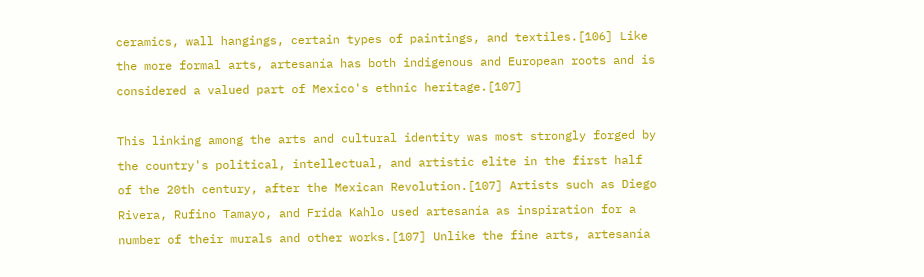ceramics, wall hangings, certain types of paintings, and textiles.[106] Like the more formal arts, artesanía has both indigenous and European roots and is considered a valued part of Mexico's ethnic heritage.[107]

This linking among the arts and cultural identity was most strongly forged by the country's political, intellectual, and artistic elite in the first half of the 20th century, after the Mexican Revolution.[107] Artists such as Diego Rivera, Rufino Tamayo, and Frida Kahlo used artesanía as inspiration for a number of their murals and other works.[107] Unlike the fine arts, artesanía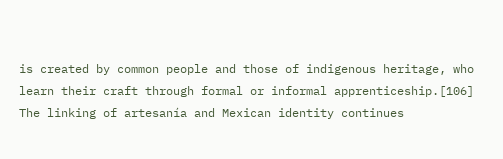is created by common people and those of indigenous heritage, who learn their craft through formal or informal apprenticeship.[106] The linking of artesanía and Mexican identity continues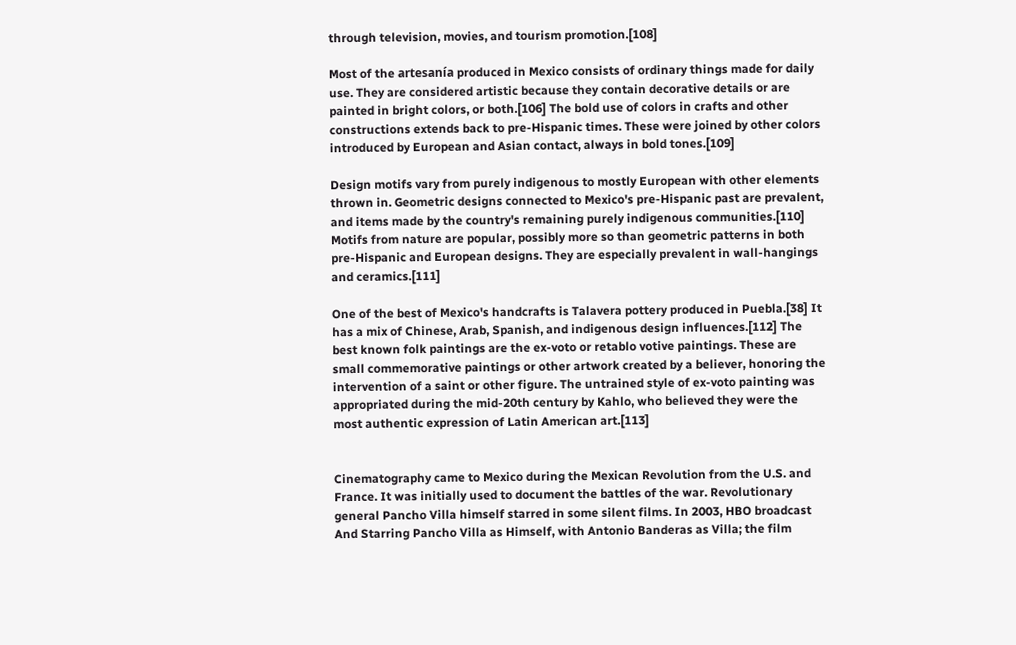through television, movies, and tourism promotion.[108]

Most of the artesanía produced in Mexico consists of ordinary things made for daily use. They are considered artistic because they contain decorative details or are painted in bright colors, or both.[106] The bold use of colors in crafts and other constructions extends back to pre-Hispanic times. These were joined by other colors introduced by European and Asian contact, always in bold tones.[109]

Design motifs vary from purely indigenous to mostly European with other elements thrown in. Geometric designs connected to Mexico's pre-Hispanic past are prevalent, and items made by the country's remaining purely indigenous communities.[110] Motifs from nature are popular, possibly more so than geometric patterns in both pre-Hispanic and European designs. They are especially prevalent in wall-hangings and ceramics.[111]

One of the best of Mexico's handcrafts is Talavera pottery produced in Puebla.[38] It has a mix of Chinese, Arab, Spanish, and indigenous design influences.[112] The best known folk paintings are the ex-voto or retablo votive paintings. These are small commemorative paintings or other artwork created by a believer, honoring the intervention of a saint or other figure. The untrained style of ex-voto painting was appropriated during the mid-20th century by Kahlo, who believed they were the most authentic expression of Latin American art.[113]


Cinematography came to Mexico during the Mexican Revolution from the U.S. and France. It was initially used to document the battles of the war. Revolutionary general Pancho Villa himself starred in some silent films. In 2003, HBO broadcast And Starring Pancho Villa as Himself, with Antonio Banderas as Villa; the film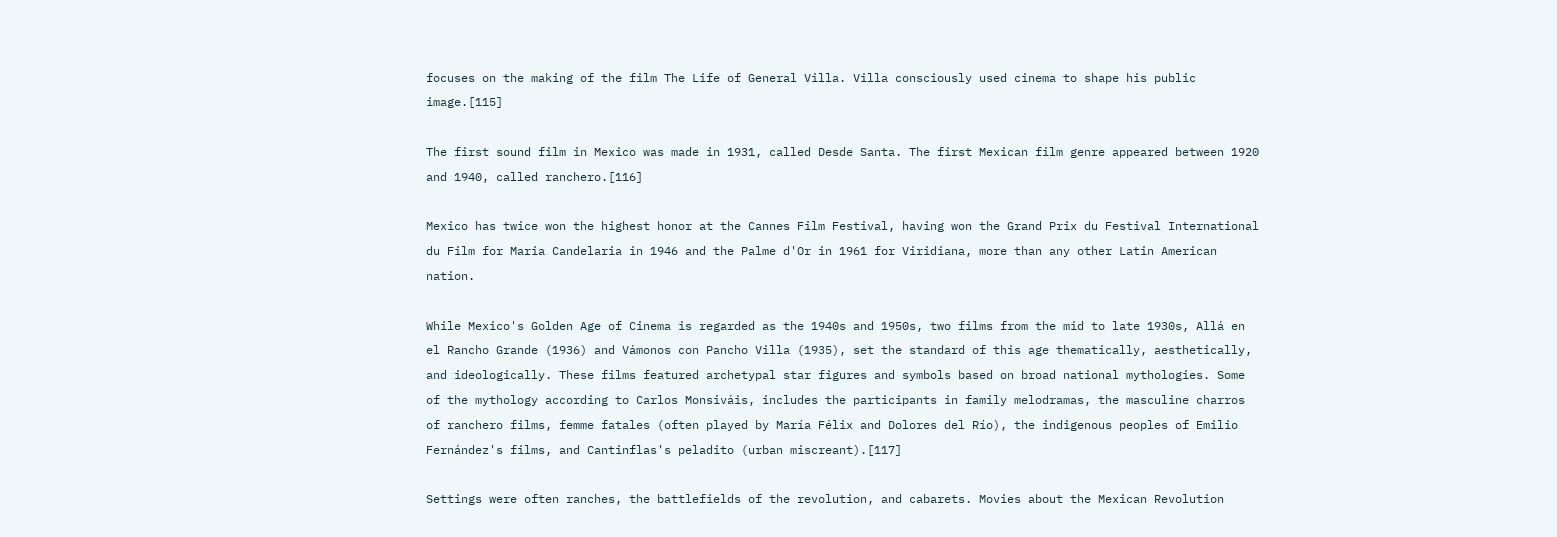focuses on the making of the film The Life of General Villa. Villa consciously used cinema to shape his public image.[115]

The first sound film in Mexico was made in 1931, called Desde Santa. The first Mexican film genre appeared between 1920 and 1940, called ranchero.[116]

Mexico has twice won the highest honor at the Cannes Film Festival, having won the Grand Prix du Festival International du Film for Maria Candelaria in 1946 and the Palme d'Or in 1961 for Viridiana, more than any other Latin American nation.

While Mexico's Golden Age of Cinema is regarded as the 1940s and 1950s, two films from the mid to late 1930s, Allá en el Rancho Grande (1936) and Vámonos con Pancho Villa (1935), set the standard of this age thematically, aesthetically, and ideologically. These films featured archetypal star figures and symbols based on broad national mythologies. Some of the mythology according to Carlos Monsiváis, includes the participants in family melodramas, the masculine charros of ranchero films, femme fatales (often played by María Félix and Dolores del Río), the indigenous peoples of Emilio Fernández's films, and Cantinflas's peladito (urban miscreant).[117]

Settings were often ranches, the battlefields of the revolution, and cabarets. Movies about the Mexican Revolution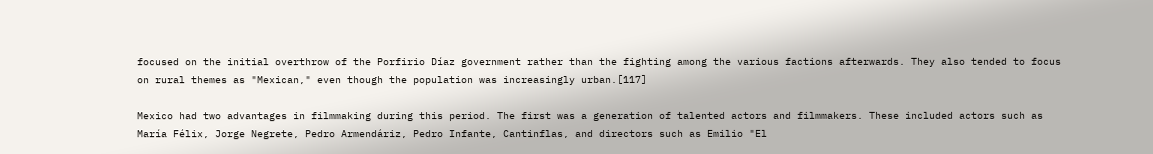focused on the initial overthrow of the Porfirio Díaz government rather than the fighting among the various factions afterwards. They also tended to focus on rural themes as "Mexican," even though the population was increasingly urban.[117]

Mexico had two advantages in filmmaking during this period. The first was a generation of talented actors and filmmakers. These included actors such as María Félix, Jorge Negrete, Pedro Armendáriz, Pedro Infante, Cantinflas, and directors such as Emilio "El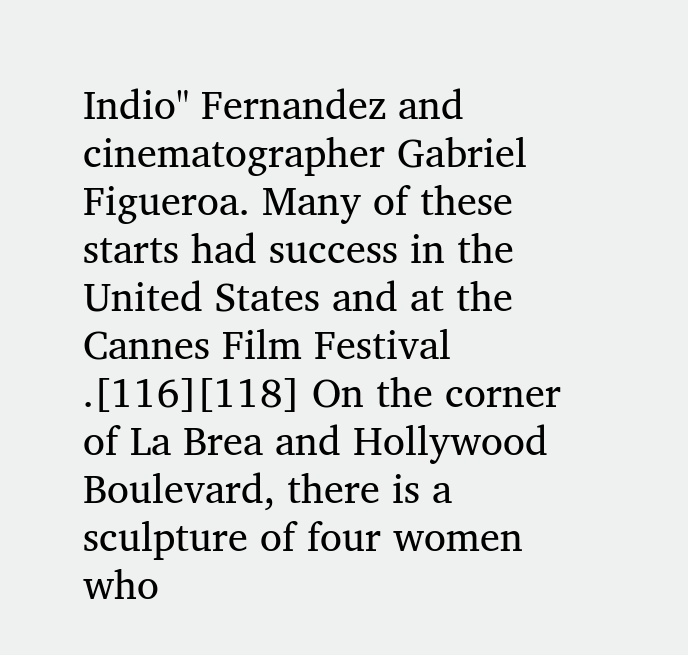Indio" Fernandez and cinematographer Gabriel Figueroa. Many of these starts had success in the United States and at the Cannes Film Festival .[116][118] On the corner of La Brea and Hollywood Boulevard, there is a sculpture of four women who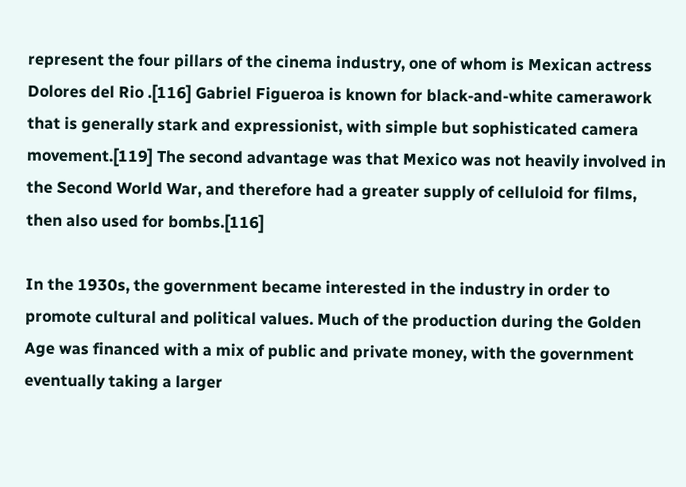represent the four pillars of the cinema industry, one of whom is Mexican actress Dolores del Rio .[116] Gabriel Figueroa is known for black-and-white camerawork that is generally stark and expressionist, with simple but sophisticated camera movement.[119] The second advantage was that Mexico was not heavily involved in the Second World War, and therefore had a greater supply of celluloid for films, then also used for bombs.[116]

In the 1930s, the government became interested in the industry in order to promote cultural and political values. Much of the production during the Golden Age was financed with a mix of public and private money, with the government eventually taking a larger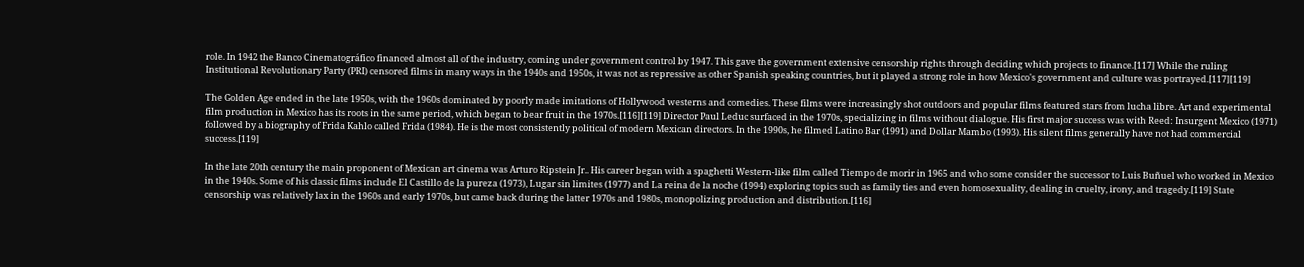role. In 1942 the Banco Cinematográfico financed almost all of the industry, coming under government control by 1947. This gave the government extensive censorship rights through deciding which projects to finance.[117] While the ruling Institutional Revolutionary Party (PRI) censored films in many ways in the 1940s and 1950s, it was not as repressive as other Spanish speaking countries, but it played a strong role in how Mexico's government and culture was portrayed.[117][119]

The Golden Age ended in the late 1950s, with the 1960s dominated by poorly made imitations of Hollywood westerns and comedies. These films were increasingly shot outdoors and popular films featured stars from lucha libre. Art and experimental film production in Mexico has its roots in the same period, which began to bear fruit in the 1970s.[116][119] Director Paul Leduc surfaced in the 1970s, specializing in films without dialogue. His first major success was with Reed: Insurgent Mexico (1971) followed by a biography of Frida Kahlo called Frida (1984). He is the most consistently political of modern Mexican directors. In the 1990s, he filmed Latino Bar (1991) and Dollar Mambo (1993). His silent films generally have not had commercial success.[119]

In the late 20th century the main proponent of Mexican art cinema was Arturo Ripstein Jr.. His career began with a spaghetti Western-like film called Tiempo de morir in 1965 and who some consider the successor to Luis Buñuel who worked in Mexico in the 1940s. Some of his classic films include El Castillo de la pureza (1973), Lugar sin limites (1977) and La reina de la noche (1994) exploring topics such as family ties and even homosexuality, dealing in cruelty, irony, and tragedy.[119] State censorship was relatively lax in the 1960s and early 1970s, but came back during the latter 1970s and 1980s, monopolizing production and distribution.[116]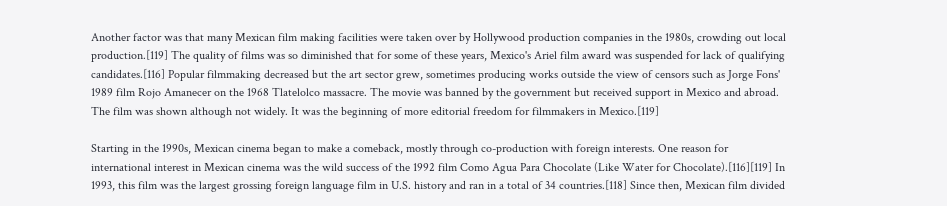Another factor was that many Mexican film making facilities were taken over by Hollywood production companies in the 1980s, crowding out local production.[119] The quality of films was so diminished that for some of these years, Mexico's Ariel film award was suspended for lack of qualifying candidates.[116] Popular filmmaking decreased but the art sector grew, sometimes producing works outside the view of censors such as Jorge Fons' 1989 film Rojo Amanecer on the 1968 Tlatelolco massacre. The movie was banned by the government but received support in Mexico and abroad. The film was shown although not widely. It was the beginning of more editorial freedom for filmmakers in Mexico.[119]

Starting in the 1990s, Mexican cinema began to make a comeback, mostly through co-production with foreign interests. One reason for international interest in Mexican cinema was the wild success of the 1992 film Como Agua Para Chocolate (Like Water for Chocolate).[116][119] In 1993, this film was the largest grossing foreign language film in U.S. history and ran in a total of 34 countries.[118] Since then, Mexican film divided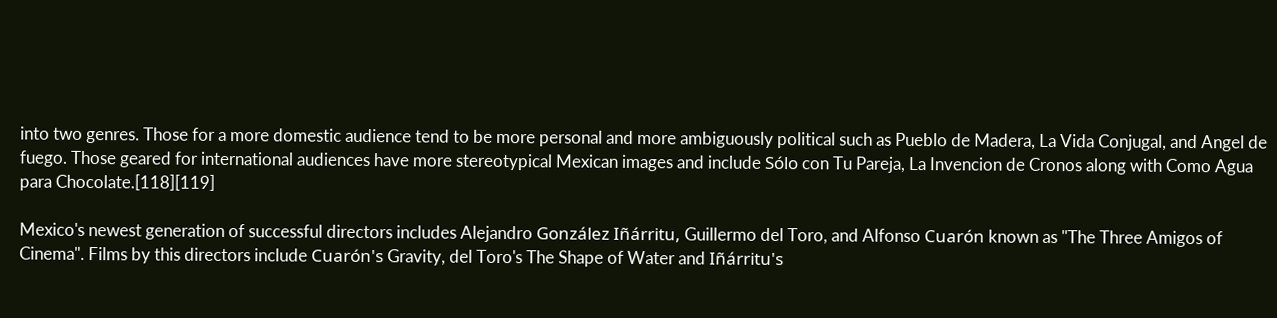into two genres. Those for a more domestic audience tend to be more personal and more ambiguously political such as Pueblo de Madera, La Vida Conjugal, and Angel de fuego. Those geared for international audiences have more stereotypical Mexican images and include Sólo con Tu Pareja, La Invencion de Cronos along with Como Agua para Chocolate.[118][119]

Mexico's newest generation of successful directors includes Alejandro González Iñárritu, Guillermo del Toro, and Alfonso Cuarón known as "The Three Amigos of Cinema". Films by this directors include Cuarón's Gravity, del Toro's The Shape of Water and Iñárritu's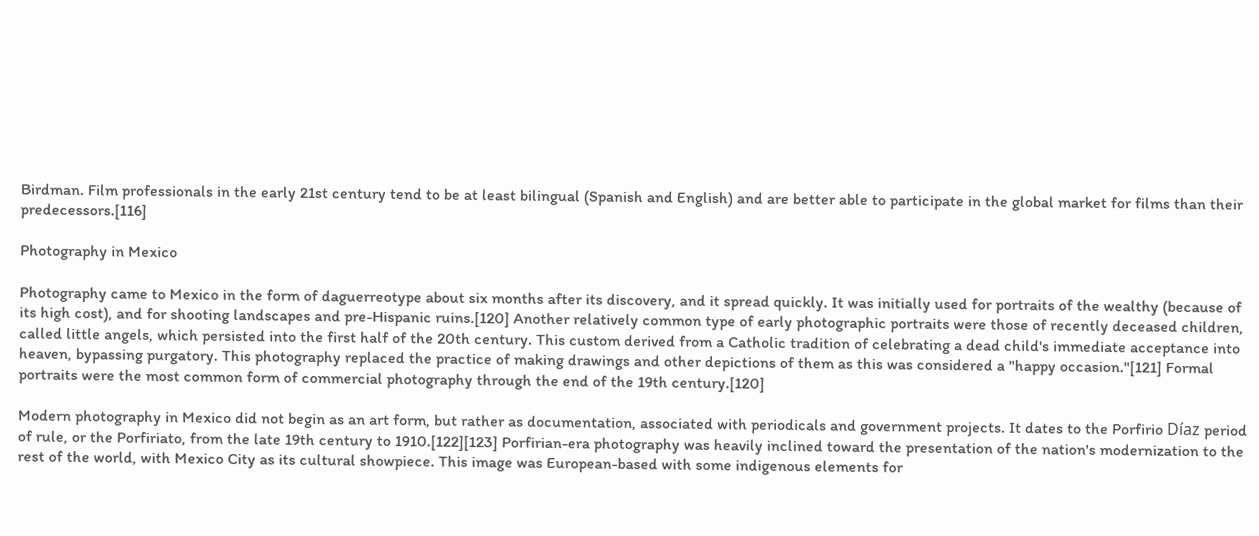Birdman. Film professionals in the early 21st century tend to be at least bilingual (Spanish and English) and are better able to participate in the global market for films than their predecessors.[116]

Photography in Mexico

Photography came to Mexico in the form of daguerreotype about six months after its discovery, and it spread quickly. It was initially used for portraits of the wealthy (because of its high cost), and for shooting landscapes and pre-Hispanic ruins.[120] Another relatively common type of early photographic portraits were those of recently deceased children, called little angels, which persisted into the first half of the 20th century. This custom derived from a Catholic tradition of celebrating a dead child's immediate acceptance into heaven, bypassing purgatory. This photography replaced the practice of making drawings and other depictions of them as this was considered a "happy occasion."[121] Formal portraits were the most common form of commercial photography through the end of the 19th century.[120]

Modern photography in Mexico did not begin as an art form, but rather as documentation, associated with periodicals and government projects. It dates to the Porfirio Díaz period of rule, or the Porfiriato, from the late 19th century to 1910.[122][123] Porfirian-era photography was heavily inclined toward the presentation of the nation's modernization to the rest of the world, with Mexico City as its cultural showpiece. This image was European-based with some indigenous elements for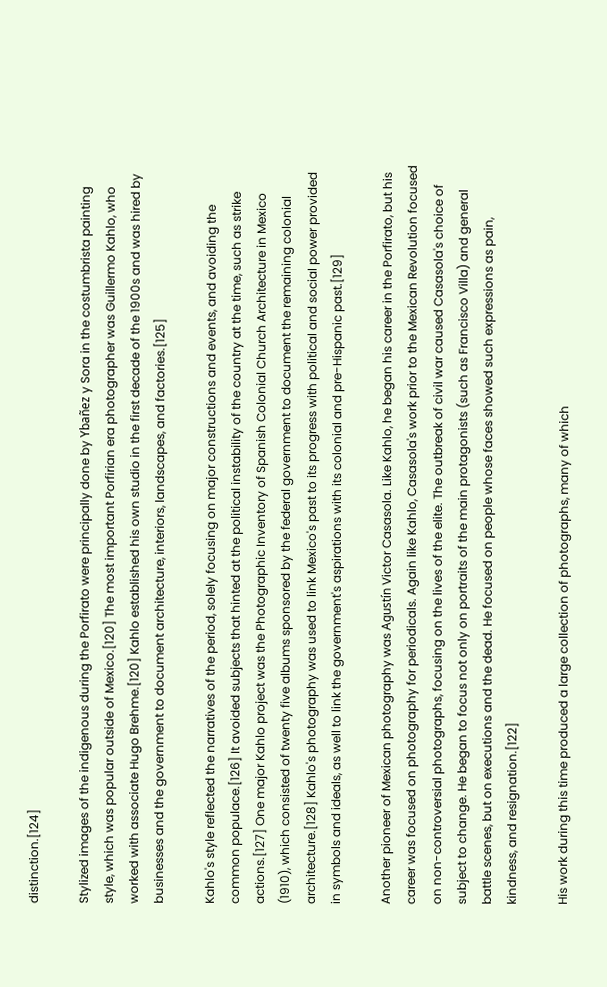distinction.[124]

Stylized images of the indigenous during the Porfirato were principally done by Ybañez y Sora in the costumbrista painting style, which was popular outside of Mexico.[120] The most important Porfirian era photographer was Guillermo Kahlo, who worked with associate Hugo Brehme.[120] Kahlo established his own studio in the first decade of the 1900s and was hired by businesses and the government to document architecture, interiors, landscapes, and factories.[125]

Kahlo's style reflected the narratives of the period, solely focusing on major constructions and events, and avoiding the common populace.[126] It avoided subjects that hinted at the political instability of the country at the time, such as strike actions.[127] One major Kahlo project was the Photographic Inventory of Spanish Colonial Church Architecture in Mexico (1910), which consisted of twenty five albums sponsored by the federal government to document the remaining colonial architecture.[128] Kahlo's photography was used to link Mexico's past to its progress with political and social power provided in symbols and ideals, as well to link the government's aspirations with its colonial and pre-Hispanic past.[129]

Another pioneer of Mexican photography was Agustín Victor Casasola. Like Kahlo, he began his career in the Porfirato, but his career was focused on photography for periodicals. Again like Kahlo, Casasola's work prior to the Mexican Revolution focused on non-controversial photographs, focusing on the lives of the elite. The outbreak of civil war caused Casasola's choice of subject to change. He began to focus not only on portraits of the main protagonists (such as Francisco Villa) and general battle scenes, but on executions and the dead. He focused on people whose faces showed such expressions as pain, kindness, and resignation.[122]

His work during this time produced a large collection of photographs, many of which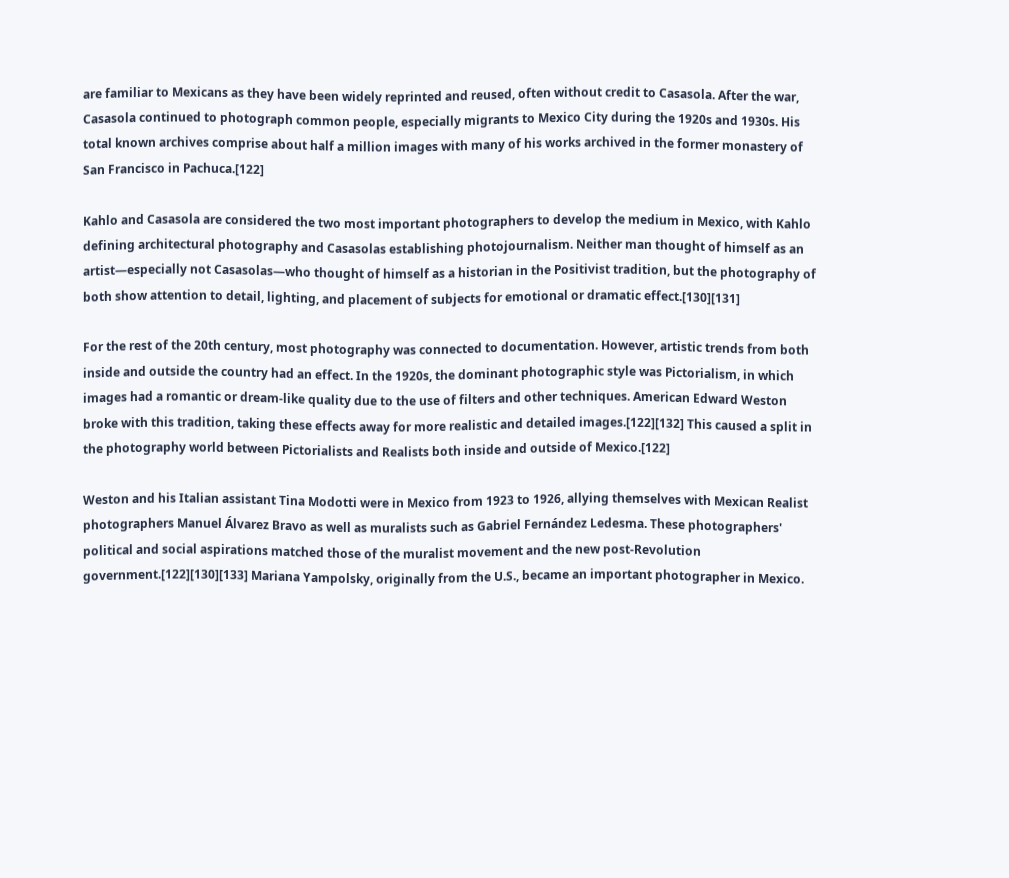are familiar to Mexicans as they have been widely reprinted and reused, often without credit to Casasola. After the war, Casasola continued to photograph common people, especially migrants to Mexico City during the 1920s and 1930s. His total known archives comprise about half a million images with many of his works archived in the former monastery of San Francisco in Pachuca.[122]

Kahlo and Casasola are considered the two most important photographers to develop the medium in Mexico, with Kahlo defining architectural photography and Casasolas establishing photojournalism. Neither man thought of himself as an artist—especially not Casasolas—who thought of himself as a historian in the Positivist tradition, but the photography of both show attention to detail, lighting, and placement of subjects for emotional or dramatic effect.[130][131]

For the rest of the 20th century, most photography was connected to documentation. However, artistic trends from both inside and outside the country had an effect. In the 1920s, the dominant photographic style was Pictorialism, in which images had a romantic or dream-like quality due to the use of filters and other techniques. American Edward Weston broke with this tradition, taking these effects away for more realistic and detailed images.[122][132] This caused a split in the photography world between Pictorialists and Realists both inside and outside of Mexico.[122]

Weston and his Italian assistant Tina Modotti were in Mexico from 1923 to 1926, allying themselves with Mexican Realist photographers Manuel Álvarez Bravo as well as muralists such as Gabriel Fernández Ledesma. These photographers' political and social aspirations matched those of the muralist movement and the new post-Revolution government.[122][130][133] Mariana Yampolsky, originally from the U.S., became an important photographer in Mexico.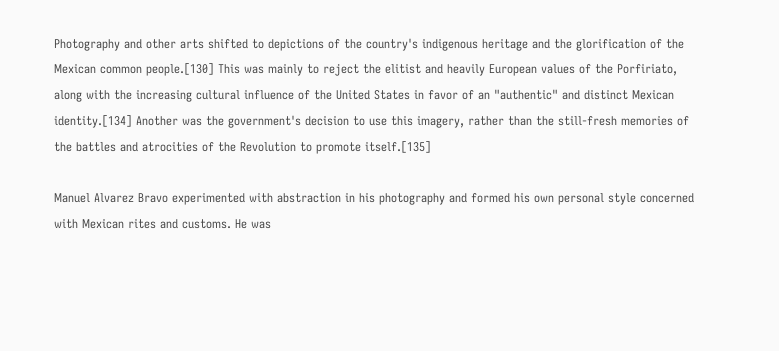Photography and other arts shifted to depictions of the country's indigenous heritage and the glorification of the Mexican common people.[130] This was mainly to reject the elitist and heavily European values of the Porfiriato, along with the increasing cultural influence of the United States in favor of an "authentic" and distinct Mexican identity.[134] Another was the government's decision to use this imagery, rather than the still-fresh memories of the battles and atrocities of the Revolution to promote itself.[135]

Manuel Alvarez Bravo experimented with abstraction in his photography and formed his own personal style concerned with Mexican rites and customs. He was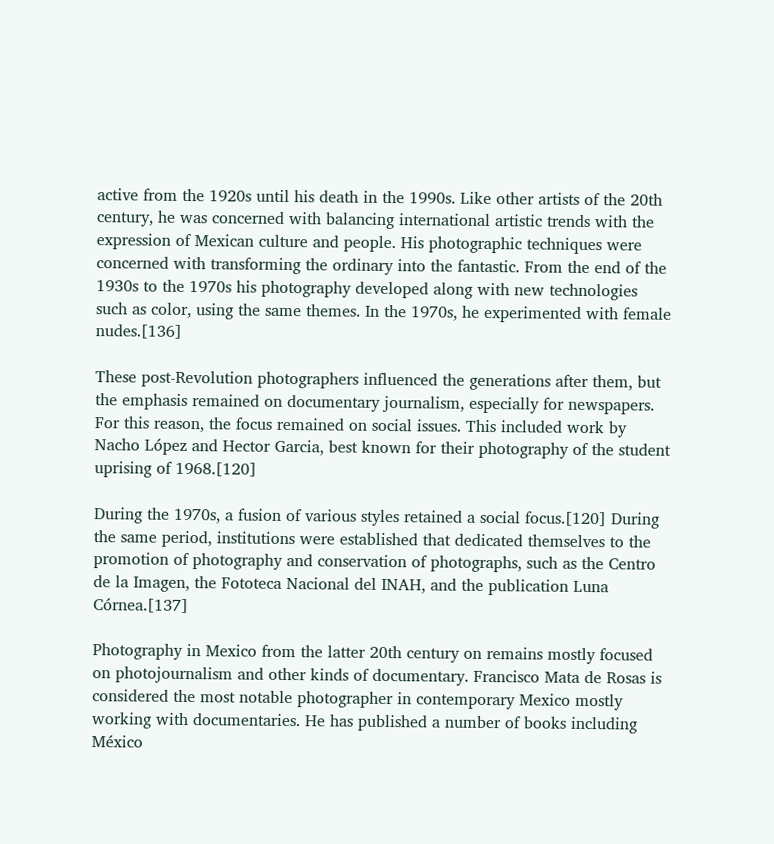active from the 1920s until his death in the 1990s. Like other artists of the 20th century, he was concerned with balancing international artistic trends with the expression of Mexican culture and people. His photographic techniques were concerned with transforming the ordinary into the fantastic. From the end of the 1930s to the 1970s his photography developed along with new technologies such as color, using the same themes. In the 1970s, he experimented with female nudes.[136]

These post-Revolution photographers influenced the generations after them, but the emphasis remained on documentary journalism, especially for newspapers. For this reason, the focus remained on social issues. This included work by Nacho López and Hector Garcia, best known for their photography of the student uprising of 1968.[120]

During the 1970s, a fusion of various styles retained a social focus.[120] During the same period, institutions were established that dedicated themselves to the promotion of photography and conservation of photographs, such as the Centro de la Imagen, the Fototeca Nacional del INAH, and the publication Luna Córnea.[137]

Photography in Mexico from the latter 20th century on remains mostly focused on photojournalism and other kinds of documentary. Francisco Mata de Rosas is considered the most notable photographer in contemporary Mexico mostly working with documentaries. He has published a number of books including México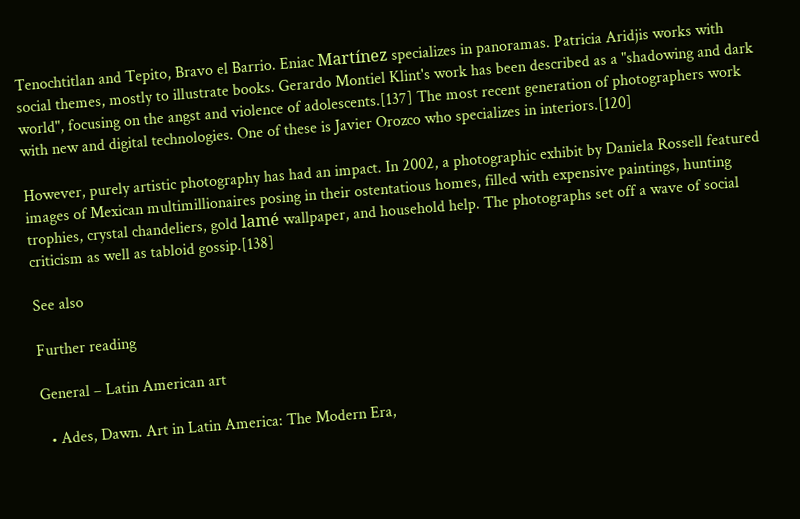Tenochtitlan and Tepito, Bravo el Barrio. Eniac Martínez specializes in panoramas. Patricia Aridjis works with social themes, mostly to illustrate books. Gerardo Montiel Klint's work has been described as a "shadowing and dark world", focusing on the angst and violence of adolescents.[137] The most recent generation of photographers work with new and digital technologies. One of these is Javier Orozco who specializes in interiors.[120]

However, purely artistic photography has had an impact. In 2002, a photographic exhibit by Daniela Rossell featured images of Mexican multimillionaires posing in their ostentatious homes, filled with expensive paintings, hunting trophies, crystal chandeliers, gold lamé wallpaper, and household help. The photographs set off a wave of social criticism as well as tabloid gossip.[138]

See also

Further reading

General – Latin American art

  • Ades, Dawn. Art in Latin America: The Modern Era,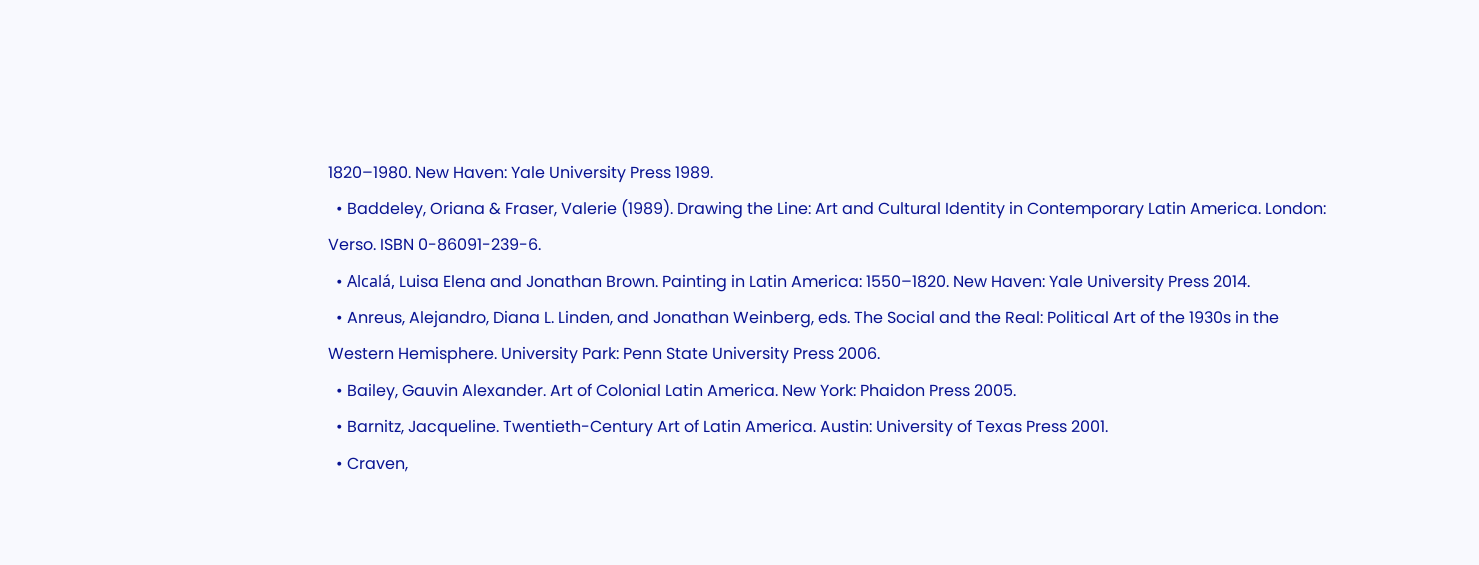1820–1980. New Haven: Yale University Press 1989.
  • Baddeley, Oriana & Fraser, Valerie (1989). Drawing the Line: Art and Cultural Identity in Contemporary Latin America. London: Verso. ISBN 0-86091-239-6.
  • Alcalá, Luisa Elena and Jonathan Brown. Painting in Latin America: 1550–1820. New Haven: Yale University Press 2014.
  • Anreus, Alejandro, Diana L. Linden, and Jonathan Weinberg, eds. The Social and the Real: Political Art of the 1930s in the Western Hemisphere. University Park: Penn State University Press 2006.
  • Bailey, Gauvin Alexander. Art of Colonial Latin America. New York: Phaidon Press 2005.
  • Barnitz, Jacqueline. Twentieth-Century Art of Latin America. Austin: University of Texas Press 2001.
  • Craven,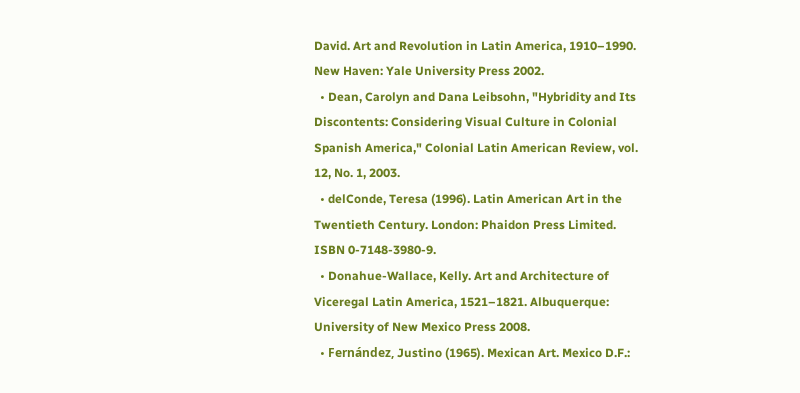David. Art and Revolution in Latin America, 1910–1990. New Haven: Yale University Press 2002.
  • Dean, Carolyn and Dana Leibsohn, "Hybridity and Its Discontents: Considering Visual Culture in Colonial Spanish America," Colonial Latin American Review, vol. 12, No. 1, 2003.
  • delConde, Teresa (1996). Latin American Art in the Twentieth Century. London: Phaidon Press Limited. ISBN 0-7148-3980-9.
  • Donahue-Wallace, Kelly. Art and Architecture of Viceregal Latin America, 1521–1821. Albuquerque: University of New Mexico Press 2008.
  • Fernández, Justino (1965). Mexican Art. Mexico D.F.: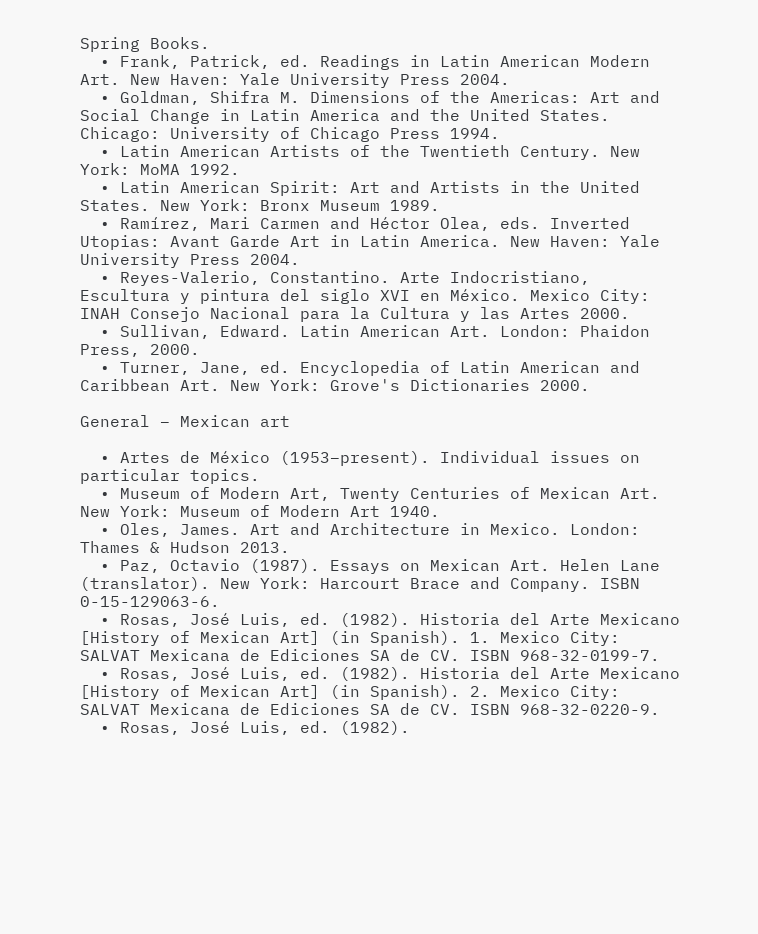Spring Books.
  • Frank, Patrick, ed. Readings in Latin American Modern Art. New Haven: Yale University Press 2004.
  • Goldman, Shifra M. Dimensions of the Americas: Art and Social Change in Latin America and the United States. Chicago: University of Chicago Press 1994.
  • Latin American Artists of the Twentieth Century. New York: MoMA 1992.
  • Latin American Spirit: Art and Artists in the United States. New York: Bronx Museum 1989.
  • Ramírez, Mari Carmen and Héctor Olea, eds. Inverted Utopias: Avant Garde Art in Latin America. New Haven: Yale University Press 2004.
  • Reyes-Valerio, Constantino. Arte Indocristiano, Escultura y pintura del siglo XVI en México. Mexico City: INAH Consejo Nacional para la Cultura y las Artes 2000.
  • Sullivan, Edward. Latin American Art. London: Phaidon Press, 2000.
  • Turner, Jane, ed. Encyclopedia of Latin American and Caribbean Art. New York: Grove's Dictionaries 2000.

General – Mexican art

  • Artes de México (1953–present). Individual issues on particular topics.
  • Museum of Modern Art, Twenty Centuries of Mexican Art. New York: Museum of Modern Art 1940.
  • Oles, James. Art and Architecture in Mexico. London: Thames & Hudson 2013.
  • Paz, Octavio (1987). Essays on Mexican Art. Helen Lane (translator). New York: Harcourt Brace and Company. ISBN 0-15-129063-6.
  • Rosas, José Luis, ed. (1982). Historia del Arte Mexicano [History of Mexican Art] (in Spanish). 1. Mexico City: SALVAT Mexicana de Ediciones SA de CV. ISBN 968-32-0199-7.
  • Rosas, José Luis, ed. (1982). Historia del Arte Mexicano [History of Mexican Art] (in Spanish). 2. Mexico City: SALVAT Mexicana de Ediciones SA de CV. ISBN 968-32-0220-9.
  • Rosas, José Luis, ed. (1982).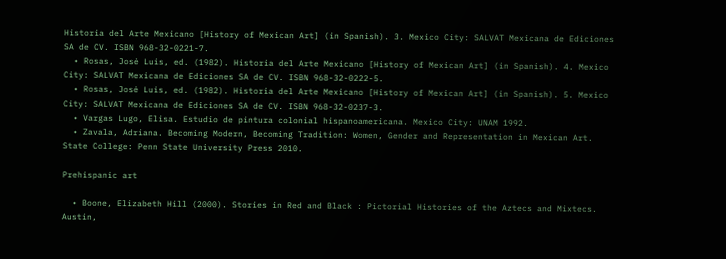Historia del Arte Mexicano [History of Mexican Art] (in Spanish). 3. Mexico City: SALVAT Mexicana de Ediciones SA de CV. ISBN 968-32-0221-7.
  • Rosas, José Luis, ed. (1982). Historia del Arte Mexicano [History of Mexican Art] (in Spanish). 4. Mexico City: SALVAT Mexicana de Ediciones SA de CV. ISBN 968-32-0222-5.
  • Rosas, José Luis, ed. (1982). Historia del Arte Mexicano [History of Mexican Art] (in Spanish). 5. Mexico City: SALVAT Mexicana de Ediciones SA de CV. ISBN 968-32-0237-3.
  • Vargas Lugo, Elisa. Estudio de pintura colonial hispanoamericana. Mexico City: UNAM 1992.
  • Zavala, Adriana. Becoming Modern, Becoming Tradition: Women, Gender and Representation in Mexican Art. State College: Penn State University Press 2010.

Prehispanic art

  • Boone, Elizabeth Hill (2000). Stories in Red and Black : Pictorial Histories of the Aztecs and Mixtecs. Austin,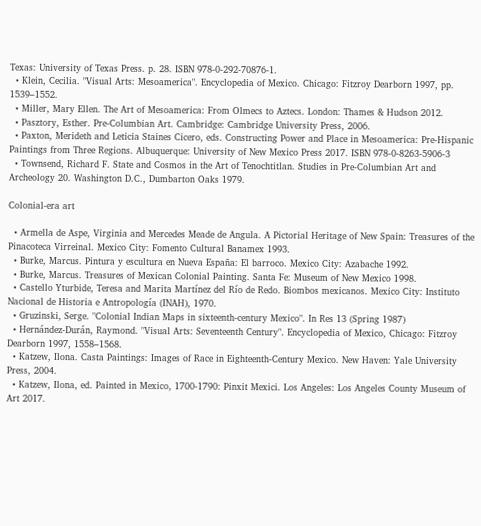Texas: University of Texas Press. p. 28. ISBN 978-0-292-70876-1.
  • Klein, Cecilia. "Visual Arts: Mesoamerica". Encyclopedia of Mexico. Chicago: Fitzroy Dearborn 1997, pp. 1539–1552.
  • Miller, Mary Ellen. The Art of Mesoamerica: From Olmecs to Aztecs. London: Thames & Hudson 2012.
  • Pasztory, Esther. Pre-Columbian Art. Cambridge: Cambridge University Press, 2006.
  • Paxton, Merideth and Leticia Staines Cicero, eds. Constructing Power and Place in Mesoamerica: Pre-Hispanic Paintings from Three Regions. Albuquerque: University of New Mexico Press 2017. ISBN 978-0-8263-5906-3
  • Townsend, Richard F. State and Cosmos in the Art of Tenochtitlan. Studies in Pre-Columbian Art and Archeology 20. Washington D.C., Dumbarton Oaks 1979.

Colonial-era art

  • Armella de Aspe, Virginia and Mercedes Meade de Angula. A Pictorial Heritage of New Spain: Treasures of the Pinacoteca Virreinal. Mexico City: Fomento Cultural Banamex 1993.
  • Burke, Marcus. Pintura y escultura en Nueva España: El barroco. Mexico City: Azabache 1992.
  • Burke, Marcus. Treasures of Mexican Colonial Painting. Santa Fe: Museum of New Mexico 1998.
  • Castello Yturbide, Teresa and Marita Martínez del Río de Redo. Biombos mexicanos. Mexico City: Instituto Nacional de Historia e Antropología (INAH), 1970.
  • Gruzinski, Serge. "Colonial Indian Maps in sixteenth-century Mexico". In Res 13 (Spring 1987)
  • Hernández-Durán, Raymond. "Visual Arts: Seventeenth Century". Encyclopedia of Mexico, Chicago: Fitzroy Dearborn 1997, 1558–1568.
  • Katzew, Ilona. Casta Paintings: Images of Race in Eighteenth-Century Mexico. New Haven: Yale University Press, 2004.
  • Katzew, Ilona, ed. Painted in Mexico, 1700-1790: Pinxit Mexici. Los Angeles: Los Angeles County Museum of Art 2017.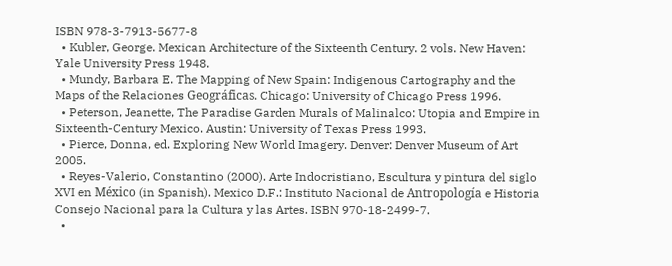ISBN 978-3-7913-5677-8
  • Kubler, George. Mexican Architecture of the Sixteenth Century. 2 vols. New Haven: Yale University Press 1948.
  • Mundy, Barbara E. The Mapping of New Spain: Indigenous Cartography and the Maps of the Relaciones Geográficas. Chicago: University of Chicago Press 1996.
  • Peterson, Jeanette, The Paradise Garden Murals of Malinalco: Utopia and Empire in Sixteenth-Century Mexico. Austin: University of Texas Press 1993.
  • Pierce, Donna, ed. Exploring New World Imagery. Denver: Denver Museum of Art 2005.
  • Reyes-Valerio, Constantino (2000). Arte Indocristiano, Escultura y pintura del siglo XVI en México (in Spanish). Mexico D.F.: Instituto Nacional de Antropología e Historia Consejo Nacional para la Cultura y las Artes. ISBN 970-18-2499-7.
  •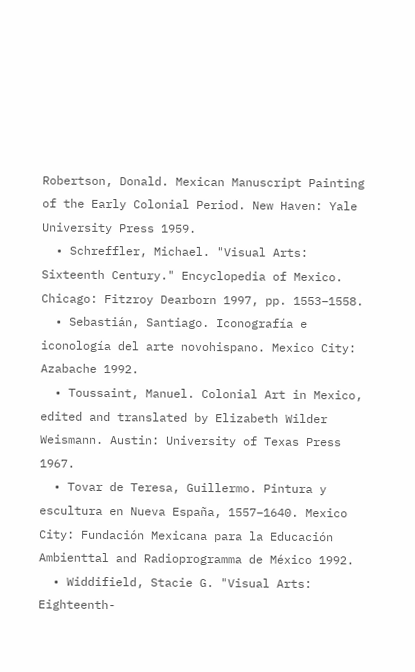Robertson, Donald. Mexican Manuscript Painting of the Early Colonial Period. New Haven: Yale University Press 1959.
  • Schreffler, Michael. "Visual Arts: Sixteenth Century." Encyclopedia of Mexico. Chicago: Fitzroy Dearborn 1997, pp. 1553–1558.
  • Sebastián, Santiago. Iconografía e iconología del arte novohispano. Mexico City: Azabache 1992.
  • Toussaint, Manuel. Colonial Art in Mexico, edited and translated by Elizabeth Wilder Weismann. Austin: University of Texas Press 1967.
  • Tovar de Teresa, Guillermo. Pintura y escultura en Nueva España, 1557–1640. Mexico City: Fundación Mexicana para la Educación Ambienttal and Radioprogramma de México 1992.
  • Widdifield, Stacie G. "Visual Arts: Eighteenth-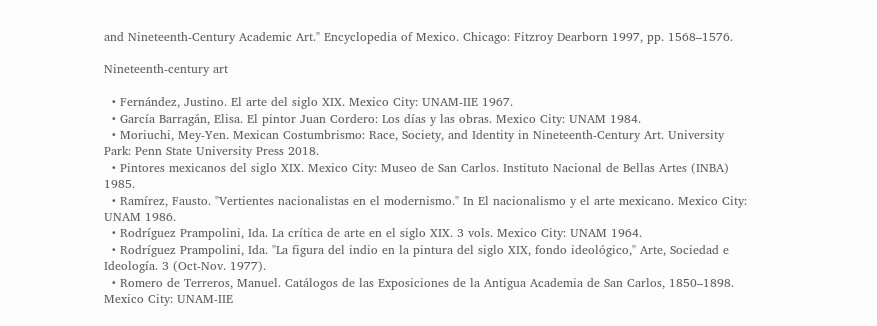and Nineteenth-Century Academic Art." Encyclopedia of Mexico. Chicago: Fitzroy Dearborn 1997, pp. 1568–1576.

Nineteenth-century art

  • Fernández, Justino. El arte del siglo XIX. Mexico City: UNAM-IIE 1967.
  • García Barragán, Elisa. El pintor Juan Cordero: Los días y las obras. Mexico City: UNAM 1984.
  • Moriuchi, Mey-Yen. Mexican Costumbrismo: Race, Society, and Identity in Nineteenth-Century Art. University Park: Penn State University Press 2018.
  • Pintores mexicanos del siglo XIX. Mexico City: Museo de San Carlos. Instituto Nacional de Bellas Artes (INBA) 1985.
  • Ramírez, Fausto. "Vertientes nacionalistas en el modernismo." In El nacionalismo y el arte mexicano. Mexico City: UNAM 1986.
  • Rodríguez Prampolini, Ida. La crítica de arte en el siglo XIX. 3 vols. Mexico City: UNAM 1964.
  • Rodríguez Prampolini, Ida. "La figura del indio en la pintura del siglo XIX, fondo ideológico," Arte, Sociedad e Ideología. 3 (Oct-Nov. 1977).
  • Romero de Terreros, Manuel. Catálogos de las Exposiciones de la Antigua Academia de San Carlos, 1850–1898. Mexico City: UNAM-IIE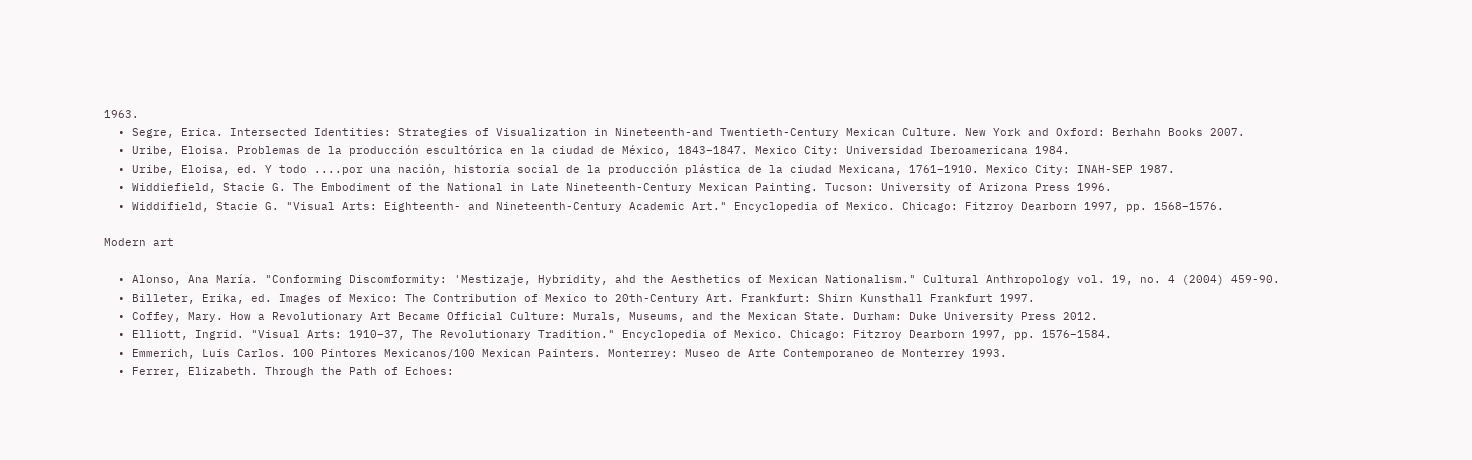1963.
  • Segre, Erica. Intersected Identities: Strategies of Visualization in Nineteenth-and Twentieth-Century Mexican Culture. New York and Oxford: Berhahn Books 2007.
  • Uribe, Eloisa. Problemas de la producción escultórica en la ciudad de México, 1843–1847. Mexico City: Universidad Iberoamericana 1984.
  • Uribe, Eloisa, ed. Y todo ....por una nación, historia social de la producción plástica de la ciudad Mexicana, 1761–1910. Mexico City: INAH-SEP 1987.
  • Widdiefield, Stacie G. The Embodiment of the National in Late Nineteenth-Century Mexican Painting. Tucson: University of Arizona Press 1996.
  • Widdifield, Stacie G. "Visual Arts: Eighteenth- and Nineteenth-Century Academic Art." Encyclopedia of Mexico. Chicago: Fitzroy Dearborn 1997, pp. 1568–1576.

Modern art

  • Alonso, Ana María. "Conforming Discomformity: 'Mestizaje, Hybridity, ahd the Aesthetics of Mexican Nationalism." Cultural Anthropology vol. 19, no. 4 (2004) 459-90.
  • Billeter, Erika, ed. Images of Mexico: The Contribution of Mexico to 20th-Century Art. Frankfurt: Shirn Kunsthall Frankfurt 1997.
  • Coffey, Mary. How a Revolutionary Art Became Official Culture: Murals, Museums, and the Mexican State. Durham: Duke University Press 2012.
  • Elliott, Ingrid. "Visual Arts: 1910–37, The Revolutionary Tradition." Encyclopedia of Mexico. Chicago: Fitzroy Dearborn 1997, pp. 1576–1584.
  • Emmerich, Luis Carlos. 100 Pintores Mexicanos/100 Mexican Painters. Monterrey: Museo de Arte Contemporaneo de Monterrey 1993.
  • Ferrer, Elizabeth. Through the Path of Echoes: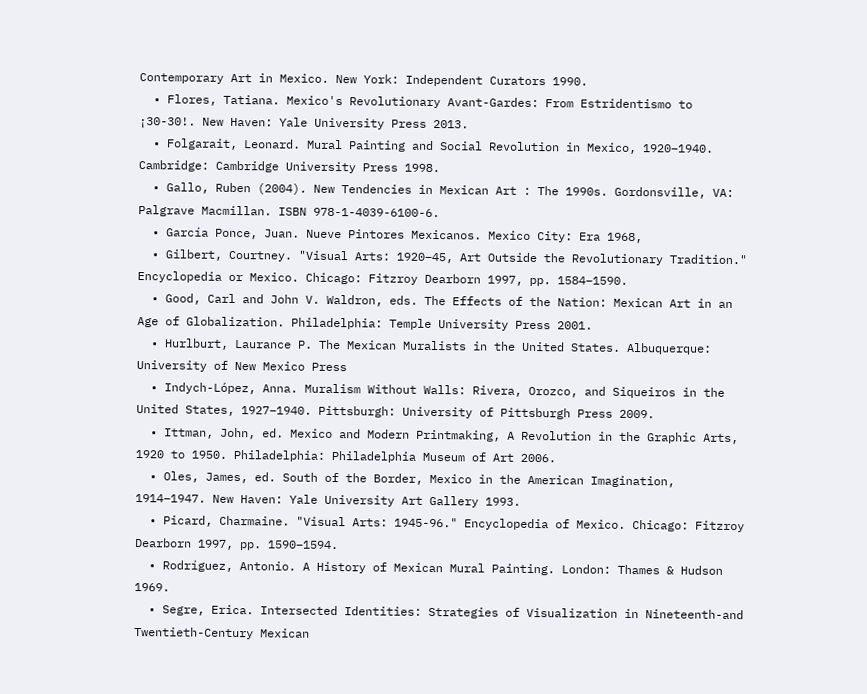Contemporary Art in Mexico. New York: Independent Curators 1990.
  • Flores, Tatiana. Mexico's Revolutionary Avant-Gardes: From Estridentismo to ¡30-30!. New Haven: Yale University Press 2013.
  • Folgarait, Leonard. Mural Painting and Social Revolution in Mexico, 1920–1940. Cambridge: Cambridge University Press 1998.
  • Gallo, Ruben (2004). New Tendencies in Mexican Art : The 1990s. Gordonsville, VA: Palgrave Macmillan. ISBN 978-1-4039-6100-6.
  • García Ponce, Juan. Nueve Pintores Mexicanos. Mexico City: Era 1968,
  • Gilbert, Courtney. "Visual Arts: 1920–45, Art Outside the Revolutionary Tradition." Encyclopedia or Mexico. Chicago: Fitzroy Dearborn 1997, pp. 1584–1590.
  • Good, Carl and John V. Waldron, eds. The Effects of the Nation: Mexican Art in an Age of Globalization. Philadelphia: Temple University Press 2001.
  • Hurlburt, Laurance P. The Mexican Muralists in the United States. Albuquerque: University of New Mexico Press
  • Indych-López, Anna. Muralism Without Walls: Rivera, Orozco, and Siqueiros in the United States, 1927–1940. Pittsburgh: University of Pittsburgh Press 2009.
  • Ittman, John, ed. Mexico and Modern Printmaking, A Revolution in the Graphic Arts, 1920 to 1950. Philadelphia: Philadelphia Museum of Art 2006.
  • Oles, James, ed. South of the Border, Mexico in the American Imagination, 1914–1947. New Haven: Yale University Art Gallery 1993.
  • Picard, Charmaine. "Visual Arts: 1945-96." Encyclopedia of Mexico. Chicago: Fitzroy Dearborn 1997, pp. 1590–1594.
  • Rodríguez, Antonio. A History of Mexican Mural Painting. London: Thames & Hudson 1969.
  • Segre, Erica. Intersected Identities: Strategies of Visualization in Nineteenth-and Twentieth-Century Mexican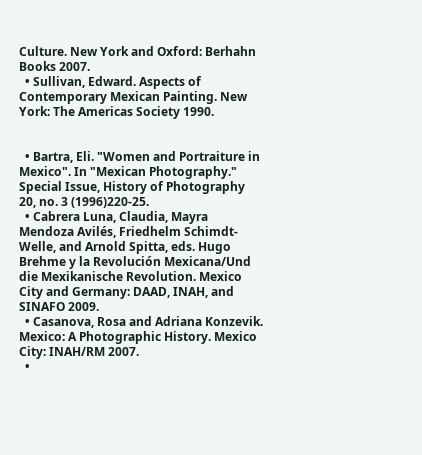Culture. New York and Oxford: Berhahn Books 2007.
  • Sullivan, Edward. Aspects of Contemporary Mexican Painting. New York: The Americas Society 1990.


  • Bartra, Eli. "Women and Portraiture in Mexico". In "Mexican Photography." Special Issue, History of Photography 20, no. 3 (1996)220-25.
  • Cabrera Luna, Claudia, Mayra Mendoza Avilés, Friedhelm Schimdt-Welle, and Arnold Spitta, eds. Hugo Brehme y la Revolución Mexicana/Und die Mexikanische Revolution. Mexico City and Germany: DAAD, INAH, and SINAFO 2009.
  • Casanova, Rosa and Adriana Konzevik. Mexico: A Photographic History. Mexico City: INAH/RM 2007.
  •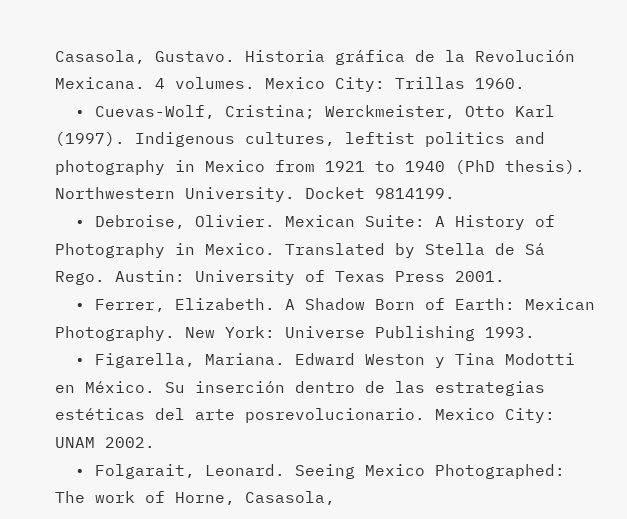Casasola, Gustavo. Historia gráfica de la Revolución Mexicana. 4 volumes. Mexico City: Trillas 1960.
  • Cuevas-Wolf, Cristina; Werckmeister, Otto Karl (1997). Indigenous cultures, leftist politics and photography in Mexico from 1921 to 1940 (PhD thesis). Northwestern University. Docket 9814199.
  • Debroise, Olivier. Mexican Suite: A History of Photography in Mexico. Translated by Stella de Sá Rego. Austin: University of Texas Press 2001.
  • Ferrer, Elizabeth. A Shadow Born of Earth: Mexican Photography. New York: Universe Publishing 1993.
  • Figarella, Mariana. Edward Weston y Tina Modotti en México. Su inserción dentro de las estrategias estéticas del arte posrevolucionario. Mexico City: UNAM 2002.
  • Folgarait, Leonard. Seeing Mexico Photographed: The work of Horne, Casasola,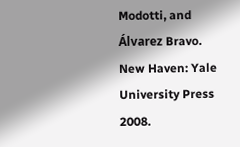Modotti, and Álvarez Bravo. New Haven: Yale University Press 2008.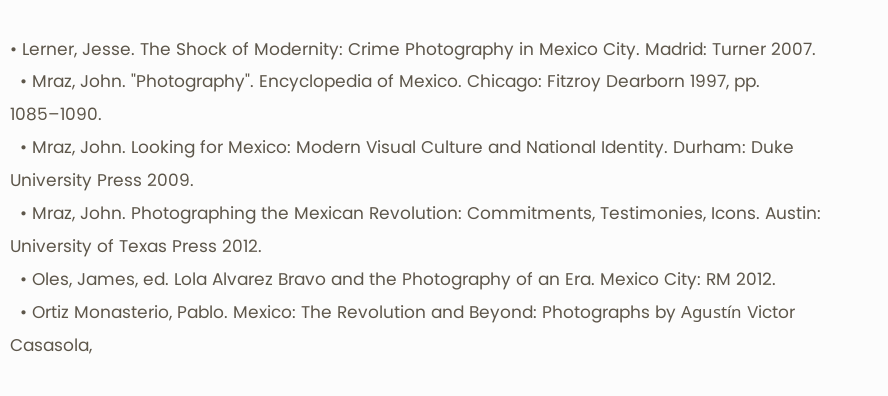• Lerner, Jesse. The Shock of Modernity: Crime Photography in Mexico City. Madrid: Turner 2007.
  • Mraz, John. "Photography". Encyclopedia of Mexico. Chicago: Fitzroy Dearborn 1997, pp. 1085–1090.
  • Mraz, John. Looking for Mexico: Modern Visual Culture and National Identity. Durham: Duke University Press 2009.
  • Mraz, John. Photographing the Mexican Revolution: Commitments, Testimonies, Icons. Austin: University of Texas Press 2012.
  • Oles, James, ed. Lola Alvarez Bravo and the Photography of an Era. Mexico City: RM 2012.
  • Ortiz Monasterio, Pablo. Mexico: The Revolution and Beyond: Photographs by Agustín Victor Casasola,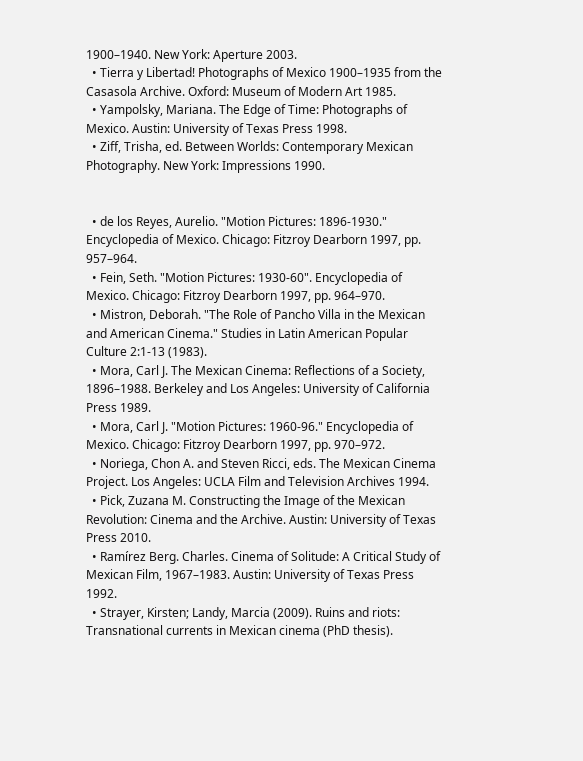1900–1940. New York: Aperture 2003.
  • Tierra y Libertad! Photographs of Mexico 1900–1935 from the Casasola Archive. Oxford: Museum of Modern Art 1985.
  • Yampolsky, Mariana. The Edge of Time: Photographs of Mexico. Austin: University of Texas Press 1998.
  • Ziff, Trisha, ed. Between Worlds: Contemporary Mexican Photography. New York: Impressions 1990.


  • de los Reyes, Aurelio. "Motion Pictures: 1896-1930." Encyclopedia of Mexico. Chicago: Fitzroy Dearborn 1997, pp. 957–964.
  • Fein, Seth. "Motion Pictures: 1930-60". Encyclopedia of Mexico. Chicago: Fitzroy Dearborn 1997, pp. 964–970.
  • Mistron, Deborah. "The Role of Pancho Villa in the Mexican and American Cinema." Studies in Latin American Popular Culture 2:1-13 (1983).
  • Mora, Carl J. The Mexican Cinema: Reflections of a Society, 1896–1988. Berkeley and Los Angeles: University of California Press 1989.
  • Mora, Carl J. "Motion Pictures: 1960-96." Encyclopedia of Mexico. Chicago: Fitzroy Dearborn 1997, pp. 970–972.
  • Noriega, Chon A. and Steven Ricci, eds. The Mexican Cinema Project. Los Angeles: UCLA Film and Television Archives 1994.
  • Pick, Zuzana M. Constructing the Image of the Mexican Revolution: Cinema and the Archive. Austin: University of Texas Press 2010.
  • Ramírez Berg. Charles. Cinema of Solitude: A Critical Study of Mexican Film, 1967–1983. Austin: University of Texas Press 1992.
  • Strayer, Kirsten; Landy, Marcia (2009). Ruins and riots: Transnational currents in Mexican cinema (PhD thesis).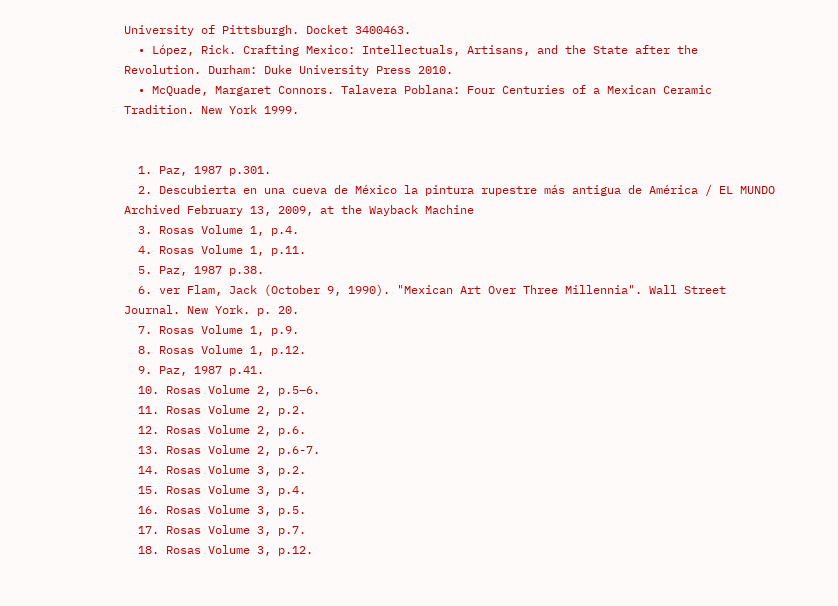University of Pittsburgh. Docket 3400463.
  • López, Rick. Crafting Mexico: Intellectuals, Artisans, and the State after the Revolution. Durham: Duke University Press 2010.
  • McQuade, Margaret Connors. Talavera Poblana: Four Centuries of a Mexican Ceramic Tradition. New York 1999.


  1. Paz, 1987 p.301.
  2. Descubierta en una cueva de México la pintura rupestre más antigua de América / EL MUNDO Archived February 13, 2009, at the Wayback Machine
  3. Rosas Volume 1, p.4.
  4. Rosas Volume 1, p.11.
  5. Paz, 1987 p.38.
  6. ver Flam, Jack (October 9, 1990). "Mexican Art Over Three Millennia". Wall Street Journal. New York. p. 20.
  7. Rosas Volume 1, p.9.
  8. Rosas Volume 1, p.12.
  9. Paz, 1987 p.41.
  10. Rosas Volume 2, p.5–6.
  11. Rosas Volume 2, p.2.
  12. Rosas Volume 2, p.6.
  13. Rosas Volume 2, p.6-7.
  14. Rosas Volume 3, p.2.
  15. Rosas Volume 3, p.4.
  16. Rosas Volume 3, p.5.
  17. Rosas Volume 3, p.7.
  18. Rosas Volume 3, p.12.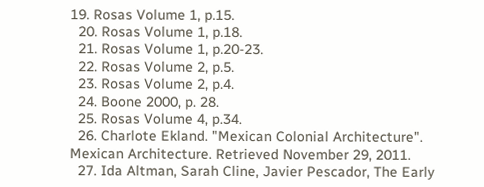19. Rosas Volume 1, p.15.
  20. Rosas Volume 1, p.18.
  21. Rosas Volume 1, p.20-23.
  22. Rosas Volume 2, p.5.
  23. Rosas Volume 2, p.4.
  24. Boone 2000, p. 28.
  25. Rosas Volume 4, p.34.
  26. Charlote Ekland. "Mexican Colonial Architecture". Mexican Architecture. Retrieved November 29, 2011.
  27. Ida Altman, Sarah Cline, Javier Pescador, The Early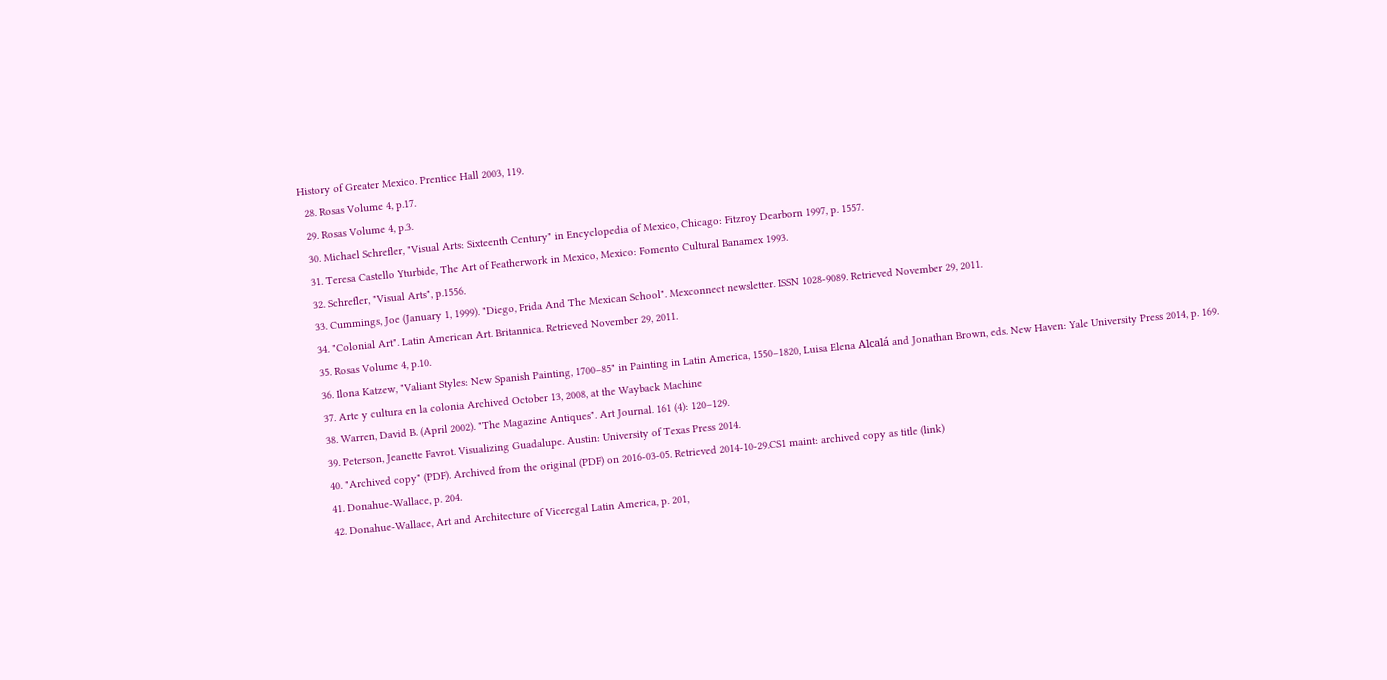History of Greater Mexico. Prentice Hall 2003, 119.
  28. Rosas Volume 4, p.17.
  29. Rosas Volume 4, p.3.
  30. Michael Schrefler, "Visual Arts: Sixteenth Century" in Encyclopedia of Mexico, Chicago: Fitzroy Dearborn 1997, p. 1557.
  31. Teresa Castello Yturbide, The Art of Featherwork in Mexico, Mexico: Fomento Cultural Banamex 1993.
  32. Schrefler, "Visual Arts", p.1556.
  33. Cummings, Joe (January 1, 1999). "Diego, Frida And The Mexican School". Mexconnect newsletter. ISSN 1028-9089. Retrieved November 29, 2011.
  34. "Colonial Art". Latin American Art. Britannica. Retrieved November 29, 2011.
  35. Rosas Volume 4, p.10.
  36. Ilona Katzew, "Valiant Styles: New Spanish Painting, 1700–85" in Painting in Latin America, 1550–1820, Luisa Elena Alcalá and Jonathan Brown, eds. New Haven: Yale University Press 2014, p. 169.
  37. Arte y cultura en la colonia Archived October 13, 2008, at the Wayback Machine
  38. Warren, David B. (April 2002). "The Magazine Antiques". Art Journal. 161 (4): 120–129.
  39. Peterson, Jeanette Favrot. Visualizing Guadalupe. Austin: University of Texas Press 2014.
  40. "Archived copy" (PDF). Archived from the original (PDF) on 2016-03-05. Retrieved 2014-10-29.CS1 maint: archived copy as title (link)
  41. Donahue-Wallace, p. 204.
  42. Donahue-Wallace, Art and Architecture of Viceregal Latin America, p. 201,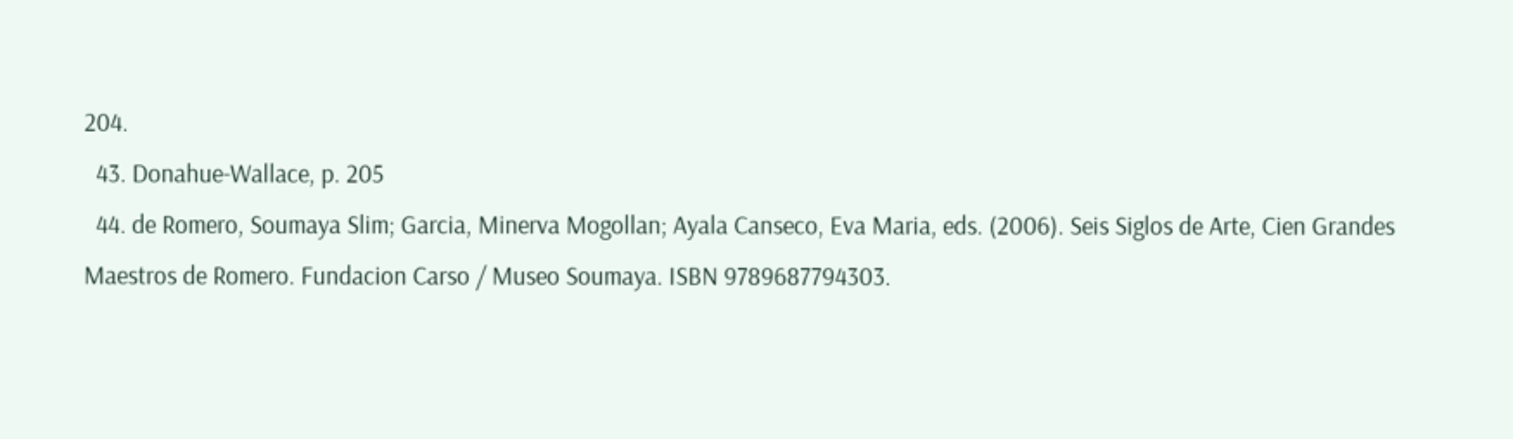204.
  43. Donahue-Wallace, p. 205
  44. de Romero, Soumaya Slim; Garcia, Minerva Mogollan; Ayala Canseco, Eva Maria, eds. (2006). Seis Siglos de Arte, Cien Grandes Maestros de Romero. Fundacion Carso / Museo Soumaya. ISBN 9789687794303.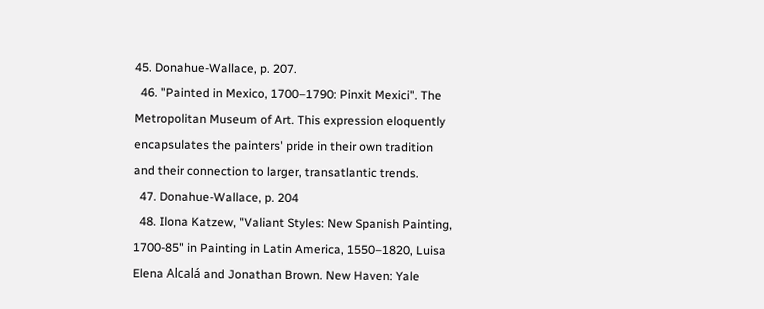45. Donahue-Wallace, p. 207.
  46. "Painted in Mexico, 1700–1790: Pinxit Mexici". The Metropolitan Museum of Art. This expression eloquently encapsulates the painters' pride in their own tradition and their connection to larger, transatlantic trends.
  47. Donahue-Wallace, p. 204
  48. Ilona Katzew, "Valiant Styles: New Spanish Painting, 1700-85" in Painting in Latin America, 1550–1820, Luisa Elena Alcalá and Jonathan Brown. New Haven: Yale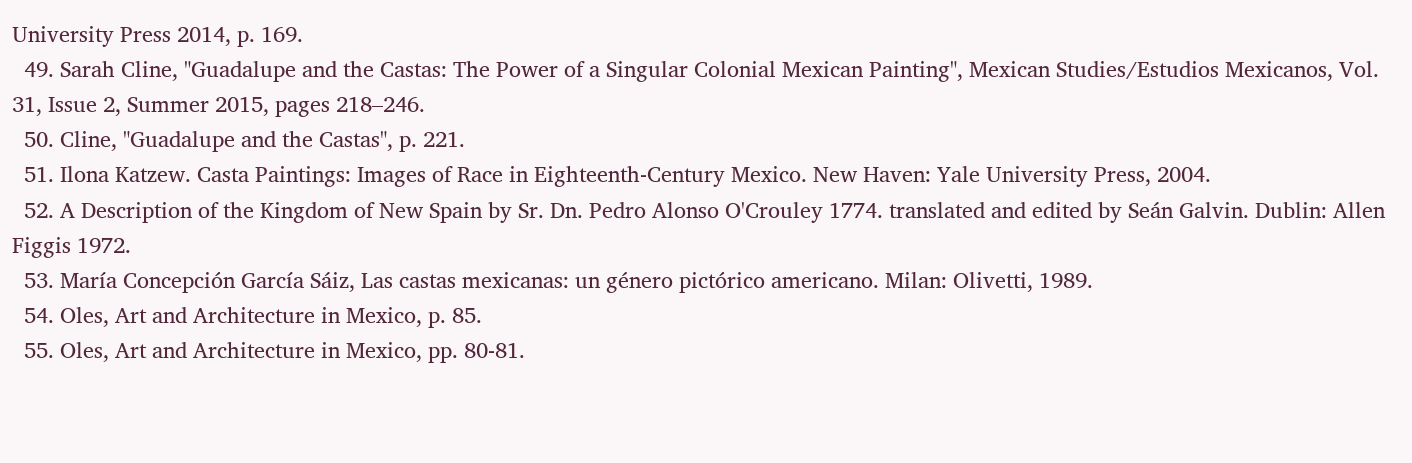University Press 2014, p. 169.
  49. Sarah Cline, "Guadalupe and the Castas: The Power of a Singular Colonial Mexican Painting", Mexican Studies/Estudios Mexicanos, Vol. 31, Issue 2, Summer 2015, pages 218–246.
  50. Cline, "Guadalupe and the Castas", p. 221.
  51. Ilona Katzew. Casta Paintings: Images of Race in Eighteenth-Century Mexico. New Haven: Yale University Press, 2004.
  52. A Description of the Kingdom of New Spain by Sr. Dn. Pedro Alonso O'Crouley 1774. translated and edited by Seán Galvin. Dublin: Allen Figgis 1972.
  53. María Concepción García Sáiz, Las castas mexicanas: un género pictórico americano. Milan: Olivetti, 1989.
  54. Oles, Art and Architecture in Mexico, p. 85.
  55. Oles, Art and Architecture in Mexico, pp. 80-81.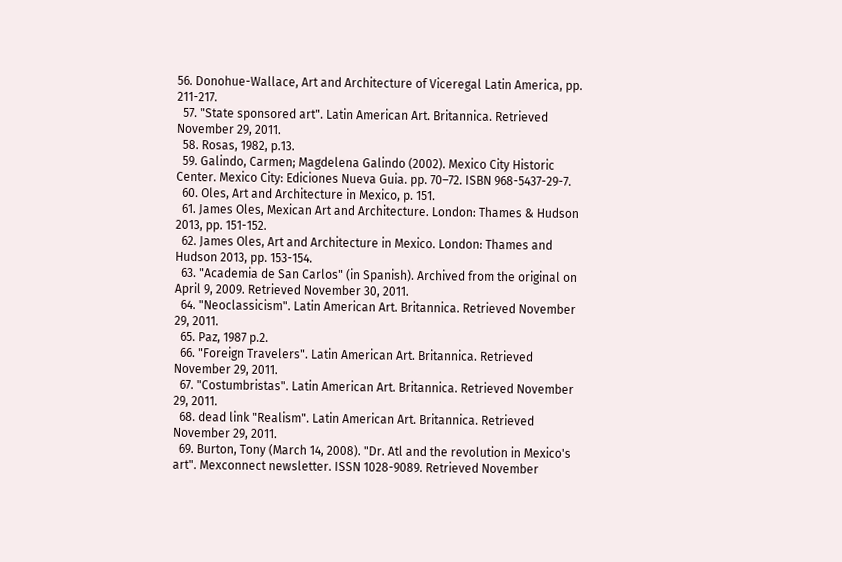56. Donohue-Wallace, Art and Architecture of Viceregal Latin America, pp. 211-217.
  57. "State sponsored art". Latin American Art. Britannica. Retrieved November 29, 2011.
  58. Rosas, 1982, p.13.
  59. Galindo, Carmen; Magdelena Galindo (2002). Mexico City Historic Center. Mexico City: Ediciones Nueva Guia. pp. 70–72. ISBN 968-5437-29-7.
  60. Oles, Art and Architecture in Mexico, p. 151.
  61. James Oles, Mexican Art and Architecture. London: Thames & Hudson 2013, pp. 151-152.
  62. James Oles, Art and Architecture in Mexico. London: Thames and Hudson 2013, pp. 153-154.
  63. "Academia de San Carlos" (in Spanish). Archived from the original on April 9, 2009. Retrieved November 30, 2011.
  64. "Neoclassicism". Latin American Art. Britannica. Retrieved November 29, 2011.
  65. Paz, 1987 p.2.
  66. "Foreign Travelers". Latin American Art. Britannica. Retrieved November 29, 2011.
  67. "Costumbristas". Latin American Art. Britannica. Retrieved November 29, 2011.
  68. dead link "Realism". Latin American Art. Britannica. Retrieved November 29, 2011.
  69. Burton, Tony (March 14, 2008). "Dr. Atl and the revolution in Mexico's art". Mexconnect newsletter. ISSN 1028-9089. Retrieved November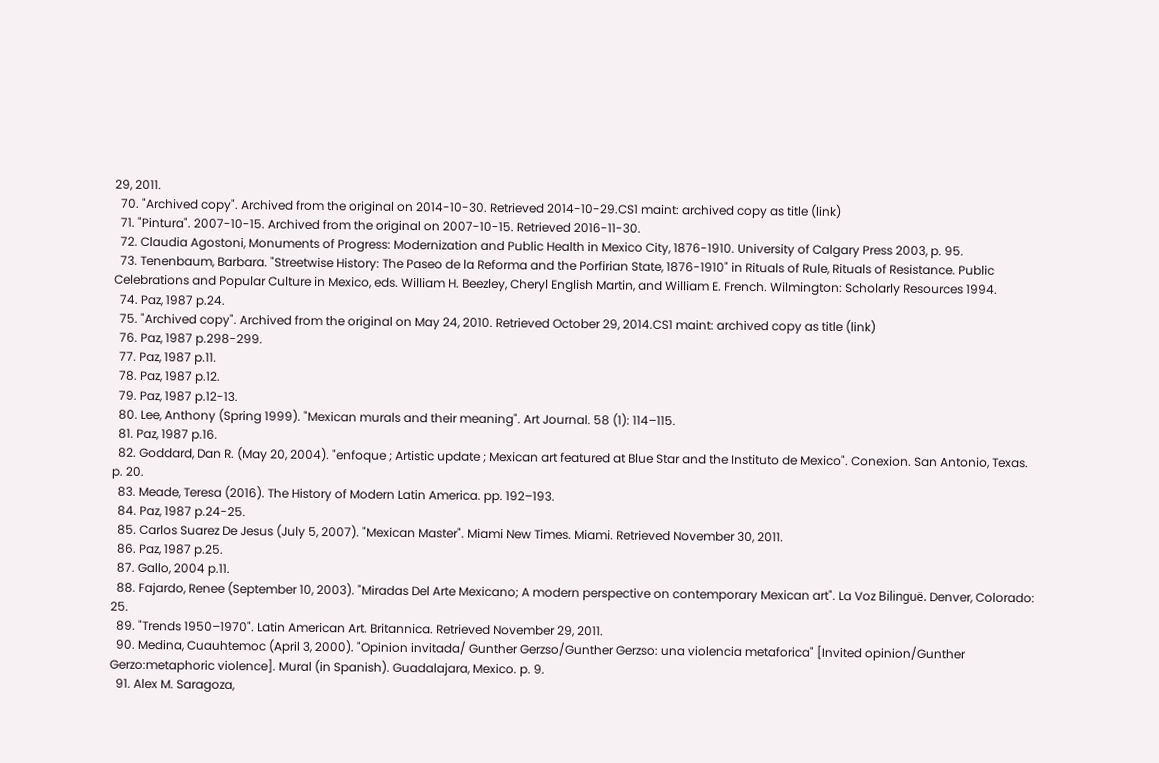29, 2011.
  70. "Archived copy". Archived from the original on 2014-10-30. Retrieved 2014-10-29.CS1 maint: archived copy as title (link)
  71. "Pintura". 2007-10-15. Archived from the original on 2007-10-15. Retrieved 2016-11-30.
  72. Claudia Agostoni, Monuments of Progress: Modernization and Public Health in Mexico City, 1876-1910. University of Calgary Press 2003, p. 95.
  73. Tenenbaum, Barbara. "Streetwise History: The Paseo de la Reforma and the Porfirian State, 1876-1910" in Rituals of Rule, Rituals of Resistance. Public Celebrations and Popular Culture in Mexico, eds. William H. Beezley, Cheryl English Martin, and William E. French. Wilmington: Scholarly Resources 1994.
  74. Paz, 1987 p.24.
  75. "Archived copy". Archived from the original on May 24, 2010. Retrieved October 29, 2014.CS1 maint: archived copy as title (link)
  76. Paz, 1987 p.298-299.
  77. Paz, 1987 p.11.
  78. Paz, 1987 p.12.
  79. Paz, 1987 p.12-13.
  80. Lee, Anthony (Spring 1999). "Mexican murals and their meaning". Art Journal. 58 (1): 114–115.
  81. Paz, 1987 p.16.
  82. Goddard, Dan R. (May 20, 2004). "enfoque ; Artistic update ; Mexican art featured at Blue Star and the Instituto de Mexico". Conexion. San Antonio, Texas. p. 20.
  83. Meade, Teresa (2016). The History of Modern Latin America. pp. 192–193.
  84. Paz, 1987 p.24-25.
  85. Carlos Suarez De Jesus (July 5, 2007). "Mexican Master". Miami New Times. Miami. Retrieved November 30, 2011.
  86. Paz, 1987 p.25.
  87. Gallo, 2004 p.11.
  88. Fajardo, Renee (September 10, 2003). "Miradas Del Arte Mexicano; A modern perspective on contemporary Mexican art". La Voz Bilinguë. Denver, Colorado: 25.
  89. "Trends 1950–1970". Latin American Art. Britannica. Retrieved November 29, 2011.
  90. Medina, Cuauhtemoc (April 3, 2000). "Opinion invitada/ Gunther Gerzso/Gunther Gerzso: una violencia metaforica" [Invited opinion/Gunther Gerzo:metaphoric violence]. Mural (in Spanish). Guadalajara, Mexico. p. 9.
  91. Alex M. Saragoza,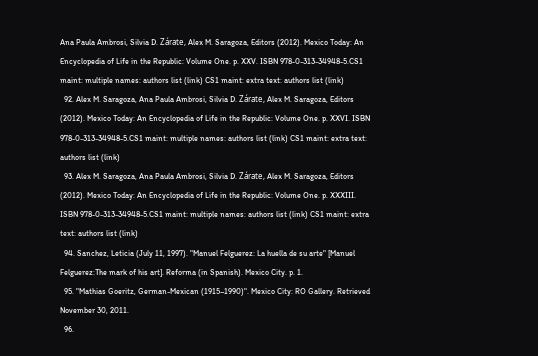Ana Paula Ambrosi, Silvia D. Zárate, Alex M. Saragoza, Editors (2012). Mexico Today: An Encyclopedia of Life in the Republic: Volume One. p. XXV. ISBN 978-0-313-34948-5.CS1 maint: multiple names: authors list (link) CS1 maint: extra text: authors list (link)
  92. Alex M. Saragoza, Ana Paula Ambrosi, Silvia D. Zárate, Alex M. Saragoza, Editors (2012). Mexico Today: An Encyclopedia of Life in the Republic: Volume One. p. XXVI. ISBN 978-0-313-34948-5.CS1 maint: multiple names: authors list (link) CS1 maint: extra text: authors list (link)
  93. Alex M. Saragoza, Ana Paula Ambrosi, Silvia D. Zárate, Alex M. Saragoza, Editors (2012). Mexico Today: An Encyclopedia of Life in the Republic: Volume One. p. XXXIII. ISBN 978-0-313-34948-5.CS1 maint: multiple names: authors list (link) CS1 maint: extra text: authors list (link)
  94. Sanchez, Leticia (July 11, 1997). "Manuel Felguerez: La huella de su arte" [Manuel Felguerez:The mark of his art]. Reforma (in Spanish). Mexico City. p. 1.
  95. "Mathias Goeritz, German-Mexican (1915–1990)". Mexico City: RO Gallery. Retrieved November 30, 2011.
  96.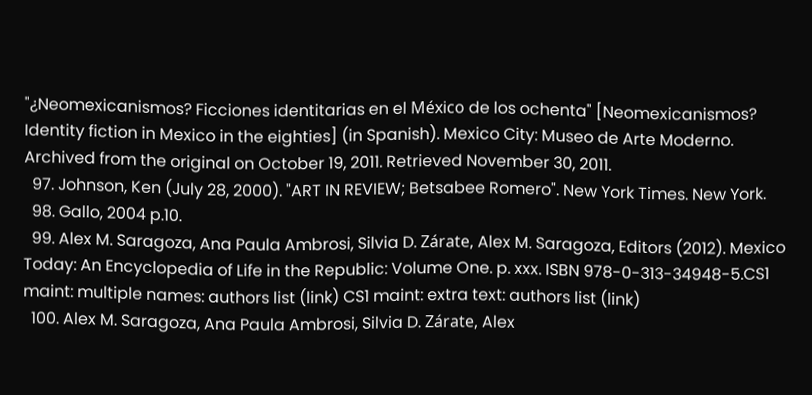"¿Neomexicanismos? Ficciones identitarias en el México de los ochenta" [Neomexicanismos? Identity fiction in Mexico in the eighties] (in Spanish). Mexico City: Museo de Arte Moderno. Archived from the original on October 19, 2011. Retrieved November 30, 2011.
  97. Johnson, Ken (July 28, 2000). "ART IN REVIEW; Betsabee Romero". New York Times. New York.
  98. Gallo, 2004 p.10.
  99. Alex M. Saragoza, Ana Paula Ambrosi, Silvia D. Zárate, Alex M. Saragoza, Editors (2012). Mexico Today: An Encyclopedia of Life in the Republic: Volume One. p. xxx. ISBN 978-0-313-34948-5.CS1 maint: multiple names: authors list (link) CS1 maint: extra text: authors list (link)
  100. Alex M. Saragoza, Ana Paula Ambrosi, Silvia D. Zárate, Alex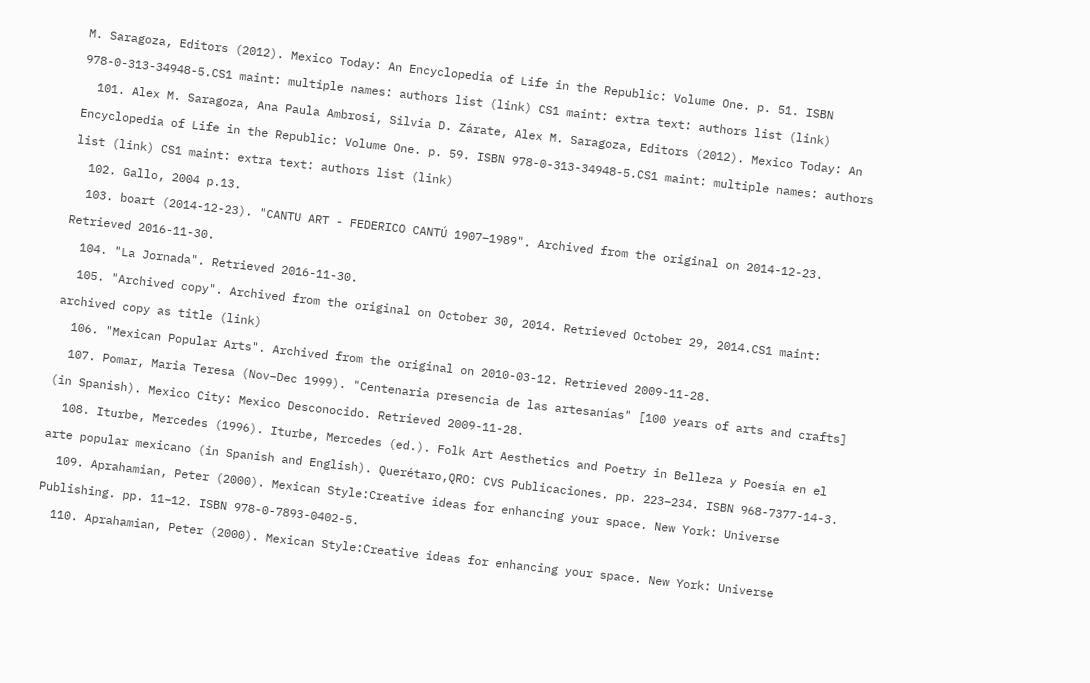M. Saragoza, Editors (2012). Mexico Today: An Encyclopedia of Life in the Republic: Volume One. p. 51. ISBN 978-0-313-34948-5.CS1 maint: multiple names: authors list (link) CS1 maint: extra text: authors list (link)
  101. Alex M. Saragoza, Ana Paula Ambrosi, Silvia D. Zárate, Alex M. Saragoza, Editors (2012). Mexico Today: An Encyclopedia of Life in the Republic: Volume One. p. 59. ISBN 978-0-313-34948-5.CS1 maint: multiple names: authors list (link) CS1 maint: extra text: authors list (link)
  102. Gallo, 2004 p.13.
  103. boart (2014-12-23). "CANTU ART - FEDERICO CANTÚ 1907–1989". Archived from the original on 2014-12-23. Retrieved 2016-11-30.
  104. "La Jornada". Retrieved 2016-11-30.
  105. "Archived copy". Archived from the original on October 30, 2014. Retrieved October 29, 2014.CS1 maint: archived copy as title (link)
  106. "Mexican Popular Arts". Archived from the original on 2010-03-12. Retrieved 2009-11-28.
  107. Pomar, Maria Teresa (Nov–Dec 1999). "Centenaria presencia de las artesanías" [100 years of arts and crafts] (in Spanish). Mexico City: Mexico Desconocido. Retrieved 2009-11-28.
  108. Iturbe, Mercedes (1996). Iturbe, Mercedes (ed.). Folk Art Aesthetics and Poetry in Belleza y Poesía en el arte popular mexicano (in Spanish and English). Querétaro,QRO: CVS Publicaciones. pp. 223–234. ISBN 968-7377-14-3.
  109. Aprahamian, Peter (2000). Mexican Style:Creative ideas for enhancing your space. New York: Universe Publishing. pp. 11–12. ISBN 978-0-7893-0402-5.
  110. Aprahamian, Peter (2000). Mexican Style:Creative ideas for enhancing your space. New York: Universe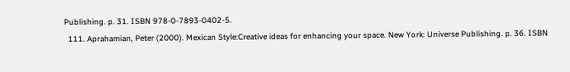Publishing. p. 31. ISBN 978-0-7893-0402-5.
  111. Aprahamian, Peter (2000). Mexican Style:Creative ideas for enhancing your space. New York: Universe Publishing. p. 36. ISBN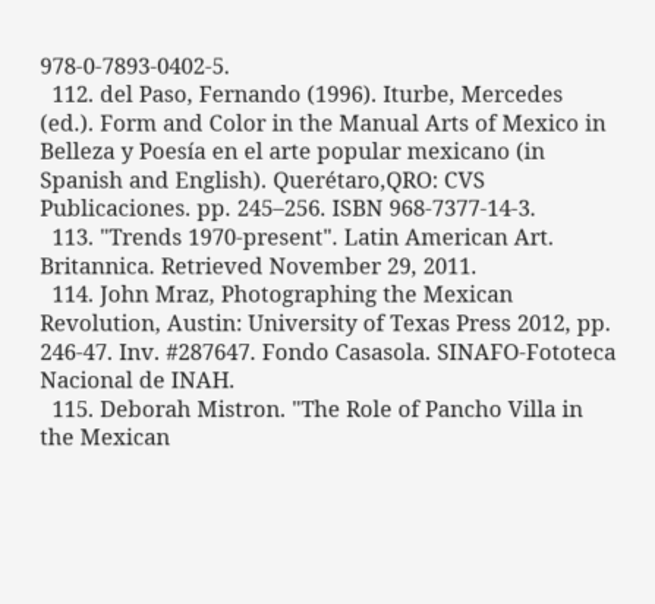978-0-7893-0402-5.
  112. del Paso, Fernando (1996). Iturbe, Mercedes (ed.). Form and Color in the Manual Arts of Mexico in Belleza y Poesía en el arte popular mexicano (in Spanish and English). Querétaro,QRO: CVS Publicaciones. pp. 245–256. ISBN 968-7377-14-3.
  113. "Trends 1970-present". Latin American Art. Britannica. Retrieved November 29, 2011.
  114. John Mraz, Photographing the Mexican Revolution, Austin: University of Texas Press 2012, pp. 246-47. Inv. #287647. Fondo Casasola. SINAFO-Fototeca Nacional de INAH.
  115. Deborah Mistron. "The Role of Pancho Villa in the Mexican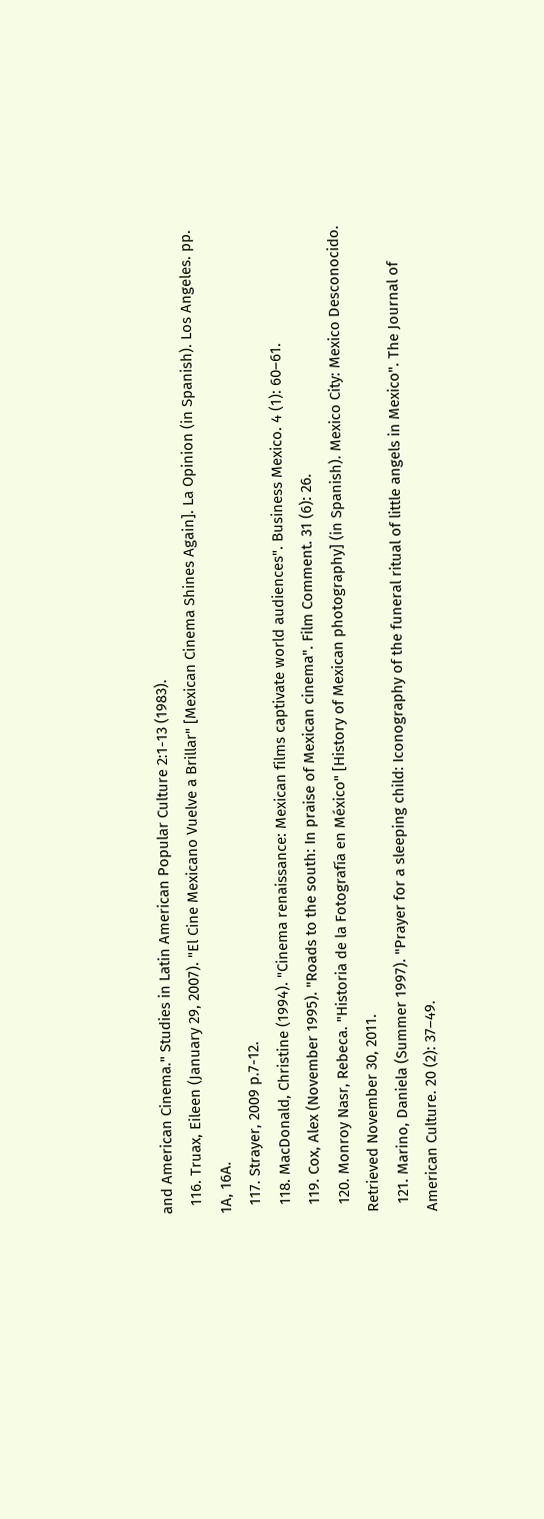and American Cinema." Studies in Latin American Popular Culture 2:1-13 (1983).
  116. Truax, Eileen (January 29, 2007). "El Cine Mexicano Vuelve a Brillar" [Mexican Cinema Shines Again]. La Opinion (in Spanish). Los Angeles. pp. 1A, 16A.
  117. Strayer, 2009 p.7-12.
  118. MacDonald, Christine (1994). "Cinema renaissance: Mexican films captivate world audiences". Business Mexico. 4 (1): 60–61.
  119. Cox, Alex (November 1995). "Roads to the south: In praise of Mexican cinema". Film Comment. 31 (6): 26.
  120. Monroy Nasr, Rebeca. "Historia de la Fotografía en México" [History of Mexican photography] (in Spanish). Mexico City: Mexico Desconocido. Retrieved November 30, 2011.
  121. Marino, Daniela (Summer 1997). "Prayer for a sleeping child: Iconography of the funeral ritual of little angels in Mexico". The Journal of American Culture. 20 (2): 37–49.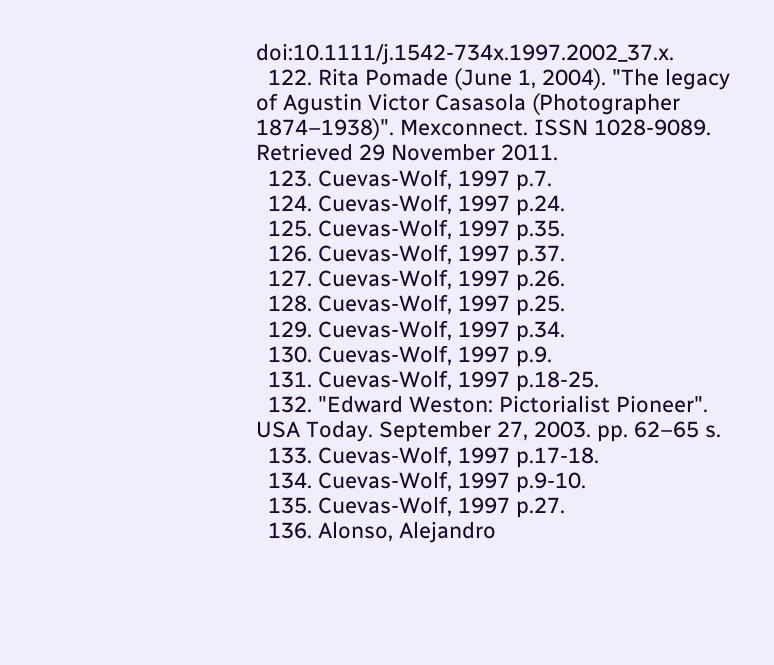doi:10.1111/j.1542-734x.1997.2002_37.x.
  122. Rita Pomade (June 1, 2004). "The legacy of Agustin Victor Casasola (Photographer 1874–1938)". Mexconnect. ISSN 1028-9089. Retrieved 29 November 2011.
  123. Cuevas-Wolf, 1997 p.7.
  124. Cuevas-Wolf, 1997 p.24.
  125. Cuevas-Wolf, 1997 p.35.
  126. Cuevas-Wolf, 1997 p.37.
  127. Cuevas-Wolf, 1997 p.26.
  128. Cuevas-Wolf, 1997 p.25.
  129. Cuevas-Wolf, 1997 p.34.
  130. Cuevas-Wolf, 1997 p.9.
  131. Cuevas-Wolf, 1997 p.18-25.
  132. "Edward Weston: Pictorialist Pioneer". USA Today. September 27, 2003. pp. 62–65 s.
  133. Cuevas-Wolf, 1997 p.17-18.
  134. Cuevas-Wolf, 1997 p.9-10.
  135. Cuevas-Wolf, 1997 p.27.
  136. Alonso, Alejandro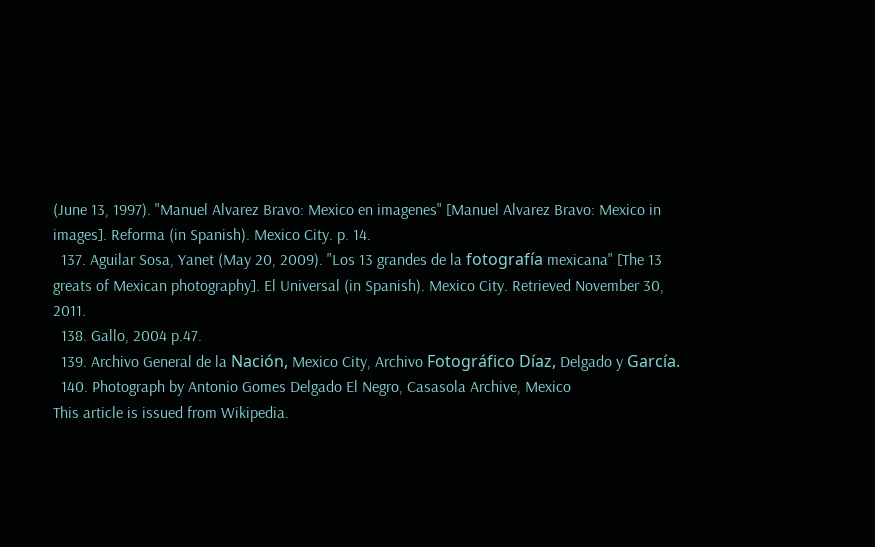(June 13, 1997). "Manuel Alvarez Bravo: Mexico en imagenes" [Manuel Alvarez Bravo: Mexico in images]. Reforma (in Spanish). Mexico City. p. 14.
  137. Aguilar Sosa, Yanet (May 20, 2009). "Los 13 grandes de la fotografía mexicana" [The 13 greats of Mexican photography]. El Universal (in Spanish). Mexico City. Retrieved November 30, 2011.
  138. Gallo, 2004 p.47.
  139. Archivo General de la Nación, Mexico City, Archivo Fotográfico Díaz, Delgado y García.
  140. Photograph by Antonio Gomes Delgado El Negro, Casasola Archive, Mexico
This article is issued from Wikipedia.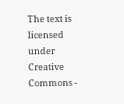The text is licensed under Creative Commons -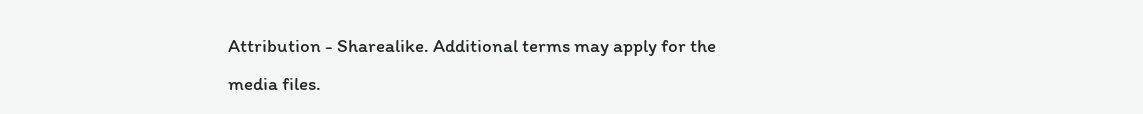Attribution - Sharealike. Additional terms may apply for the media files.